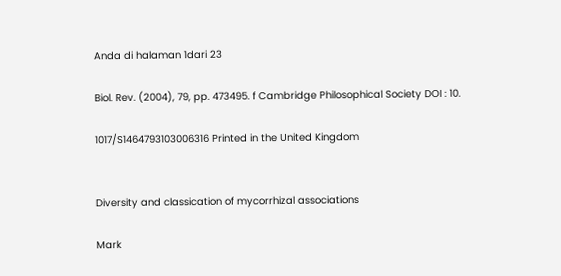Anda di halaman 1dari 23

Biol. Rev. (2004), 79, pp. 473495. f Cambridge Philosophical Society DOI : 10.

1017/S1464793103006316 Printed in the United Kingdom


Diversity and classication of mycorrhizal associations

Mark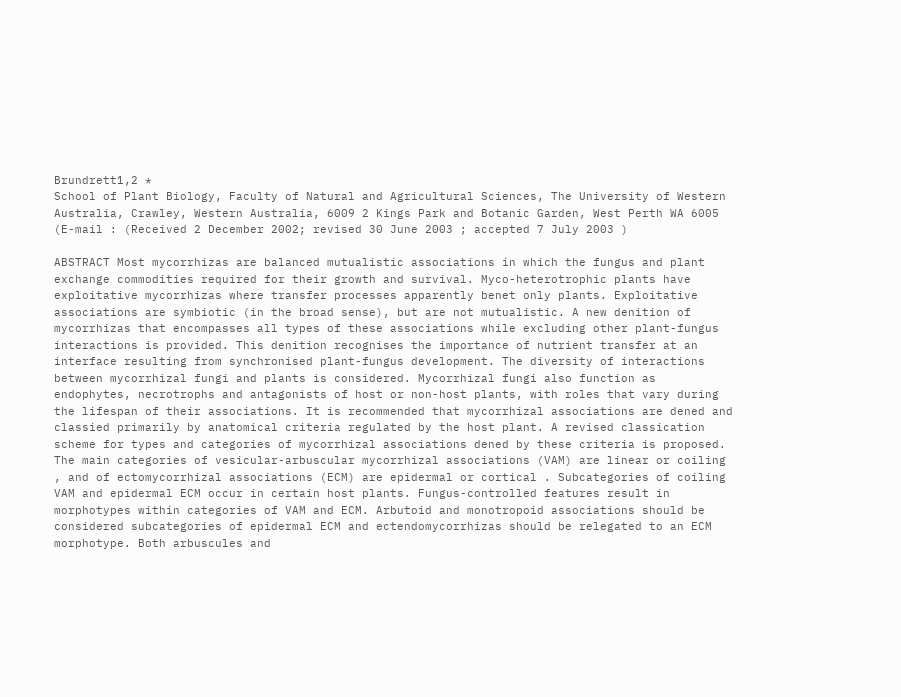Brundrett1,2 *
School of Plant Biology, Faculty of Natural and Agricultural Sciences, The University of Western Australia, Crawley, Western Australia, 6009 2 Kings Park and Botanic Garden, West Perth WA 6005 (E-mail : (Received 2 December 2002; revised 30 June 2003 ; accepted 7 July 2003 )

ABSTRACT Most mycorrhizas are balanced mutualistic associations in which the fungus and plant exchange commodities required for their growth and survival. Myco-heterotrophic plants have exploitative mycorrhizas where transfer processes apparently benet only plants. Exploitative associations are symbiotic (in the broad sense), but are not mutualistic. A new denition of mycorrhizas that encompasses all types of these associations while excluding other plant-fungus interactions is provided. This denition recognises the importance of nutrient transfer at an interface resulting from synchronised plant-fungus development. The diversity of interactions between mycorrhizal fungi and plants is considered. Mycorrhizal fungi also function as endophytes, necrotrophs and antagonists of host or non-host plants, with roles that vary during the lifespan of their associations. It is recommended that mycorrhizal associations are dened and classied primarily by anatomical criteria regulated by the host plant. A revised classication scheme for types and categories of mycorrhizal associations dened by these criteria is proposed. The main categories of vesicular-arbuscular mycorrhizal associations (VAM) are linear or coiling , and of ectomycorrhizal associations (ECM) are epidermal or cortical . Subcategories of coiling VAM and epidermal ECM occur in certain host plants. Fungus-controlled features result in morphotypes within categories of VAM and ECM. Arbutoid and monotropoid associations should be considered subcategories of epidermal ECM and ectendomycorrhizas should be relegated to an ECM morphotype. Both arbuscules and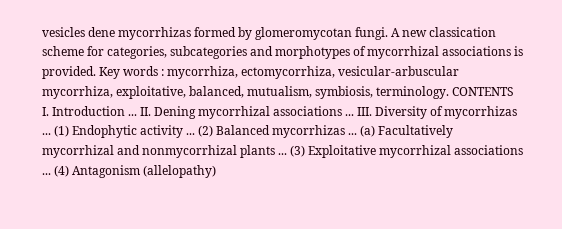vesicles dene mycorrhizas formed by glomeromycotan fungi. A new classication scheme for categories, subcategories and morphotypes of mycorrhizal associations is provided. Key words : mycorrhiza, ectomycorrhiza, vesicular-arbuscular mycorrhiza, exploitative, balanced, mutualism, symbiosis, terminology. CONTENTS I. Introduction ... II. Dening mycorrhizal associations ... III. Diversity of mycorrhizas ... (1) Endophytic activity ... (2) Balanced mycorrhizas ... (a) Facultatively mycorrhizal and nonmycorrhizal plants ... (3) Exploitative mycorrhizal associations ... (4) Antagonism (allelopathy)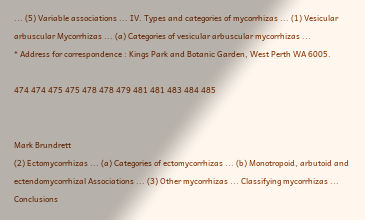... (5) Variable associations ... IV. Types and categories of mycorrhizas ... (1) Vesicular arbuscular Mycorrhizas ... (a) Categories of vesicular arbuscular mycorrhizas ...
* Address for correspondence : Kings Park and Botanic Garden, West Perth WA 6005.

474 474 475 475 478 478 479 481 481 483 484 485


Mark Brundrett
(2) Ectomycorrhizas ... (a) Categories of ectomycorrhizas ... (b) Monotropoid, arbutoid and ectendomycorrhizal Associations ... (3) Other mycorrhizas ... Classifying mycorrhizas ... Conclusions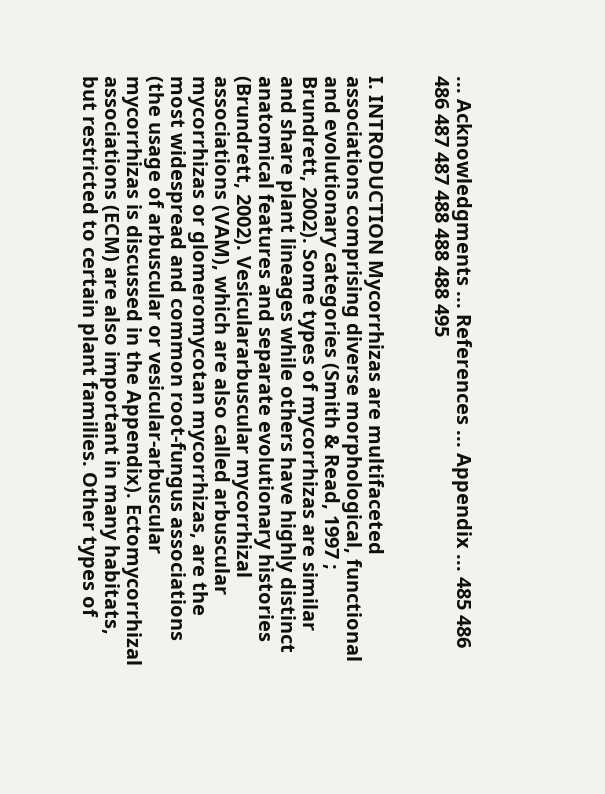... Acknowledgments ... References ... Appendix ... 485 486 486 487 487 488 488 488 495


I. INTRODUCTION Mycorrhizas are multifaceted associations comprising diverse morphological, functional and evolutionary categories (Smith & Read, 1997 ; Brundrett, 2002). Some types of mycorrhizas are similar and share plant lineages while others have highly distinct anatomical features and separate evolutionary histories (Brundrett, 2002). Vesiculararbuscular mycorrhizal associations (VAM), which are also called arbuscular mycorrhizas or glomeromycotan mycorrhizas, are the most widespread and common root-fungus associations (the usage of arbuscular or vesicular-arbuscular mycorrhizas is discussed in the Appendix). Ectomycorrhizal associations (ECM) are also important in many habitats, but restricted to certain plant families. Other types of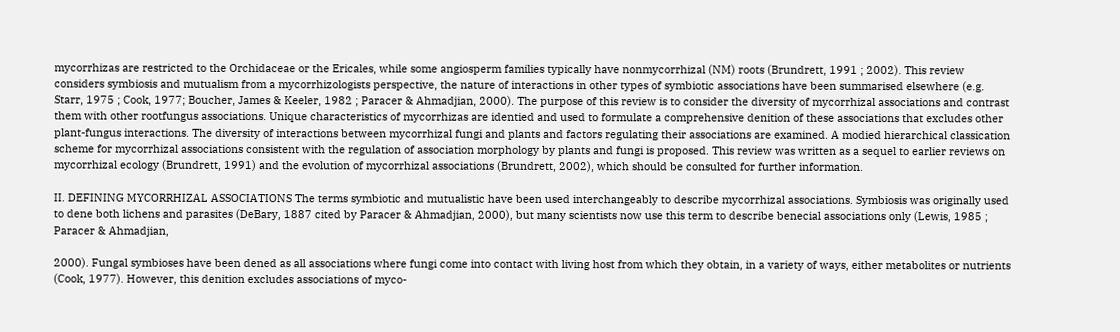mycorrhizas are restricted to the Orchidaceae or the Ericales, while some angiosperm families typically have nonmycorrhizal (NM) roots (Brundrett, 1991 ; 2002). This review considers symbiosis and mutualism from a mycorrhizologists perspective, the nature of interactions in other types of symbiotic associations have been summarised elsewhere (e.g. Starr, 1975 ; Cook, 1977; Boucher, James & Keeler, 1982 ; Paracer & Ahmadjian, 2000). The purpose of this review is to consider the diversity of mycorrhizal associations and contrast them with other rootfungus associations. Unique characteristics of mycorrhizas are identied and used to formulate a comprehensive denition of these associations that excludes other plant-fungus interactions. The diversity of interactions between mycorrhizal fungi and plants and factors regulating their associations are examined. A modied hierarchical classication scheme for mycorrhizal associations consistent with the regulation of association morphology by plants and fungi is proposed. This review was written as a sequel to earlier reviews on mycorrhizal ecology (Brundrett, 1991) and the evolution of mycorrhizal associations (Brundrett, 2002), which should be consulted for further information.

II. DEFINING MYCORRHIZAL ASSOCIATIONS The terms symbiotic and mutualistic have been used interchangeably to describe mycorrhizal associations. Symbiosis was originally used to dene both lichens and parasites (DeBary, 1887 cited by Paracer & Ahmadjian, 2000), but many scientists now use this term to describe benecial associations only (Lewis, 1985 ; Paracer & Ahmadjian,

2000). Fungal symbioses have been dened as all associations where fungi come into contact with living host from which they obtain, in a variety of ways, either metabolites or nutrients (Cook, 1977). However, this denition excludes associations of myco-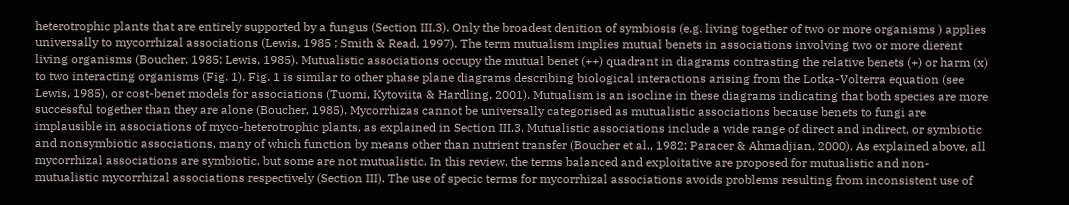heterotrophic plants that are entirely supported by a fungus (Section III.3). Only the broadest denition of symbiosis (e.g. living together of two or more organisms ) applies universally to mycorrhizal associations (Lewis, 1985 ; Smith & Read, 1997). The term mutualism implies mutual benets in associations involving two or more dierent living organisms (Boucher, 1985; Lewis, 1985). Mutualistic associations occupy the mutual benet (++) quadrant in diagrams contrasting the relative benets (+) or harm (x) to two interacting organisms (Fig. 1). Fig. 1 is similar to other phase plane diagrams describing biological interactions arising from the Lotka-Volterra equation (see Lewis, 1985), or cost-benet models for associations (Tuomi, Kytoviita & Hardling, 2001). Mutualism is an isocline in these diagrams indicating that both species are more successful together than they are alone (Boucher, 1985). Mycorrhizas cannot be universally categorised as mutualistic associations because benets to fungi are implausible in associations of myco-heterotrophic plants, as explained in Section III.3. Mutualistic associations include a wide range of direct and indirect, or symbiotic and nonsymbiotic associations, many of which function by means other than nutrient transfer (Boucher et al., 1982; Paracer & Ahmadjian, 2000). As explained above, all mycorrhizal associations are symbiotic, but some are not mutualistic. In this review, the terms balanced and exploitative are proposed for mutualistic and non-mutualistic mycorrhizal associations respectively (Section III). The use of specic terms for mycorrhizal associations avoids problems resulting from inconsistent use of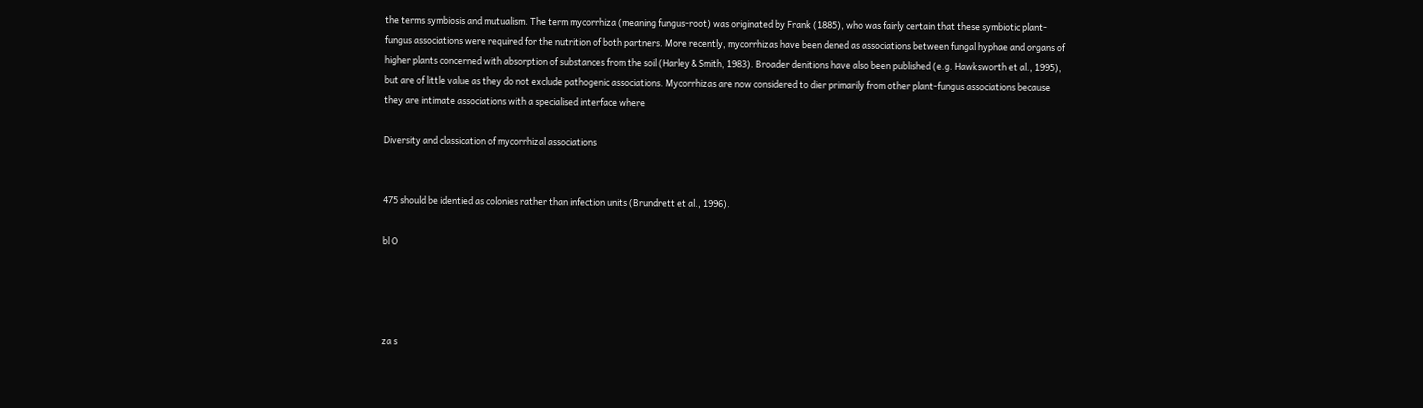the terms symbiosis and mutualism. The term mycorrhiza (meaning fungus-root) was originated by Frank (1885), who was fairly certain that these symbiotic plant-fungus associations were required for the nutrition of both partners. More recently, mycorrhizas have been dened as associations between fungal hyphae and organs of higher plants concerned with absorption of substances from the soil (Harley & Smith, 1983). Broader denitions have also been published (e.g. Hawksworth et al., 1995), but are of little value as they do not exclude pathogenic associations. Mycorrhizas are now considered to dier primarily from other plant-fungus associations because they are intimate associations with a specialised interface where

Diversity and classication of mycorrhizal associations


475 should be identied as colonies rather than infection units (Brundrett et al., 1996).

bl O




za s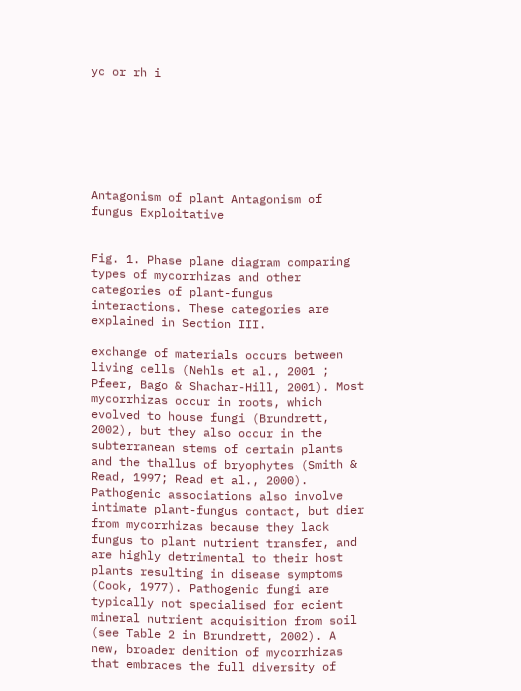yc or rh i







Antagonism of plant Antagonism of fungus Exploitative


Fig. 1. Phase plane diagram comparing types of mycorrhizas and other categories of plant-fungus interactions. These categories are explained in Section III.

exchange of materials occurs between living cells (Nehls et al., 2001 ; Pfeer, Bago & Shachar-Hill, 2001). Most mycorrhizas occur in roots, which evolved to house fungi (Brundrett, 2002), but they also occur in the subterranean stems of certain plants and the thallus of bryophytes (Smith & Read, 1997; Read et al., 2000). Pathogenic associations also involve intimate plant-fungus contact, but dier from mycorrhizas because they lack fungus to plant nutrient transfer, and are highly detrimental to their host plants resulting in disease symptoms (Cook, 1977). Pathogenic fungi are typically not specialised for ecient mineral nutrient acquisition from soil (see Table 2 in Brundrett, 2002). A new, broader denition of mycorrhizas that embraces the full diversity of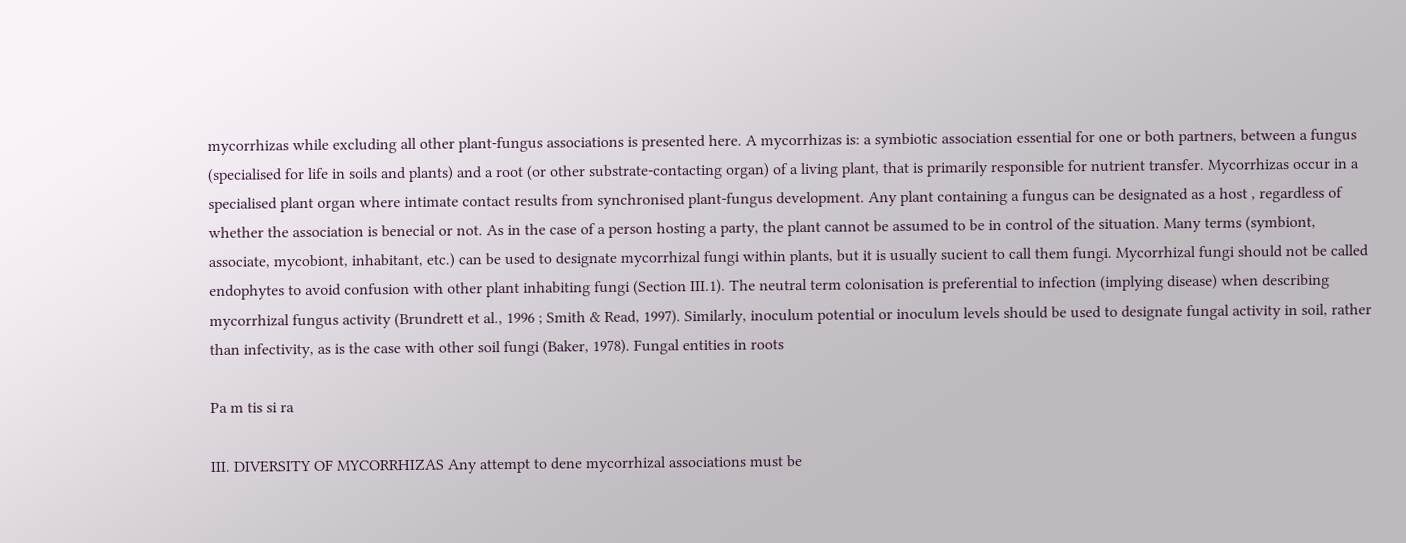mycorrhizas while excluding all other plant-fungus associations is presented here. A mycorrhizas is: a symbiotic association essential for one or both partners, between a fungus (specialised for life in soils and plants) and a root (or other substrate-contacting organ) of a living plant, that is primarily responsible for nutrient transfer. Mycorrhizas occur in a specialised plant organ where intimate contact results from synchronised plant-fungus development. Any plant containing a fungus can be designated as a host , regardless of whether the association is benecial or not. As in the case of a person hosting a party, the plant cannot be assumed to be in control of the situation. Many terms (symbiont, associate, mycobiont, inhabitant, etc.) can be used to designate mycorrhizal fungi within plants, but it is usually sucient to call them fungi. Mycorrhizal fungi should not be called endophytes to avoid confusion with other plant inhabiting fungi (Section III.1). The neutral term colonisation is preferential to infection (implying disease) when describing mycorrhizal fungus activity (Brundrett et al., 1996 ; Smith & Read, 1997). Similarly, inoculum potential or inoculum levels should be used to designate fungal activity in soil, rather than infectivity, as is the case with other soil fungi (Baker, 1978). Fungal entities in roots

Pa m tis si ra

III. DIVERSITY OF MYCORRHIZAS Any attempt to dene mycorrhizal associations must be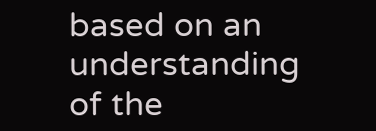based on an understanding of the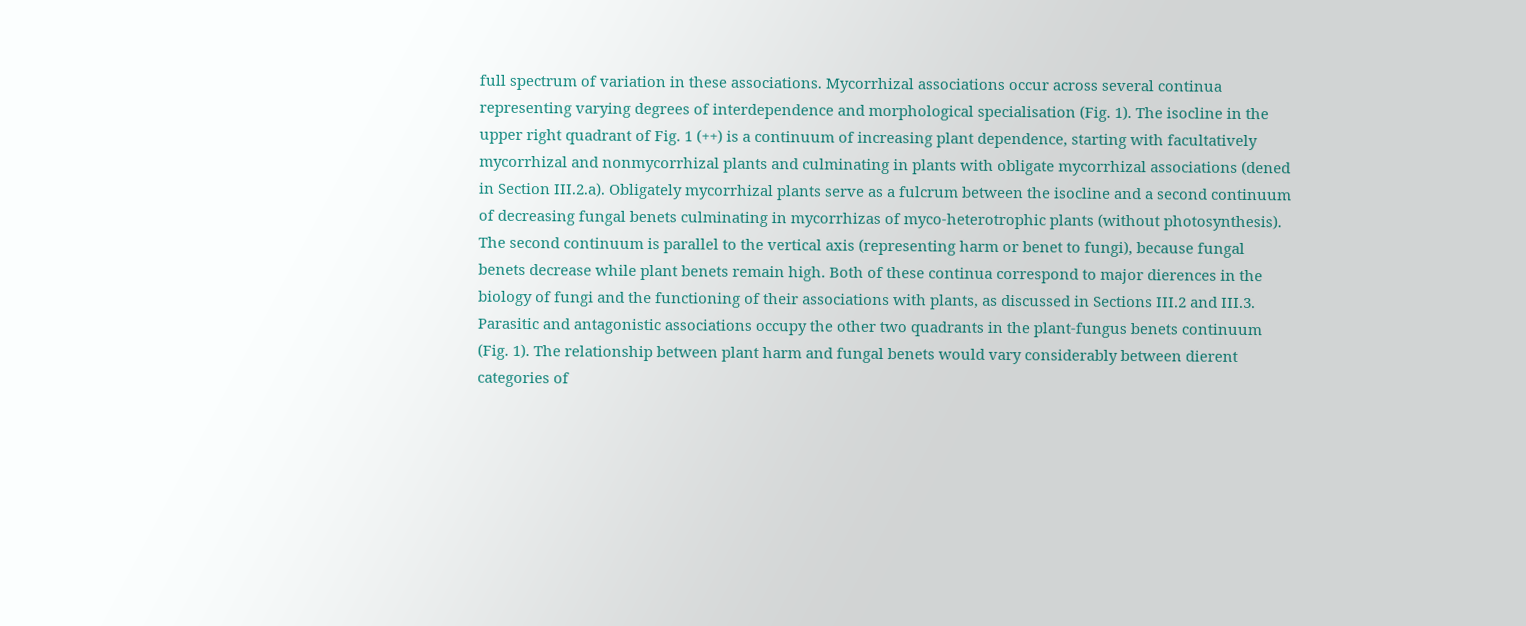full spectrum of variation in these associations. Mycorrhizal associations occur across several continua representing varying degrees of interdependence and morphological specialisation (Fig. 1). The isocline in the upper right quadrant of Fig. 1 (++) is a continuum of increasing plant dependence, starting with facultatively mycorrhizal and nonmycorrhizal plants and culminating in plants with obligate mycorrhizal associations (dened in Section III.2.a). Obligately mycorrhizal plants serve as a fulcrum between the isocline and a second continuum of decreasing fungal benets culminating in mycorrhizas of myco-heterotrophic plants (without photosynthesis). The second continuum is parallel to the vertical axis (representing harm or benet to fungi), because fungal benets decrease while plant benets remain high. Both of these continua correspond to major dierences in the biology of fungi and the functioning of their associations with plants, as discussed in Sections III.2 and III.3. Parasitic and antagonistic associations occupy the other two quadrants in the plant-fungus benets continuum (Fig. 1). The relationship between plant harm and fungal benets would vary considerably between dierent categories of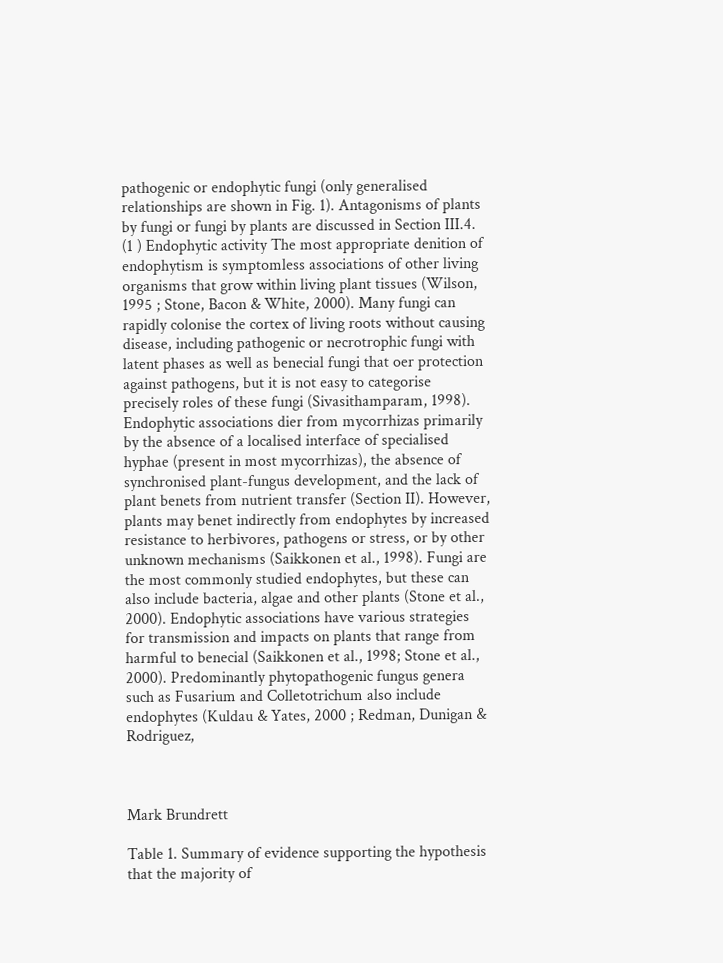pathogenic or endophytic fungi (only generalised relationships are shown in Fig. 1). Antagonisms of plants by fungi or fungi by plants are discussed in Section III.4. (1 ) Endophytic activity The most appropriate denition of endophytism is symptomless associations of other living organisms that grow within living plant tissues (Wilson, 1995 ; Stone, Bacon & White, 2000). Many fungi can rapidly colonise the cortex of living roots without causing disease, including pathogenic or necrotrophic fungi with latent phases as well as benecial fungi that oer protection against pathogens, but it is not easy to categorise precisely roles of these fungi (Sivasithamparam, 1998). Endophytic associations dier from mycorrhizas primarily by the absence of a localised interface of specialised hyphae (present in most mycorrhizas), the absence of synchronised plant-fungus development, and the lack of plant benets from nutrient transfer (Section II). However, plants may benet indirectly from endophytes by increased resistance to herbivores, pathogens or stress, or by other unknown mechanisms (Saikkonen et al., 1998). Fungi are the most commonly studied endophytes, but these can also include bacteria, algae and other plants (Stone et al., 2000). Endophytic associations have various strategies for transmission and impacts on plants that range from harmful to benecial (Saikkonen et al., 1998; Stone et al., 2000). Predominantly phytopathogenic fungus genera such as Fusarium and Colletotrichum also include endophytes (Kuldau & Yates, 2000 ; Redman, Dunigan & Rodriguez,



Mark Brundrett

Table 1. Summary of evidence supporting the hypothesis that the majority of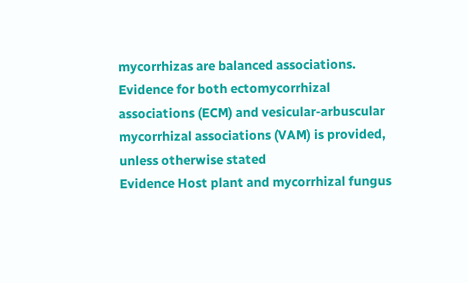mycorrhizas are balanced associations. Evidence for both ectomycorrhizal associations (ECM) and vesicular-arbuscular mycorrhizal associations (VAM) is provided, unless otherwise stated
Evidence Host plant and mycorrhizal fungus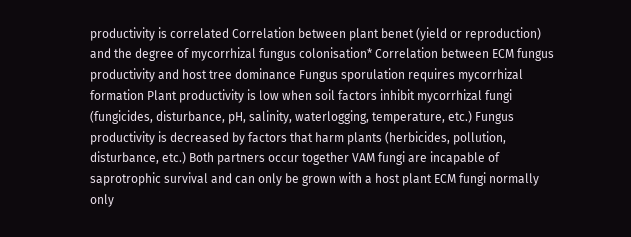productivity is correlated Correlation between plant benet (yield or reproduction) and the degree of mycorrhizal fungus colonisation* Correlation between ECM fungus productivity and host tree dominance Fungus sporulation requires mycorrhizal formation Plant productivity is low when soil factors inhibit mycorrhizal fungi (fungicides, disturbance, pH, salinity, waterlogging, temperature, etc.) Fungus productivity is decreased by factors that harm plants (herbicides, pollution, disturbance, etc.) Both partners occur together VAM fungi are incapable of saprotrophic survival and can only be grown with a host plant ECM fungi normally only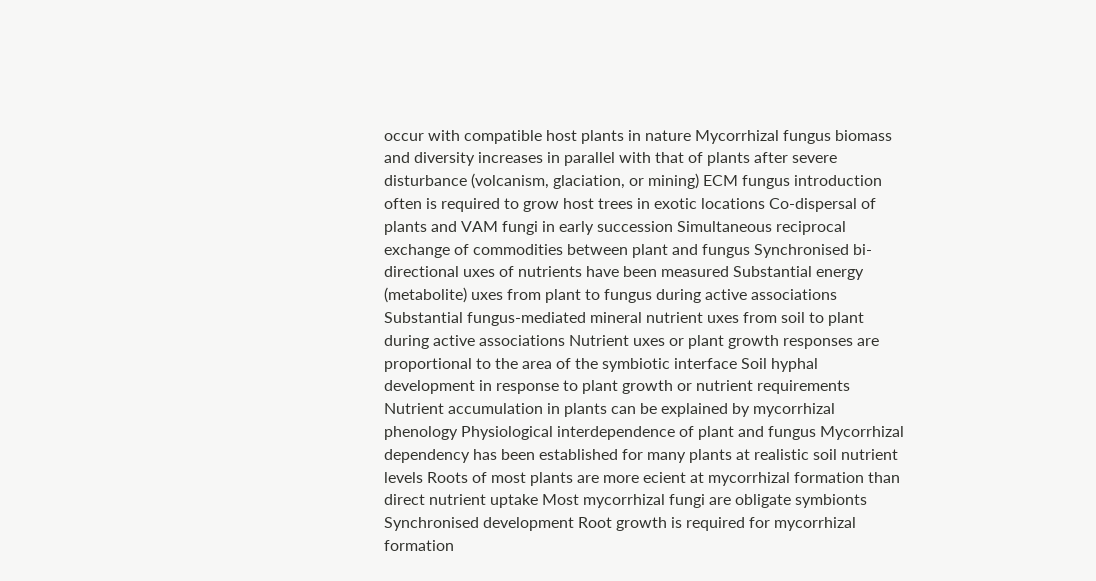occur with compatible host plants in nature Mycorrhizal fungus biomass and diversity increases in parallel with that of plants after severe disturbance (volcanism, glaciation, or mining) ECM fungus introduction often is required to grow host trees in exotic locations Co-dispersal of plants and VAM fungi in early succession Simultaneous reciprocal exchange of commodities between plant and fungus Synchronised bi-directional uxes of nutrients have been measured Substantial energy (metabolite) uxes from plant to fungus during active associations Substantial fungus-mediated mineral nutrient uxes from soil to plant during active associations Nutrient uxes or plant growth responses are proportional to the area of the symbiotic interface Soil hyphal development in response to plant growth or nutrient requirements Nutrient accumulation in plants can be explained by mycorrhizal phenology Physiological interdependence of plant and fungus Mycorrhizal dependency has been established for many plants at realistic soil nutrient levels Roots of most plants are more ecient at mycorrhizal formation than direct nutrient uptake Most mycorrhizal fungi are obligate symbionts Synchronised development Root growth is required for mycorrhizal formation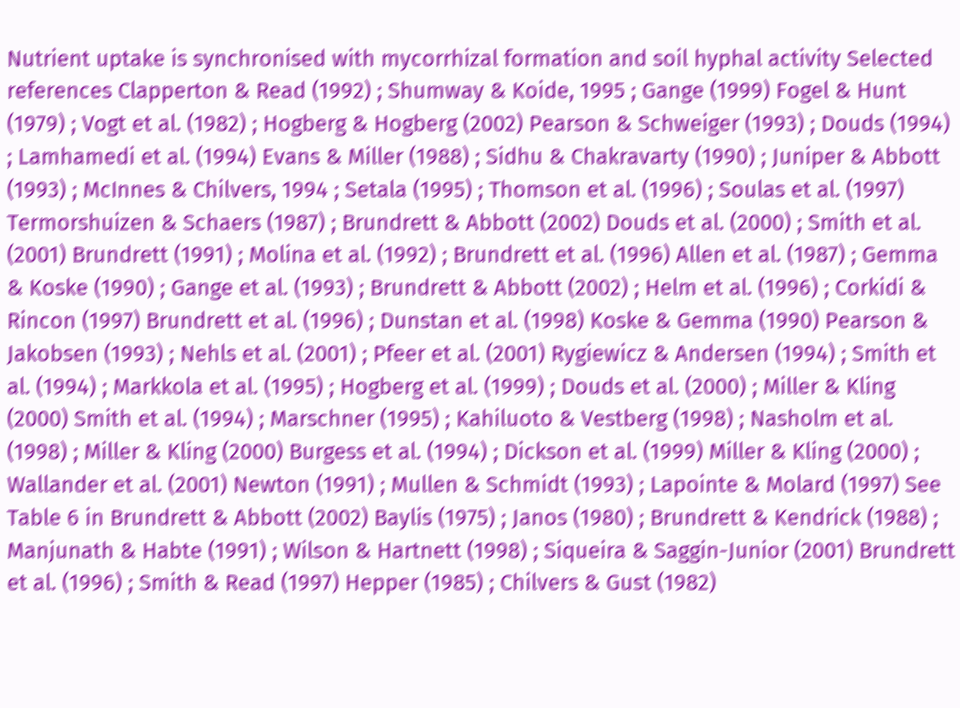Nutrient uptake is synchronised with mycorrhizal formation and soil hyphal activity Selected references Clapperton & Read (1992) ; Shumway & Koide, 1995 ; Gange (1999) Fogel & Hunt (1979) ; Vogt et al. (1982) ; Hogberg & Hogberg (2002) Pearson & Schweiger (1993) ; Douds (1994) ; Lamhamedi et al. (1994) Evans & Miller (1988) ; Sidhu & Chakravarty (1990) ; Juniper & Abbott (1993) ; McInnes & Chilvers, 1994 ; Setala (1995) ; Thomson et al. (1996) ; Soulas et al. (1997) Termorshuizen & Schaers (1987) ; Brundrett & Abbott (2002) Douds et al. (2000) ; Smith et al. (2001) Brundrett (1991) ; Molina et al. (1992) ; Brundrett et al. (1996) Allen et al. (1987) ; Gemma & Koske (1990) ; Gange et al. (1993) ; Brundrett & Abbott (2002) ; Helm et al. (1996) ; Corkidi & Rincon (1997) Brundrett et al. (1996) ; Dunstan et al. (1998) Koske & Gemma (1990) Pearson & Jakobsen (1993) ; Nehls et al. (2001) ; Pfeer et al. (2001) Rygiewicz & Andersen (1994) ; Smith et al. (1994) ; Markkola et al. (1995) ; Hogberg et al. (1999) ; Douds et al. (2000) ; Miller & Kling (2000) Smith et al. (1994) ; Marschner (1995) ; Kahiluoto & Vestberg (1998) ; Nasholm et al. (1998) ; Miller & Kling (2000) Burgess et al. (1994) ; Dickson et al. (1999) Miller & Kling (2000) ; Wallander et al. (2001) Newton (1991) ; Mullen & Schmidt (1993) ; Lapointe & Molard (1997) See Table 6 in Brundrett & Abbott (2002) Baylis (1975) ; Janos (1980) ; Brundrett & Kendrick (1988) ; Manjunath & Habte (1991) ; Wilson & Hartnett (1998) ; Siqueira & Saggin-Junior (2001) Brundrett et al. (1996) ; Smith & Read (1997) Hepper (1985) ; Chilvers & Gust (1982)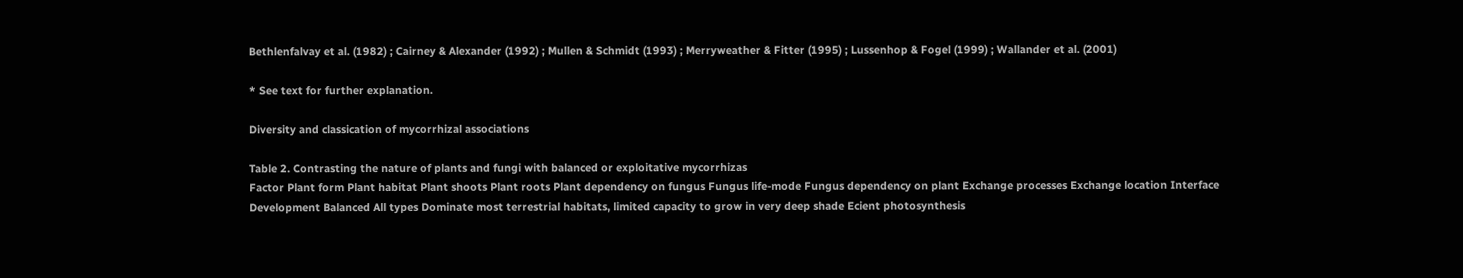Bethlenfalvay et al. (1982) ; Cairney & Alexander (1992) ; Mullen & Schmidt (1993) ; Merryweather & Fitter (1995) ; Lussenhop & Fogel (1999) ; Wallander et al. (2001)

* See text for further explanation.

Diversity and classication of mycorrhizal associations

Table 2. Contrasting the nature of plants and fungi with balanced or exploitative mycorrhizas
Factor Plant form Plant habitat Plant shoots Plant roots Plant dependency on fungus Fungus life-mode Fungus dependency on plant Exchange processes Exchange location Interface Development Balanced All types Dominate most terrestrial habitats, limited capacity to grow in very deep shade Ecient photosynthesis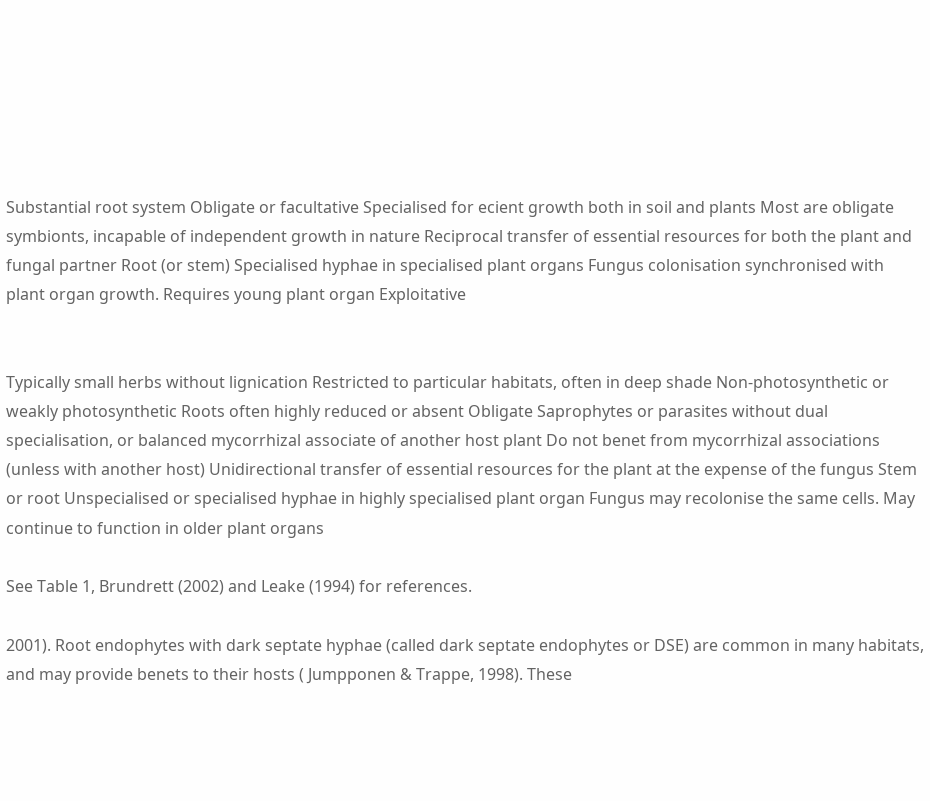Substantial root system Obligate or facultative Specialised for ecient growth both in soil and plants Most are obligate symbionts, incapable of independent growth in nature Reciprocal transfer of essential resources for both the plant and fungal partner Root (or stem) Specialised hyphae in specialised plant organs Fungus colonisation synchronised with plant organ growth. Requires young plant organ Exploitative


Typically small herbs without lignication Restricted to particular habitats, often in deep shade Non-photosynthetic or weakly photosynthetic Roots often highly reduced or absent Obligate Saprophytes or parasites without dual specialisation, or balanced mycorrhizal associate of another host plant Do not benet from mycorrhizal associations (unless with another host) Unidirectional transfer of essential resources for the plant at the expense of the fungus Stem or root Unspecialised or specialised hyphae in highly specialised plant organ Fungus may recolonise the same cells. May continue to function in older plant organs

See Table 1, Brundrett (2002) and Leake (1994) for references.

2001). Root endophytes with dark septate hyphae (called dark septate endophytes or DSE) are common in many habitats, and may provide benets to their hosts ( Jumpponen & Trappe, 1998). These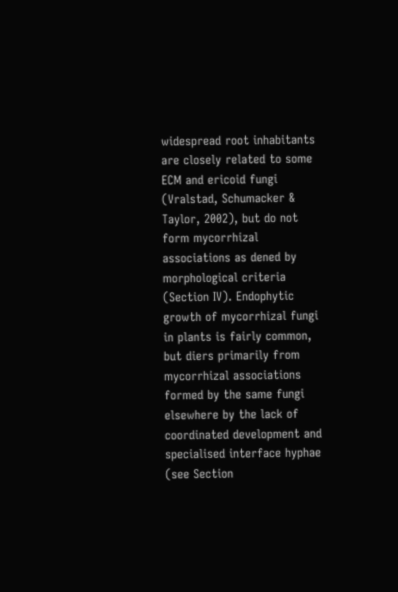widespread root inhabitants are closely related to some ECM and ericoid fungi (Vralstad, Schumacker & Taylor, 2002), but do not form mycorrhizal associations as dened by morphological criteria (Section IV). Endophytic growth of mycorrhizal fungi in plants is fairly common, but diers primarily from mycorrhizal associations formed by the same fungi elsewhere by the lack of coordinated development and specialised interface hyphae (see Section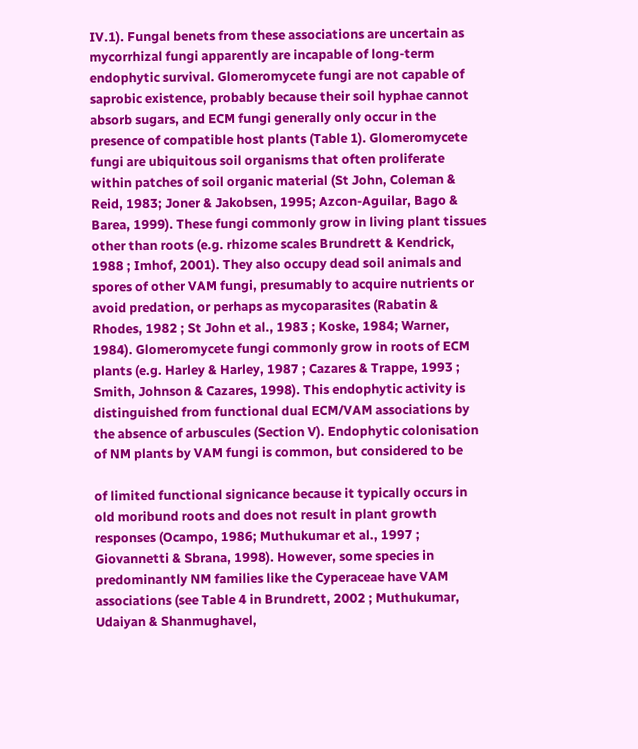IV.1). Fungal benets from these associations are uncertain as mycorrhizal fungi apparently are incapable of long-term endophytic survival. Glomeromycete fungi are not capable of saprobic existence, probably because their soil hyphae cannot absorb sugars, and ECM fungi generally only occur in the presence of compatible host plants (Table 1). Glomeromycete fungi are ubiquitous soil organisms that often proliferate within patches of soil organic material (St John, Coleman & Reid, 1983; Joner & Jakobsen, 1995; Azcon-Aguilar, Bago & Barea, 1999). These fungi commonly grow in living plant tissues other than roots (e.g. rhizome scales Brundrett & Kendrick, 1988 ; Imhof, 2001). They also occupy dead soil animals and spores of other VAM fungi, presumably to acquire nutrients or avoid predation, or perhaps as mycoparasites (Rabatin & Rhodes, 1982 ; St John et al., 1983 ; Koske, 1984; Warner, 1984). Glomeromycete fungi commonly grow in roots of ECM plants (e.g. Harley & Harley, 1987 ; Cazares & Trappe, 1993 ; Smith, Johnson & Cazares, 1998). This endophytic activity is distinguished from functional dual ECM/VAM associations by the absence of arbuscules (Section V). Endophytic colonisation of NM plants by VAM fungi is common, but considered to be

of limited functional signicance because it typically occurs in old moribund roots and does not result in plant growth responses (Ocampo, 1986; Muthukumar et al., 1997 ; Giovannetti & Sbrana, 1998). However, some species in predominantly NM families like the Cyperaceae have VAM associations (see Table 4 in Brundrett, 2002 ; Muthukumar, Udaiyan & Shanmughavel,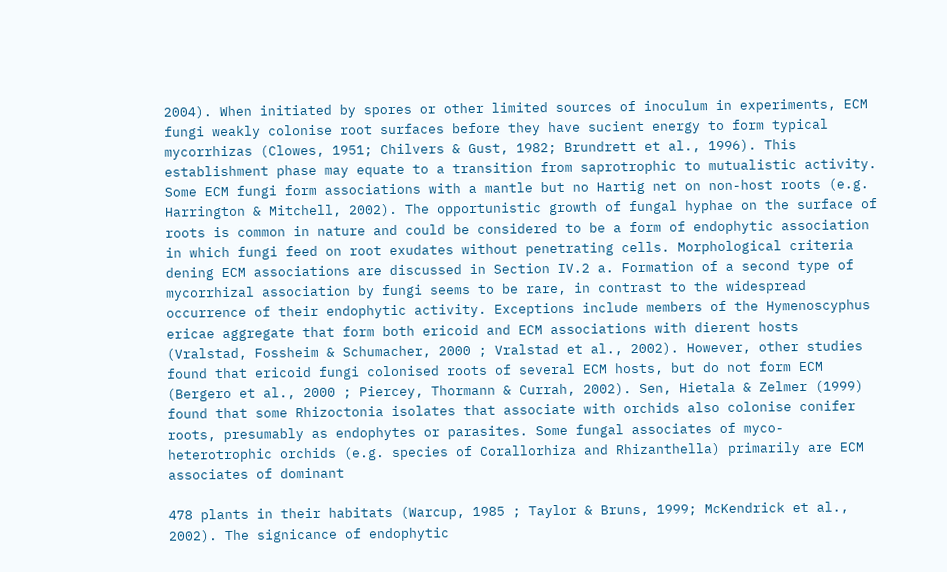2004). When initiated by spores or other limited sources of inoculum in experiments, ECM fungi weakly colonise root surfaces before they have sucient energy to form typical mycorrhizas (Clowes, 1951; Chilvers & Gust, 1982; Brundrett et al., 1996). This establishment phase may equate to a transition from saprotrophic to mutualistic activity. Some ECM fungi form associations with a mantle but no Hartig net on non-host roots (e.g. Harrington & Mitchell, 2002). The opportunistic growth of fungal hyphae on the surface of roots is common in nature and could be considered to be a form of endophytic association in which fungi feed on root exudates without penetrating cells. Morphological criteria dening ECM associations are discussed in Section IV.2 a. Formation of a second type of mycorrhizal association by fungi seems to be rare, in contrast to the widespread occurrence of their endophytic activity. Exceptions include members of the Hymenoscyphus ericae aggregate that form both ericoid and ECM associations with dierent hosts (Vralstad, Fossheim & Schumacher, 2000 ; Vralstad et al., 2002). However, other studies found that ericoid fungi colonised roots of several ECM hosts, but do not form ECM (Bergero et al., 2000 ; Piercey, Thormann & Currah, 2002). Sen, Hietala & Zelmer (1999) found that some Rhizoctonia isolates that associate with orchids also colonise conifer roots, presumably as endophytes or parasites. Some fungal associates of myco-heterotrophic orchids (e.g. species of Corallorhiza and Rhizanthella) primarily are ECM associates of dominant

478 plants in their habitats (Warcup, 1985 ; Taylor & Bruns, 1999; McKendrick et al., 2002). The signicance of endophytic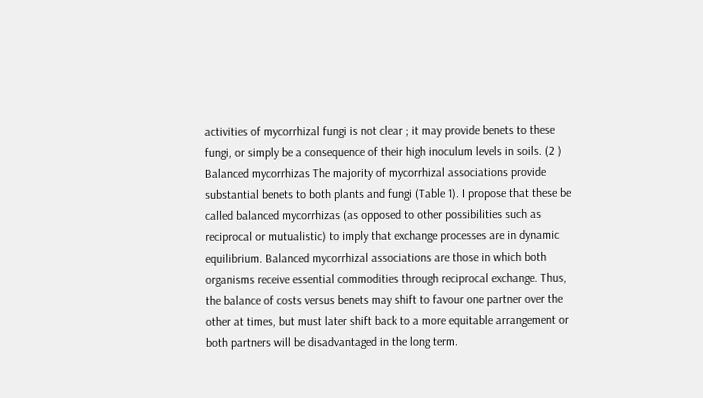activities of mycorrhizal fungi is not clear ; it may provide benets to these fungi, or simply be a consequence of their high inoculum levels in soils. (2 ) Balanced mycorrhizas The majority of mycorrhizal associations provide substantial benets to both plants and fungi (Table 1). I propose that these be called balanced mycorrhizas (as opposed to other possibilities such as reciprocal or mutualistic) to imply that exchange processes are in dynamic equilibrium. Balanced mycorrhizal associations are those in which both organisms receive essential commodities through reciprocal exchange. Thus, the balance of costs versus benets may shift to favour one partner over the other at times, but must later shift back to a more equitable arrangement or both partners will be disadvantaged in the long term.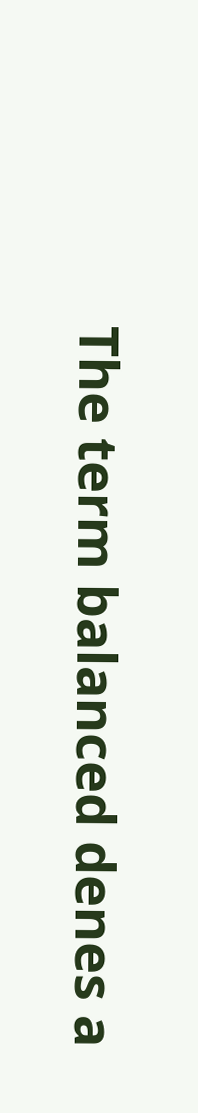The term balanced denes a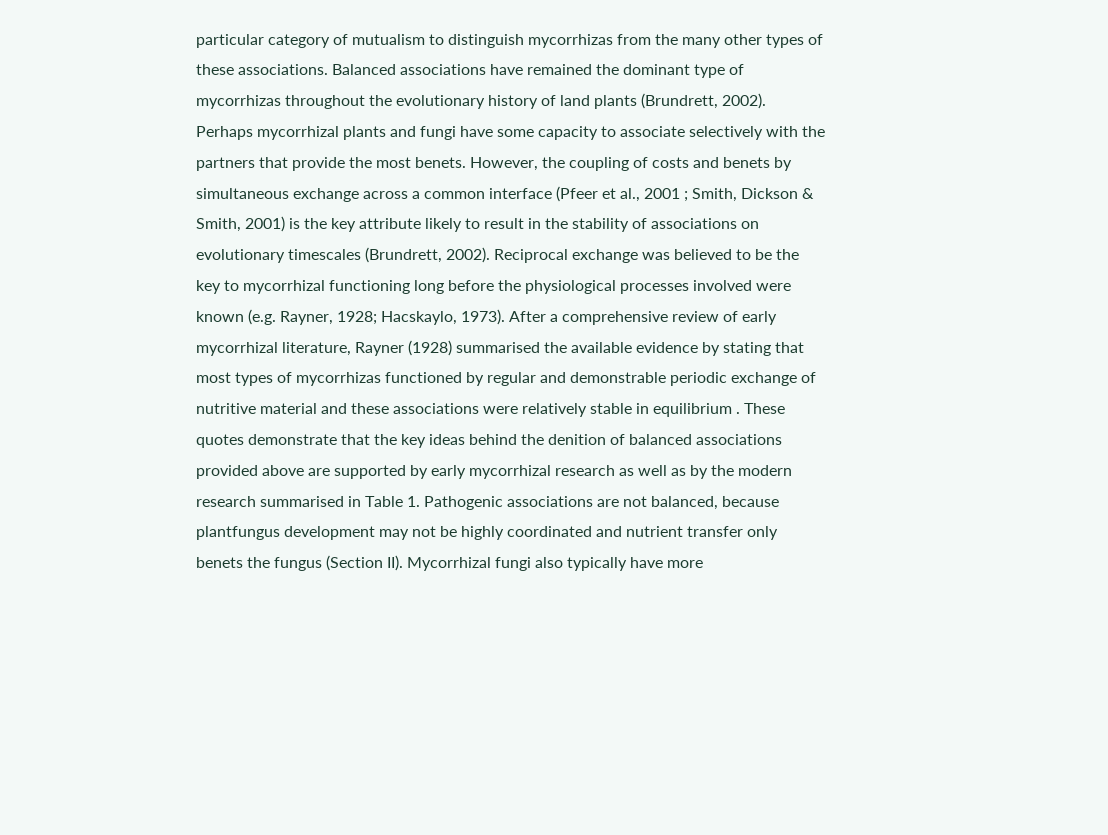particular category of mutualism to distinguish mycorrhizas from the many other types of these associations. Balanced associations have remained the dominant type of mycorrhizas throughout the evolutionary history of land plants (Brundrett, 2002). Perhaps mycorrhizal plants and fungi have some capacity to associate selectively with the partners that provide the most benets. However, the coupling of costs and benets by simultaneous exchange across a common interface (Pfeer et al., 2001 ; Smith, Dickson & Smith, 2001) is the key attribute likely to result in the stability of associations on evolutionary timescales (Brundrett, 2002). Reciprocal exchange was believed to be the key to mycorrhizal functioning long before the physiological processes involved were known (e.g. Rayner, 1928; Hacskaylo, 1973). After a comprehensive review of early mycorrhizal literature, Rayner (1928) summarised the available evidence by stating that most types of mycorrhizas functioned by regular and demonstrable periodic exchange of nutritive material and these associations were relatively stable in equilibrium . These quotes demonstrate that the key ideas behind the denition of balanced associations provided above are supported by early mycorrhizal research as well as by the modern research summarised in Table 1. Pathogenic associations are not balanced, because plantfungus development may not be highly coordinated and nutrient transfer only benets the fungus (Section II). Mycorrhizal fungi also typically have more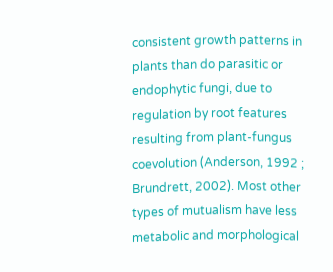consistent growth patterns in plants than do parasitic or endophytic fungi, due to regulation by root features resulting from plant-fungus coevolution (Anderson, 1992 ; Brundrett, 2002). Most other types of mutualism have less metabolic and morphological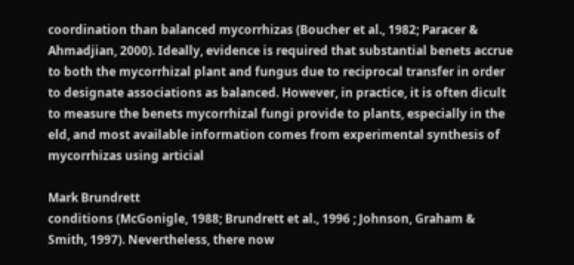coordination than balanced mycorrhizas (Boucher et al., 1982; Paracer & Ahmadjian, 2000). Ideally, evidence is required that substantial benets accrue to both the mycorrhizal plant and fungus due to reciprocal transfer in order to designate associations as balanced. However, in practice, it is often dicult to measure the benets mycorrhizal fungi provide to plants, especially in the eld, and most available information comes from experimental synthesis of mycorrhizas using articial

Mark Brundrett
conditions (McGonigle, 1988; Brundrett et al., 1996 ; Johnson, Graham & Smith, 1997). Nevertheless, there now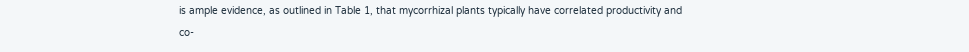is ample evidence, as outlined in Table 1, that mycorrhizal plants typically have correlated productivity and co-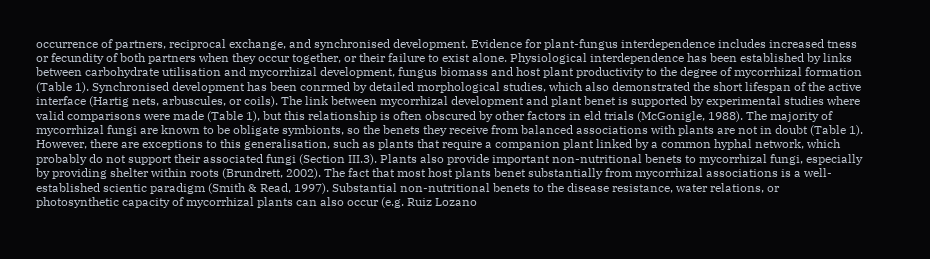occurrence of partners, reciprocal exchange, and synchronised development. Evidence for plant-fungus interdependence includes increased tness or fecundity of both partners when they occur together, or their failure to exist alone. Physiological interdependence has been established by links between carbohydrate utilisation and mycorrhizal development, fungus biomass and host plant productivity to the degree of mycorrhizal formation (Table 1). Synchronised development has been conrmed by detailed morphological studies, which also demonstrated the short lifespan of the active interface (Hartig nets, arbuscules, or coils). The link between mycorrhizal development and plant benet is supported by experimental studies where valid comparisons were made (Table 1), but this relationship is often obscured by other factors in eld trials (McGonigle, 1988). The majority of mycorrhizal fungi are known to be obligate symbionts, so the benets they receive from balanced associations with plants are not in doubt (Table 1). However, there are exceptions to this generalisation, such as plants that require a companion plant linked by a common hyphal network, which probably do not support their associated fungi (Section III.3). Plants also provide important non-nutritional benets to mycorrhizal fungi, especially by providing shelter within roots (Brundrett, 2002). The fact that most host plants benet substantially from mycorrhizal associations is a well-established scientic paradigm (Smith & Read, 1997). Substantial non-nutritional benets to the disease resistance, water relations, or photosynthetic capacity of mycorrhizal plants can also occur (e.g. Ruiz Lozano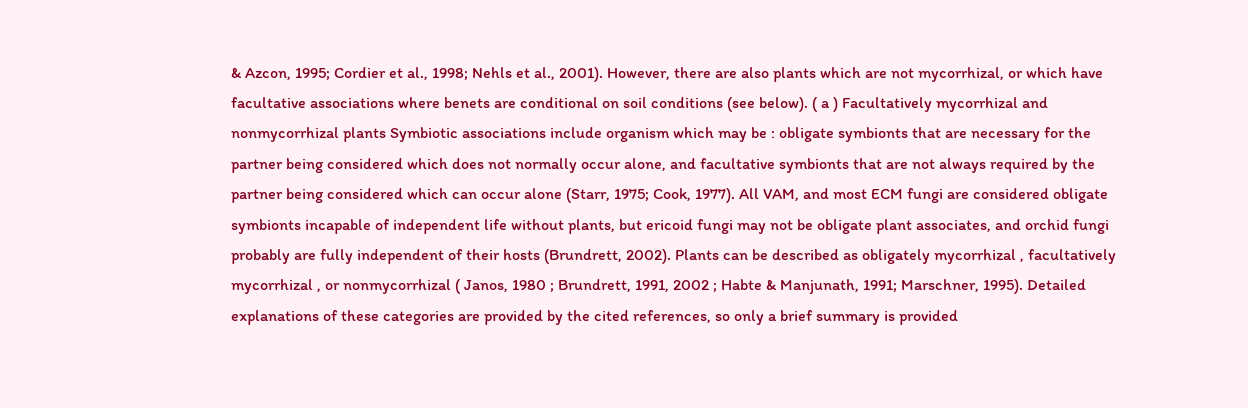& Azcon, 1995; Cordier et al., 1998; Nehls et al., 2001). However, there are also plants which are not mycorrhizal, or which have facultative associations where benets are conditional on soil conditions (see below). ( a ) Facultatively mycorrhizal and nonmycorrhizal plants Symbiotic associations include organism which may be : obligate symbionts that are necessary for the partner being considered which does not normally occur alone, and facultative symbionts that are not always required by the partner being considered which can occur alone (Starr, 1975; Cook, 1977). All VAM, and most ECM fungi are considered obligate symbionts incapable of independent life without plants, but ericoid fungi may not be obligate plant associates, and orchid fungi probably are fully independent of their hosts (Brundrett, 2002). Plants can be described as obligately mycorrhizal , facultatively mycorrhizal , or nonmycorrhizal ( Janos, 1980 ; Brundrett, 1991, 2002 ; Habte & Manjunath, 1991; Marschner, 1995). Detailed explanations of these categories are provided by the cited references, so only a brief summary is provided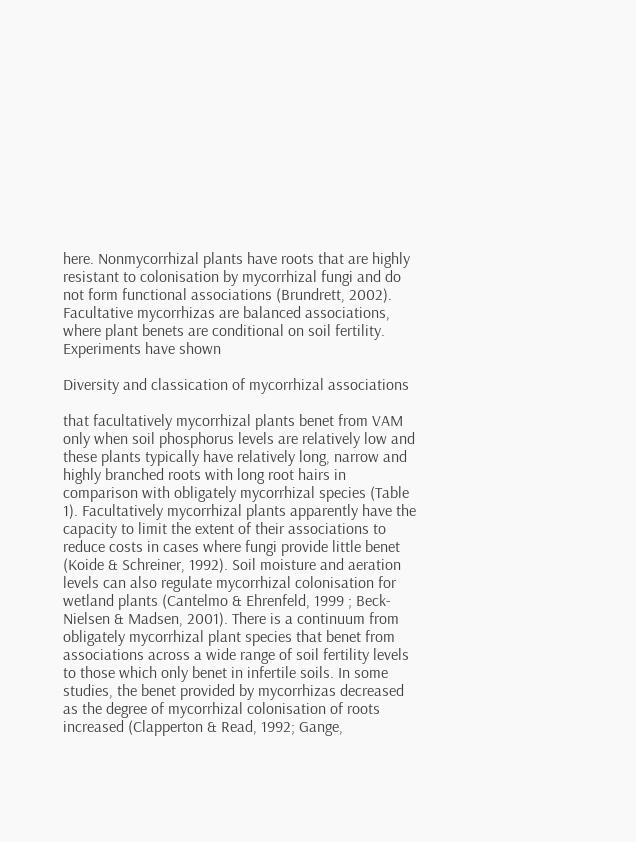here. Nonmycorrhizal plants have roots that are highly resistant to colonisation by mycorrhizal fungi and do not form functional associations (Brundrett, 2002). Facultative mycorrhizas are balanced associations, where plant benets are conditional on soil fertility. Experiments have shown

Diversity and classication of mycorrhizal associations

that facultatively mycorrhizal plants benet from VAM only when soil phosphorus levels are relatively low and these plants typically have relatively long, narrow and highly branched roots with long root hairs in comparison with obligately mycorrhizal species (Table 1). Facultatively mycorrhizal plants apparently have the capacity to limit the extent of their associations to reduce costs in cases where fungi provide little benet (Koide & Schreiner, 1992). Soil moisture and aeration levels can also regulate mycorrhizal colonisation for wetland plants (Cantelmo & Ehrenfeld, 1999 ; Beck-Nielsen & Madsen, 2001). There is a continuum from obligately mycorrhizal plant species that benet from associations across a wide range of soil fertility levels to those which only benet in infertile soils. In some studies, the benet provided by mycorrhizas decreased as the degree of mycorrhizal colonisation of roots increased (Clapperton & Read, 1992; Gange,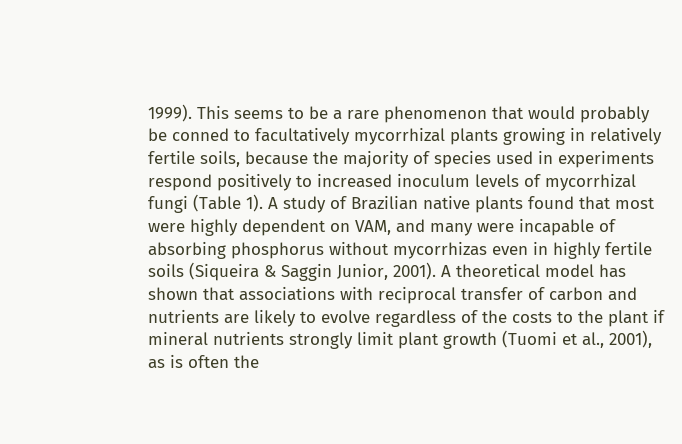1999). This seems to be a rare phenomenon that would probably be conned to facultatively mycorrhizal plants growing in relatively fertile soils, because the majority of species used in experiments respond positively to increased inoculum levels of mycorrhizal fungi (Table 1). A study of Brazilian native plants found that most were highly dependent on VAM, and many were incapable of absorbing phosphorus without mycorrhizas even in highly fertile soils (Siqueira & Saggin Junior, 2001). A theoretical model has shown that associations with reciprocal transfer of carbon and nutrients are likely to evolve regardless of the costs to the plant if mineral nutrients strongly limit plant growth (Tuomi et al., 2001), as is often the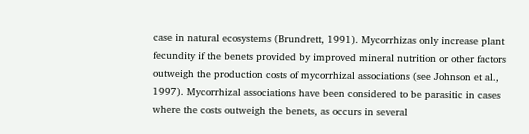case in natural ecosystems (Brundrett, 1991). Mycorrhizas only increase plant fecundity if the benets provided by improved mineral nutrition or other factors outweigh the production costs of mycorrhizal associations (see Johnson et al., 1997). Mycorrhizal associations have been considered to be parasitic in cases where the costs outweigh the benets, as occurs in several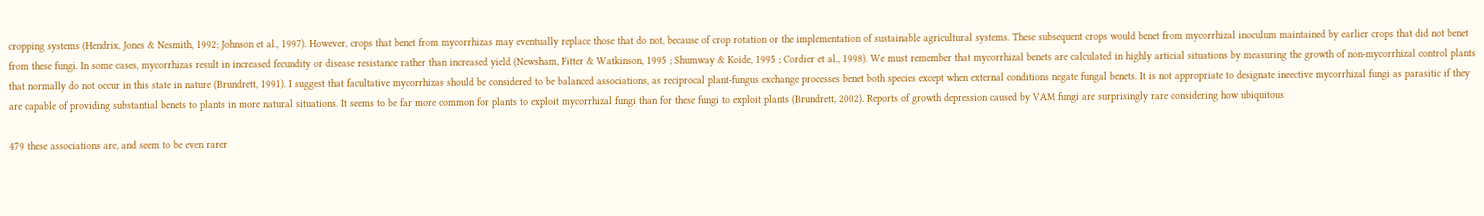cropping systems (Hendrix, Jones & Nesmith, 1992; Johnson et al., 1997). However, crops that benet from mycorrhizas may eventually replace those that do not, because of crop rotation or the implementation of sustainable agricultural systems. These subsequent crops would benet from mycorrhizal inoculum maintained by earlier crops that did not benet from these fungi. In some cases, mycorrhizas result in increased fecundity or disease resistance rather than increased yield (Newsham, Fitter & Watkinson, 1995 ; Shumway & Koide, 1995 ; Cordier et al., 1998). We must remember that mycorrhizal benets are calculated in highly articial situations by measuring the growth of non-mycorrhizal control plants that normally do not occur in this state in nature (Brundrett, 1991). I suggest that facultative mycorrhizas should be considered to be balanced associations, as reciprocal plant-fungus exchange processes benet both species except when external conditions negate fungal benets. It is not appropriate to designate ineective mycorrhizal fungi as parasitic if they are capable of providing substantial benets to plants in more natural situations. It seems to be far more common for plants to exploit mycorrhizal fungi than for these fungi to exploit plants (Brundrett, 2002). Reports of growth depression caused by VAM fungi are surprisingly rare considering how ubiquitous

479 these associations are, and seem to be even rarer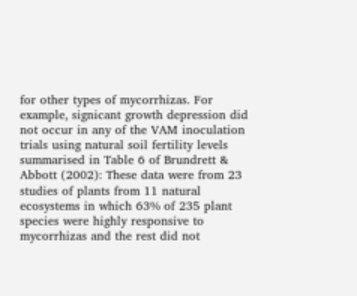for other types of mycorrhizas. For example, signicant growth depression did not occur in any of the VAM inoculation trials using natural soil fertility levels summarised in Table 6 of Brundrett & Abbott (2002): These data were from 23 studies of plants from 11 natural ecosystems in which 63% of 235 plant species were highly responsive to mycorrhizas and the rest did not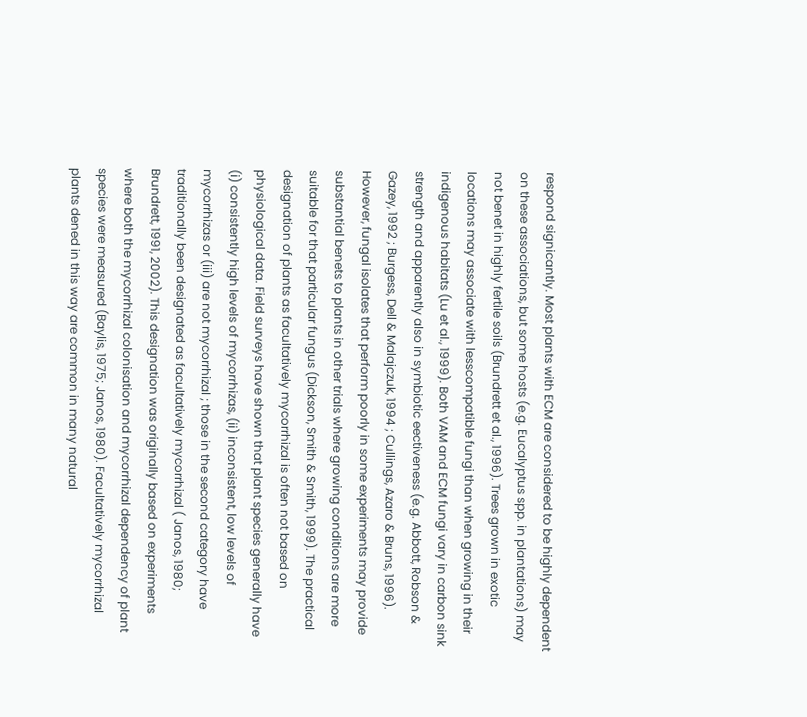respond signicantly. Most plants with ECM are considered to be highly dependent on these associations, but some hosts (e.g. Eucalyptus spp. in plantations) may not benet in highly fertile soils (Brundrett et al., 1996). Trees grown in exotic locations may associate with lesscompatible fungi than when growing in their indigenous habitats (Lu et al., 1999). Both VAM and ECM fungi vary in carbon sink strength and apparently also in symbiotic eectiveness (e.g. Abbott, Robson & Gazey, 1992 ; Burgess, Dell & Malajczuk, 1994 ; Cullings, Azaro & Bruns, 1996). However, fungal isolates that perform poorly in some experiments may provide substantial benets to plants in other trials where growing conditions are more suitable for that particular fungus (Dickson, Smith & Smith, 1999). The practical designation of plants as facultatively mycorrhizal is often not based on physiological data. Field surveys have shown that plant species generally have (i) consistently high levels of mycorrhizas, (ii) inconsistent, low levels of mycorrhizas or (iii) are not mycorrhizal ; those in the second category have traditionally been designated as facultatively mycorrhizal ( Janos, 1980; Brundrett, 1991, 2002). This designation was originally based on experiments where both the mycorrhizal colonisation and mycorrhizal dependency of plant species were measured (Baylis, 1975; Janos, 1980). Facultatively mycorrhizal plants dened in this way are common in many natural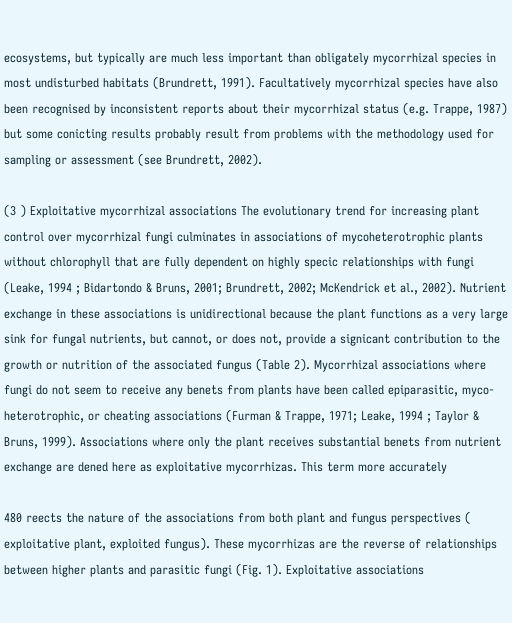ecosystems, but typically are much less important than obligately mycorrhizal species in most undisturbed habitats (Brundrett, 1991). Facultatively mycorrhizal species have also been recognised by inconsistent reports about their mycorrhizal status (e.g. Trappe, 1987) but some conicting results probably result from problems with the methodology used for sampling or assessment (see Brundrett, 2002).

(3 ) Exploitative mycorrhizal associations The evolutionary trend for increasing plant control over mycorrhizal fungi culminates in associations of mycoheterotrophic plants without chlorophyll that are fully dependent on highly specic relationships with fungi (Leake, 1994 ; Bidartondo & Bruns, 2001; Brundrett, 2002; McKendrick et al., 2002). Nutrient exchange in these associations is unidirectional because the plant functions as a very large sink for fungal nutrients, but cannot, or does not, provide a signicant contribution to the growth or nutrition of the associated fungus (Table 2). Mycorrhizal associations where fungi do not seem to receive any benets from plants have been called epiparasitic, myco-heterotrophic, or cheating associations (Furman & Trappe, 1971; Leake, 1994 ; Taylor & Bruns, 1999). Associations where only the plant receives substantial benets from nutrient exchange are dened here as exploitative mycorrhizas. This term more accurately

480 reects the nature of the associations from both plant and fungus perspectives ( exploitative plant, exploited fungus). These mycorrhizas are the reverse of relationships between higher plants and parasitic fungi (Fig. 1). Exploitative associations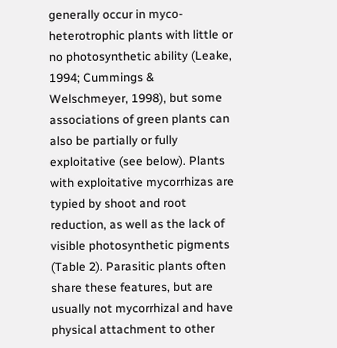generally occur in myco-heterotrophic plants with little or no photosynthetic ability (Leake, 1994; Cummings & Welschmeyer, 1998), but some associations of green plants can also be partially or fully exploitative (see below). Plants with exploitative mycorrhizas are typied by shoot and root reduction, as well as the lack of visible photosynthetic pigments (Table 2). Parasitic plants often share these features, but are usually not mycorrhizal and have physical attachment to other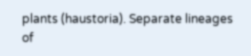plants (haustoria). Separate lineages of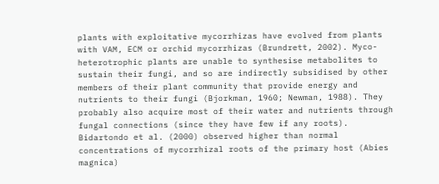plants with exploitative mycorrhizas have evolved from plants with VAM, ECM or orchid mycorrhizas (Brundrett, 2002). Myco-heterotrophic plants are unable to synthesise metabolites to sustain their fungi, and so are indirectly subsidised by other members of their plant community that provide energy and nutrients to their fungi (Bjorkman, 1960; Newman, 1988). They probably also acquire most of their water and nutrients through fungal connections (since they have few if any roots). Bidartondo et al. (2000) observed higher than normal concentrations of mycorrhizal roots of the primary host (Abies magnica)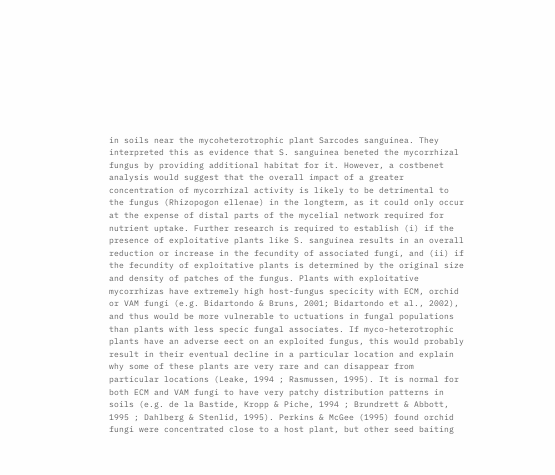in soils near the mycoheterotrophic plant Sarcodes sanguinea. They interpreted this as evidence that S. sanguinea beneted the mycorrhizal fungus by providing additional habitat for it. However, a costbenet analysis would suggest that the overall impact of a greater concentration of mycorrhizal activity is likely to be detrimental to the fungus (Rhizopogon ellenae) in the longterm, as it could only occur at the expense of distal parts of the mycelial network required for nutrient uptake. Further research is required to establish (i) if the presence of exploitative plants like S. sanguinea results in an overall reduction or increase in the fecundity of associated fungi, and (ii) if the fecundity of exploitative plants is determined by the original size and density of patches of the fungus. Plants with exploitative mycorrhizas have extremely high host-fungus specicity with ECM, orchid or VAM fungi (e.g. Bidartondo & Bruns, 2001; Bidartondo et al., 2002), and thus would be more vulnerable to uctuations in fungal populations than plants with less specic fungal associates. If myco-heterotrophic plants have an adverse eect on an exploited fungus, this would probably result in their eventual decline in a particular location and explain why some of these plants are very rare and can disappear from particular locations (Leake, 1994 ; Rasmussen, 1995). It is normal for both ECM and VAM fungi to have very patchy distribution patterns in soils (e.g. de la Bastide, Kropp & Piche, 1994 ; Brundrett & Abbott, 1995 ; Dahlberg & Stenlid, 1995). Perkins & McGee (1995) found orchid fungi were concentrated close to a host plant, but other seed baiting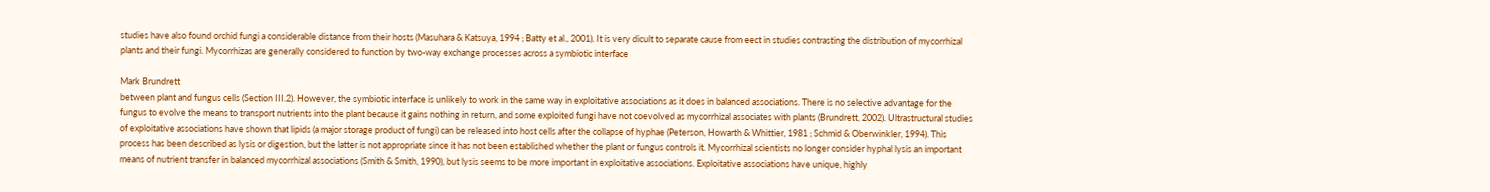studies have also found orchid fungi a considerable distance from their hosts (Masuhara & Katsuya, 1994 ; Batty et al., 2001). It is very dicult to separate cause from eect in studies contrasting the distribution of mycorrhizal plants and their fungi. Mycorrhizas are generally considered to function by two-way exchange processes across a symbiotic interface

Mark Brundrett
between plant and fungus cells (Section III.2). However, the symbiotic interface is unlikely to work in the same way in exploitative associations as it does in balanced associations. There is no selective advantage for the fungus to evolve the means to transport nutrients into the plant because it gains nothing in return, and some exploited fungi have not coevolved as mycorrhizal associates with plants (Brundrett, 2002). Ultrastructural studies of exploitative associations have shown that lipids (a major storage product of fungi) can be released into host cells after the collapse of hyphae (Peterson, Howarth & Whittier, 1981 ; Schmid & Oberwinkler, 1994). This process has been described as lysis or digestion, but the latter is not appropriate since it has not been established whether the plant or fungus controls it. Mycorrhizal scientists no longer consider hyphal lysis an important means of nutrient transfer in balanced mycorrhizal associations (Smith & Smith, 1990), but lysis seems to be more important in exploitative associations. Exploitative associations have unique, highly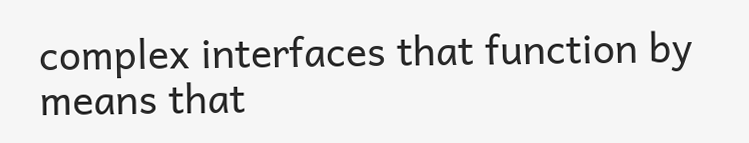complex interfaces that function by means that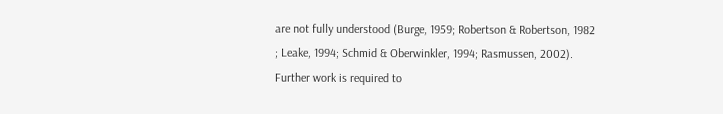are not fully understood (Burge, 1959; Robertson & Robertson, 1982 ; Leake, 1994; Schmid & Oberwinkler, 1994; Rasmussen, 2002). Further work is required to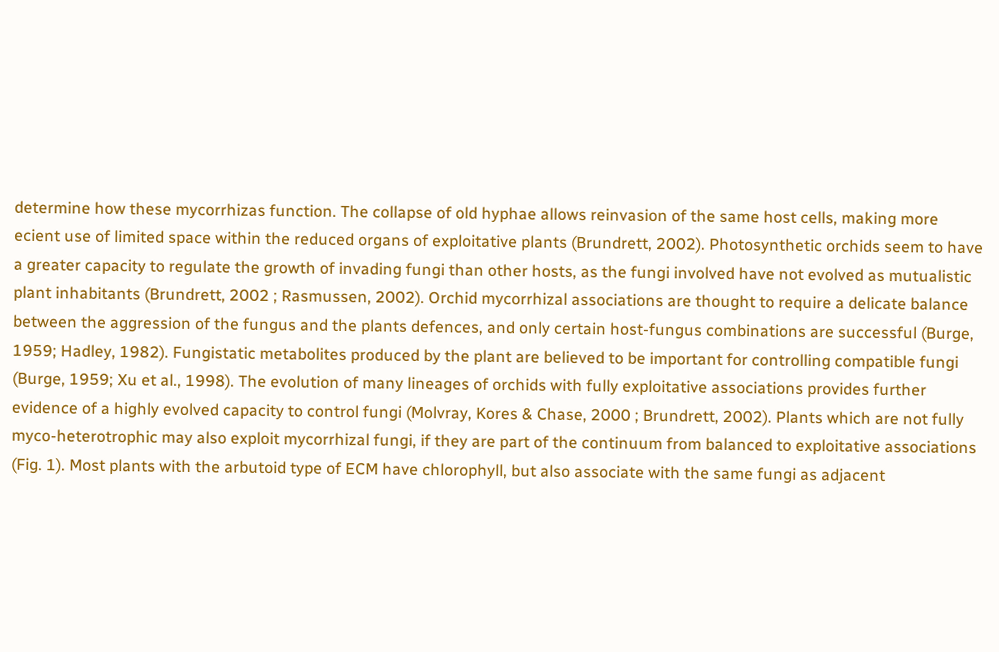determine how these mycorrhizas function. The collapse of old hyphae allows reinvasion of the same host cells, making more ecient use of limited space within the reduced organs of exploitative plants (Brundrett, 2002). Photosynthetic orchids seem to have a greater capacity to regulate the growth of invading fungi than other hosts, as the fungi involved have not evolved as mutualistic plant inhabitants (Brundrett, 2002 ; Rasmussen, 2002). Orchid mycorrhizal associations are thought to require a delicate balance between the aggression of the fungus and the plants defences, and only certain host-fungus combinations are successful (Burge, 1959; Hadley, 1982). Fungistatic metabolites produced by the plant are believed to be important for controlling compatible fungi (Burge, 1959; Xu et al., 1998). The evolution of many lineages of orchids with fully exploitative associations provides further evidence of a highly evolved capacity to control fungi (Molvray, Kores & Chase, 2000 ; Brundrett, 2002). Plants which are not fully myco-heterotrophic may also exploit mycorrhizal fungi, if they are part of the continuum from balanced to exploitative associations (Fig. 1). Most plants with the arbutoid type of ECM have chlorophyll, but also associate with the same fungi as adjacent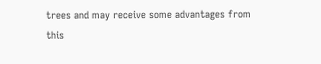trees and may receive some advantages from this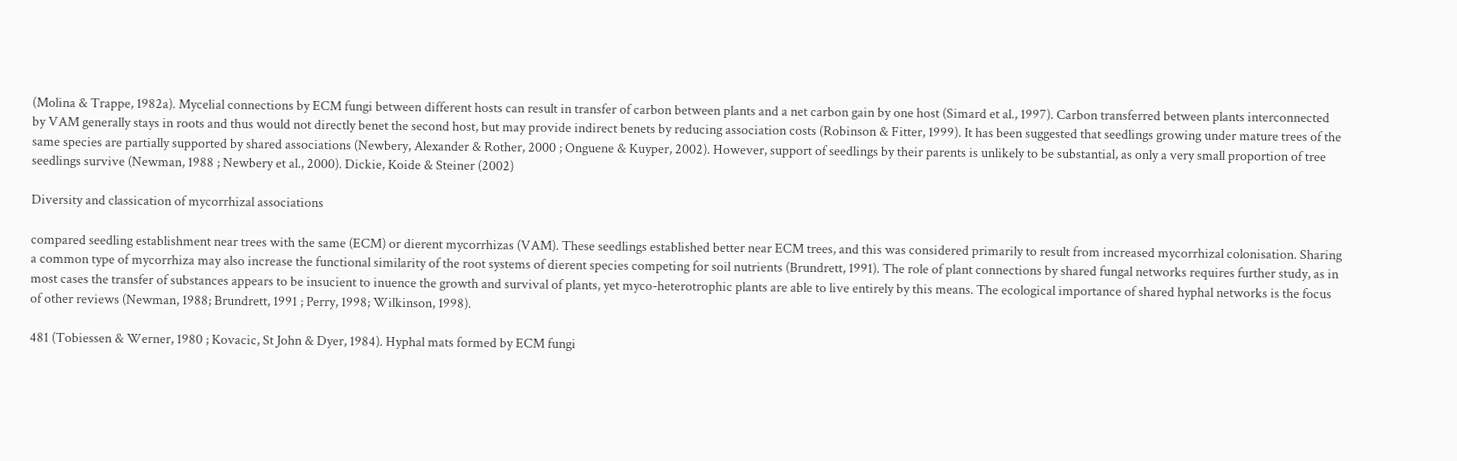(Molina & Trappe, 1982a). Mycelial connections by ECM fungi between different hosts can result in transfer of carbon between plants and a net carbon gain by one host (Simard et al., 1997). Carbon transferred between plants interconnected by VAM generally stays in roots and thus would not directly benet the second host, but may provide indirect benets by reducing association costs (Robinson & Fitter, 1999). It has been suggested that seedlings growing under mature trees of the same species are partially supported by shared associations (Newbery, Alexander & Rother, 2000 ; Onguene & Kuyper, 2002). However, support of seedlings by their parents is unlikely to be substantial, as only a very small proportion of tree seedlings survive (Newman, 1988 ; Newbery et al., 2000). Dickie, Koide & Steiner (2002)

Diversity and classication of mycorrhizal associations

compared seedling establishment near trees with the same (ECM) or dierent mycorrhizas (VAM). These seedlings established better near ECM trees, and this was considered primarily to result from increased mycorrhizal colonisation. Sharing a common type of mycorrhiza may also increase the functional similarity of the root systems of dierent species competing for soil nutrients (Brundrett, 1991). The role of plant connections by shared fungal networks requires further study, as in most cases the transfer of substances appears to be insucient to inuence the growth and survival of plants, yet myco-heterotrophic plants are able to live entirely by this means. The ecological importance of shared hyphal networks is the focus of other reviews (Newman, 1988; Brundrett, 1991 ; Perry, 1998; Wilkinson, 1998).

481 (Tobiessen & Werner, 1980 ; Kovacic, St John & Dyer, 1984). Hyphal mats formed by ECM fungi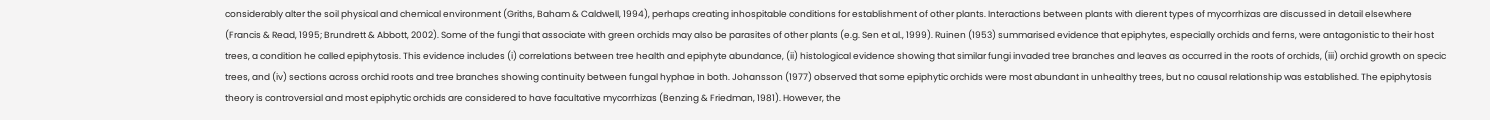considerably alter the soil physical and chemical environment (Griths, Baham & Caldwell, 1994), perhaps creating inhospitable conditions for establishment of other plants. Interactions between plants with dierent types of mycorrhizas are discussed in detail elsewhere (Francis & Read, 1995; Brundrett & Abbott, 2002). Some of the fungi that associate with green orchids may also be parasites of other plants (e.g. Sen et al., 1999). Ruinen (1953) summarised evidence that epiphytes, especially orchids and ferns, were antagonistic to their host trees, a condition he called epiphytosis. This evidence includes (i) correlations between tree health and epiphyte abundance, (ii) histological evidence showing that similar fungi invaded tree branches and leaves as occurred in the roots of orchids, (iii) orchid growth on specic trees, and (iv) sections across orchid roots and tree branches showing continuity between fungal hyphae in both. Johansson (1977) observed that some epiphytic orchids were most abundant in unhealthy trees, but no causal relationship was established. The epiphytosis theory is controversial and most epiphytic orchids are considered to have facultative mycorrhizas (Benzing & Friedman, 1981). However, the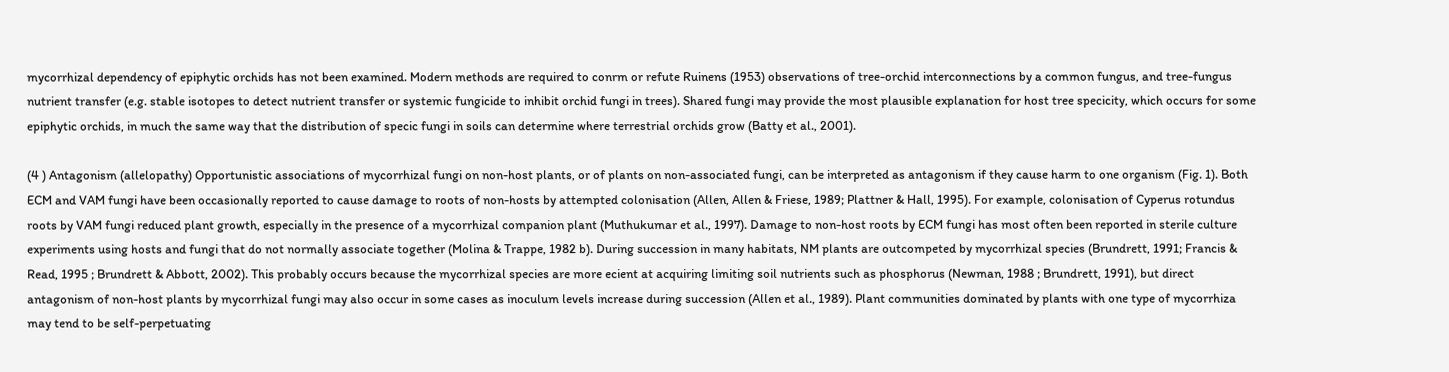mycorrhizal dependency of epiphytic orchids has not been examined. Modern methods are required to conrm or refute Ruinens (1953) observations of tree-orchid interconnections by a common fungus, and tree-fungus nutrient transfer (e.g. stable isotopes to detect nutrient transfer or systemic fungicide to inhibit orchid fungi in trees). Shared fungi may provide the most plausible explanation for host tree specicity, which occurs for some epiphytic orchids, in much the same way that the distribution of specic fungi in soils can determine where terrestrial orchids grow (Batty et al., 2001).

(4 ) Antagonism (allelopathy) Opportunistic associations of mycorrhizal fungi on non-host plants, or of plants on non-associated fungi, can be interpreted as antagonism if they cause harm to one organism (Fig. 1). Both ECM and VAM fungi have been occasionally reported to cause damage to roots of non-hosts by attempted colonisation (Allen, Allen & Friese, 1989; Plattner & Hall, 1995). For example, colonisation of Cyperus rotundus roots by VAM fungi reduced plant growth, especially in the presence of a mycorrhizal companion plant (Muthukumar et al., 1997). Damage to non-host roots by ECM fungi has most often been reported in sterile culture experiments using hosts and fungi that do not normally associate together (Molina & Trappe, 1982 b). During succession in many habitats, NM plants are outcompeted by mycorrhizal species (Brundrett, 1991; Francis & Read, 1995 ; Brundrett & Abbott, 2002). This probably occurs because the mycorrhizal species are more ecient at acquiring limiting soil nutrients such as phosphorus (Newman, 1988 ; Brundrett, 1991), but direct antagonism of non-host plants by mycorrhizal fungi may also occur in some cases as inoculum levels increase during succession (Allen et al., 1989). Plant communities dominated by plants with one type of mycorrhiza may tend to be self-perpetuating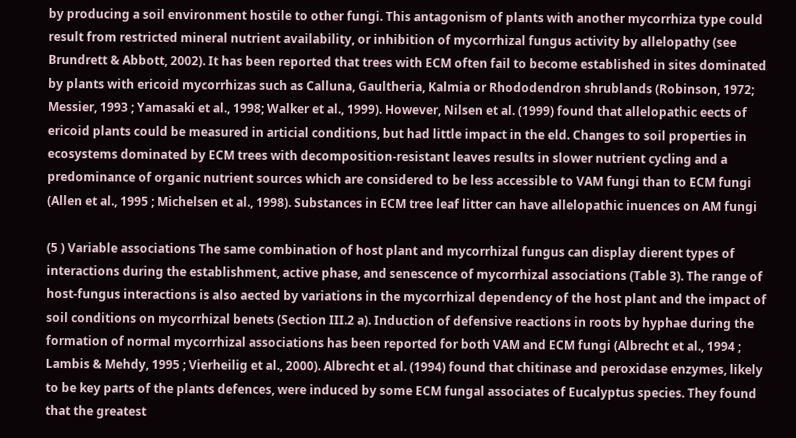by producing a soil environment hostile to other fungi. This antagonism of plants with another mycorrhiza type could result from restricted mineral nutrient availability, or inhibition of mycorrhizal fungus activity by allelopathy (see Brundrett & Abbott, 2002). It has been reported that trees with ECM often fail to become established in sites dominated by plants with ericoid mycorrhizas such as Calluna, Gaultheria, Kalmia or Rhododendron shrublands (Robinson, 1972; Messier, 1993 ; Yamasaki et al., 1998; Walker et al., 1999). However, Nilsen et al. (1999) found that allelopathic eects of ericoid plants could be measured in articial conditions, but had little impact in the eld. Changes to soil properties in ecosystems dominated by ECM trees with decomposition-resistant leaves results in slower nutrient cycling and a predominance of organic nutrient sources which are considered to be less accessible to VAM fungi than to ECM fungi (Allen et al., 1995 ; Michelsen et al., 1998). Substances in ECM tree leaf litter can have allelopathic inuences on AM fungi

(5 ) Variable associations The same combination of host plant and mycorrhizal fungus can display dierent types of interactions during the establishment, active phase, and senescence of mycorrhizal associations (Table 3). The range of host-fungus interactions is also aected by variations in the mycorrhizal dependency of the host plant and the impact of soil conditions on mycorrhizal benets (Section III.2 a). Induction of defensive reactions in roots by hyphae during the formation of normal mycorrhizal associations has been reported for both VAM and ECM fungi (Albrecht et al., 1994 ; Lambis & Mehdy, 1995 ; Vierheilig et al., 2000). Albrecht et al. (1994) found that chitinase and peroxidase enzymes, likely to be key parts of the plants defences, were induced by some ECM fungal associates of Eucalyptus species. They found that the greatest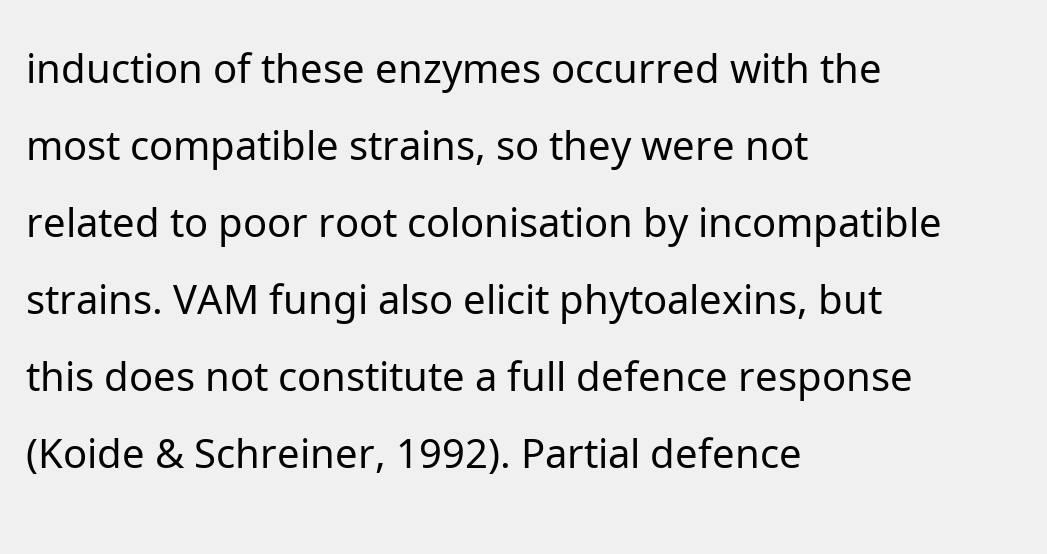induction of these enzymes occurred with the most compatible strains, so they were not related to poor root colonisation by incompatible strains. VAM fungi also elicit phytoalexins, but this does not constitute a full defence response (Koide & Schreiner, 1992). Partial defence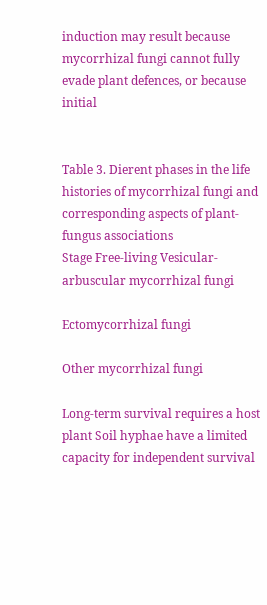induction may result because mycorrhizal fungi cannot fully evade plant defences, or because initial


Table 3. Dierent phases in the life histories of mycorrhizal fungi and corresponding aspects of plant-fungus associations
Stage Free-living Vesicular-arbuscular mycorrhizal fungi

Ectomycorrhizal fungi

Other mycorrhizal fungi

Long-term survival requires a host plant Soil hyphae have a limited capacity for independent survival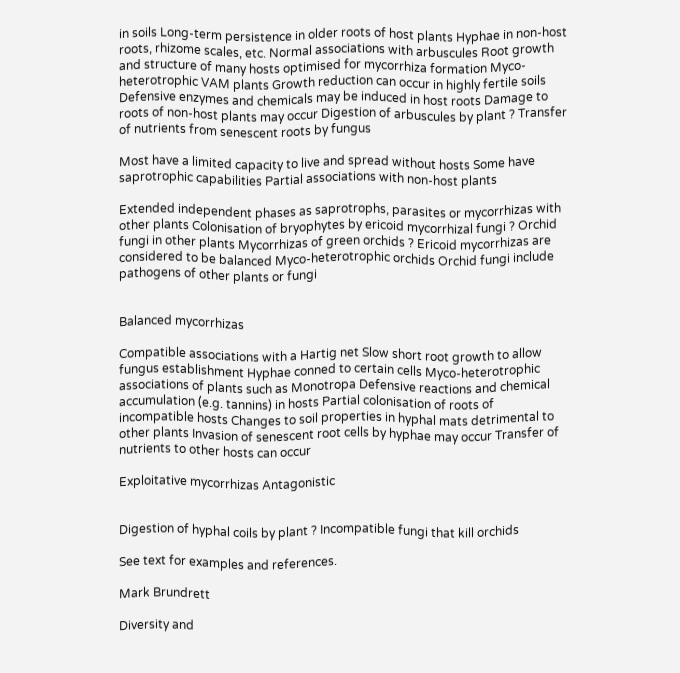in soils Long-term persistence in older roots of host plants Hyphae in non-host roots, rhizome scales, etc. Normal associations with arbuscules Root growth and structure of many hosts optimised for mycorrhiza formation Myco-heterotrophic VAM plants Growth reduction can occur in highly fertile soils Defensive enzymes and chemicals may be induced in host roots Damage to roots of non-host plants may occur Digestion of arbuscules by plant ? Transfer of nutrients from senescent roots by fungus

Most have a limited capacity to live and spread without hosts Some have saprotrophic capabilities Partial associations with non-host plants

Extended independent phases as saprotrophs, parasites or mycorrhizas with other plants Colonisation of bryophytes by ericoid mycorrhizal fungi ? Orchid fungi in other plants Mycorrhizas of green orchids ? Ericoid mycorrhizas are considered to be balanced Myco-heterotrophic orchids Orchid fungi include pathogens of other plants or fungi


Balanced mycorrhizas

Compatible associations with a Hartig net Slow short root growth to allow fungus establishment Hyphae conned to certain cells Myco-heterotrophic associations of plants such as Monotropa Defensive reactions and chemical accumulation (e.g. tannins) in hosts Partial colonisation of roots of incompatible hosts Changes to soil properties in hyphal mats detrimental to other plants Invasion of senescent root cells by hyphae may occur Transfer of nutrients to other hosts can occur

Exploitative mycorrhizas Antagonistic


Digestion of hyphal coils by plant ? Incompatible fungi that kill orchids

See text for examples and references.

Mark Brundrett

Diversity and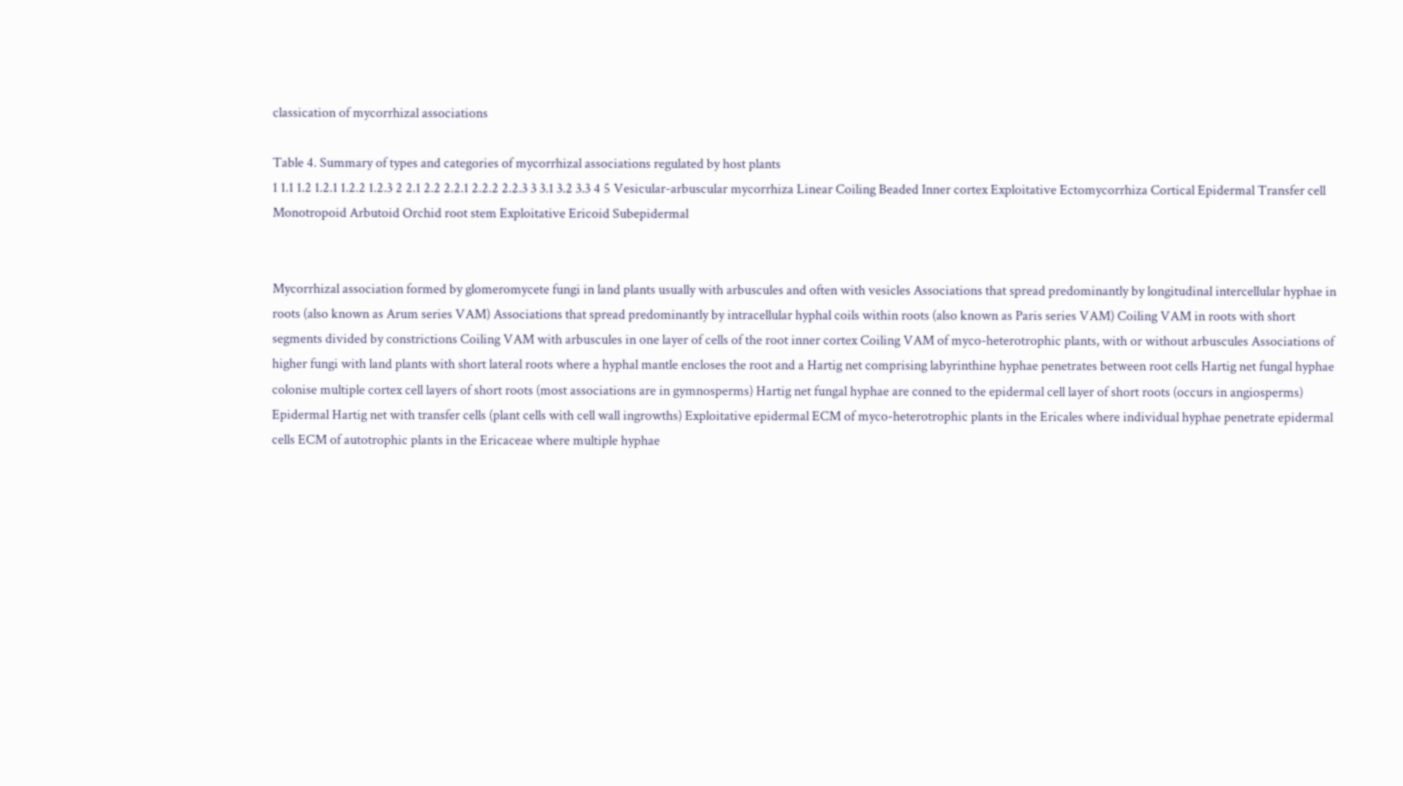classication of mycorrhizal associations

Table 4. Summary of types and categories of mycorrhizal associations regulated by host plants
1 1.1 1.2 1.2.1 1.2.2 1.2.3 2 2.1 2.2 2.2.1 2.2.2 2.2.3 3 3.1 3.2 3.3 4 5 Vesicular-arbuscular mycorrhiza Linear Coiling Beaded Inner cortex Exploitative Ectomycorrhiza Cortical Epidermal Transfer cell Monotropoid Arbutoid Orchid root stem Exploitative Ericoid Subepidermal


Mycorrhizal association formed by glomeromycete fungi in land plants usually with arbuscules and often with vesicles Associations that spread predominantly by longitudinal intercellular hyphae in roots (also known as Arum series VAM) Associations that spread predominantly by intracellular hyphal coils within roots (also known as Paris series VAM) Coiling VAM in roots with short segments divided by constrictions Coiling VAM with arbuscules in one layer of cells of the root inner cortex Coiling VAM of myco-heterotrophic plants, with or without arbuscules Associations of higher fungi with land plants with short lateral roots where a hyphal mantle encloses the root and a Hartig net comprising labyrinthine hyphae penetrates between root cells Hartig net fungal hyphae colonise multiple cortex cell layers of short roots (most associations are in gymnosperms) Hartig net fungal hyphae are conned to the epidermal cell layer of short roots (occurs in angiosperms) Epidermal Hartig net with transfer cells (plant cells with cell wall ingrowths) Exploitative epidermal ECM of myco-heterotrophic plants in the Ericales where individual hyphae penetrate epidermal cells ECM of autotrophic plants in the Ericaceae where multiple hyphae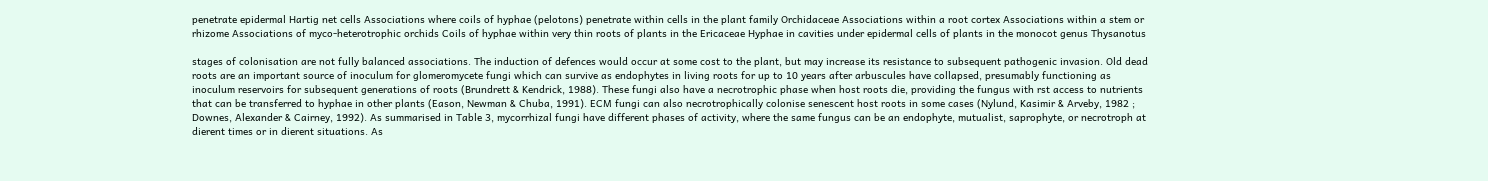penetrate epidermal Hartig net cells Associations where coils of hyphae (pelotons) penetrate within cells in the plant family Orchidaceae Associations within a root cortex Associations within a stem or rhizome Associations of myco-heterotrophic orchids Coils of hyphae within very thin roots of plants in the Ericaceae Hyphae in cavities under epidermal cells of plants in the monocot genus Thysanotus

stages of colonisation are not fully balanced associations. The induction of defences would occur at some cost to the plant, but may increase its resistance to subsequent pathogenic invasion. Old dead roots are an important source of inoculum for glomeromycete fungi which can survive as endophytes in living roots for up to 10 years after arbuscules have collapsed, presumably functioning as inoculum reservoirs for subsequent generations of roots (Brundrett & Kendrick, 1988). These fungi also have a necrotrophic phase when host roots die, providing the fungus with rst access to nutrients that can be transferred to hyphae in other plants (Eason, Newman & Chuba, 1991). ECM fungi can also necrotrophically colonise senescent host roots in some cases (Nylund, Kasimir & Arveby, 1982 ; Downes, Alexander & Cairney, 1992). As summarised in Table 3, mycorrhizal fungi have different phases of activity, where the same fungus can be an endophyte, mutualist, saprophyte, or necrotroph at dierent times or in dierent situations. As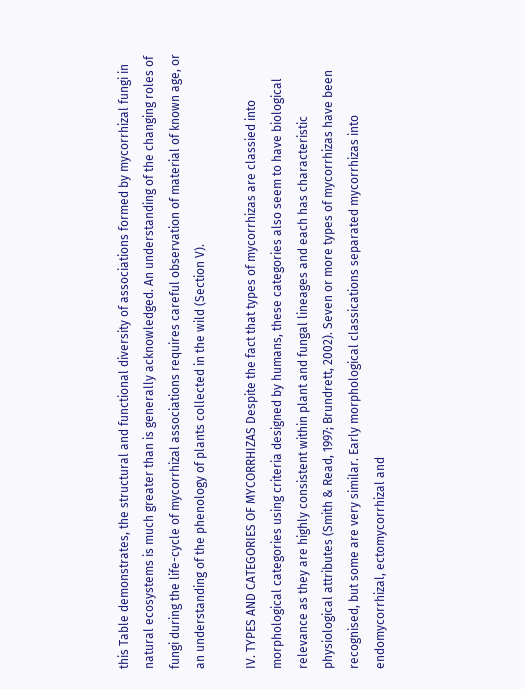this Table demonstrates, the structural and functional diversity of associations formed by mycorrhizal fungi in natural ecosystems is much greater than is generally acknowledged. An understanding of the changing roles of fungi during the life-cycle of mycorrhizal associations requires careful observation of material of known age, or an understanding of the phenology of plants collected in the wild (Section V).

IV. TYPES AND CATEGORIES OF MYCORRHIZAS Despite the fact that types of mycorrhizas are classied into morphological categories using criteria designed by humans, these categories also seem to have biological relevance as they are highly consistent within plant and fungal lineages and each has characteristic physiological attributes (Smith & Read, 1997; Brundrett, 2002). Seven or more types of mycorrhizas have been recognised, but some are very similar. Early morphological classications separated mycorrhizas into endomycorrhizal, ectomycorrhizal and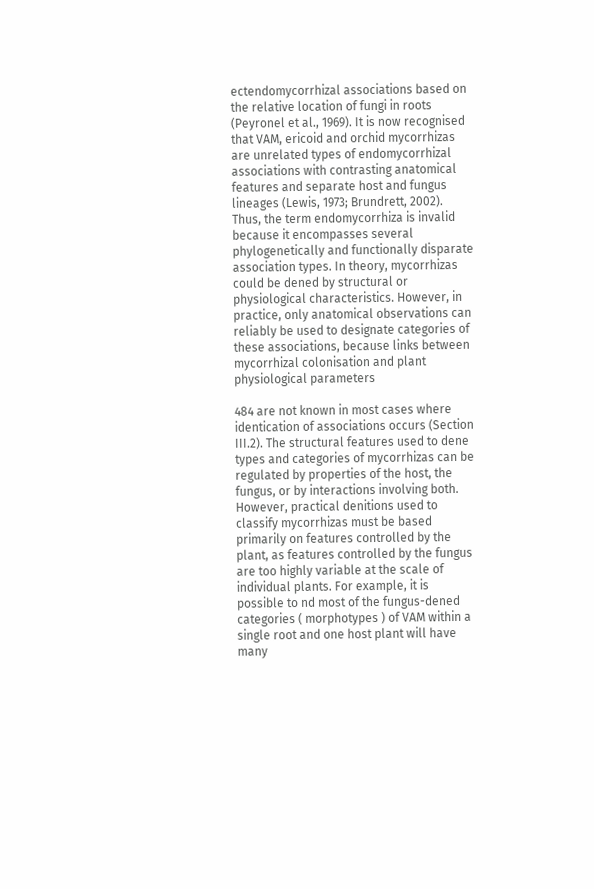ectendomycorrhizal associations based on the relative location of fungi in roots (Peyronel et al., 1969). It is now recognised that VAM, ericoid and orchid mycorrhizas are unrelated types of endomycorrhizal associations with contrasting anatomical features and separate host and fungus lineages (Lewis, 1973; Brundrett, 2002). Thus, the term endomycorrhiza is invalid because it encompasses several phylogenetically and functionally disparate association types. In theory, mycorrhizas could be dened by structural or physiological characteristics. However, in practice, only anatomical observations can reliably be used to designate categories of these associations, because links between mycorrhizal colonisation and plant physiological parameters

484 are not known in most cases where identication of associations occurs (Section III.2). The structural features used to dene types and categories of mycorrhizas can be regulated by properties of the host, the fungus, or by interactions involving both. However, practical denitions used to classify mycorrhizas must be based primarily on features controlled by the plant, as features controlled by the fungus are too highly variable at the scale of individual plants. For example, it is possible to nd most of the fungus-dened categories ( morphotypes ) of VAM within a single root and one host plant will have many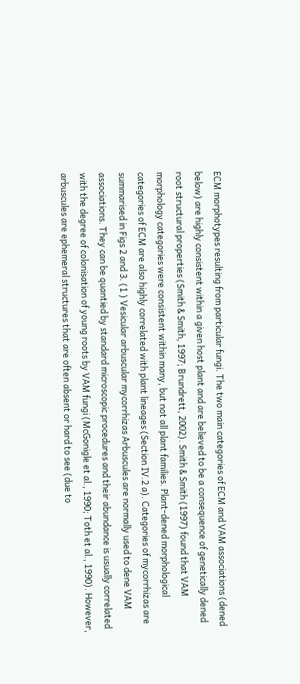ECM morphotypes resulting from particular fungi. The two main categories of ECM and VAM associations (dened below) are highly consistent within a given host plant and are believed to be a consequence of genetically dened root structural properties (Smith & Smith, 1997; Brundrett, 2002). Smith & Smith (1997) found that VAM morphology categories were consistent within many, but not all plant families. Plant-dened morphological categories of ECM are also highly correlated with plant lineages (Section IV.2 a). Categories of mycorrhizas are summarised in Figs 2 and 3. (1 ) Vesicular arbuscular mycorrhizas Arbuscules are normally used to dene VAM associations. They can be quantied by standard microscopic procedures and their abundance is usually correlated with the degree of colonisation of young roots by VAM fungi (McGonigle et al., 1990; Toth et al., 1990). However, arbuscules are ephemeral structures that are often absent or hard to see (due to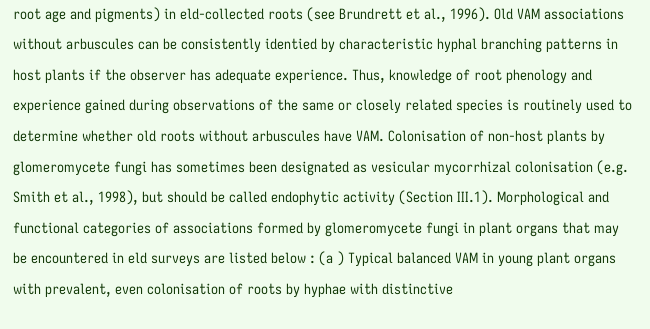root age and pigments) in eld-collected roots (see Brundrett et al., 1996). Old VAM associations without arbuscules can be consistently identied by characteristic hyphal branching patterns in host plants if the observer has adequate experience. Thus, knowledge of root phenology and experience gained during observations of the same or closely related species is routinely used to determine whether old roots without arbuscules have VAM. Colonisation of non-host plants by glomeromycete fungi has sometimes been designated as vesicular mycorrhizal colonisation (e.g. Smith et al., 1998), but should be called endophytic activity (Section III.1). Morphological and functional categories of associations formed by glomeromycete fungi in plant organs that may be encountered in eld surveys are listed below : (a ) Typical balanced VAM in young plant organs with prevalent, even colonisation of roots by hyphae with distinctive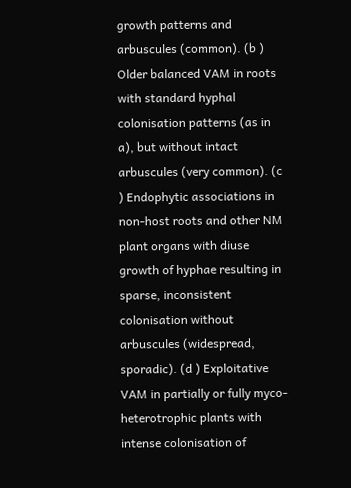growth patterns and arbuscules (common). (b ) Older balanced VAM in roots with standard hyphal colonisation patterns (as in a), but without intact arbuscules (very common). (c ) Endophytic associations in non-host roots and other NM plant organs with diuse growth of hyphae resulting in sparse, inconsistent colonisation without arbuscules (widespread, sporadic). (d ) Exploitative VAM in partially or fully myco-heterotrophic plants with intense colonisation of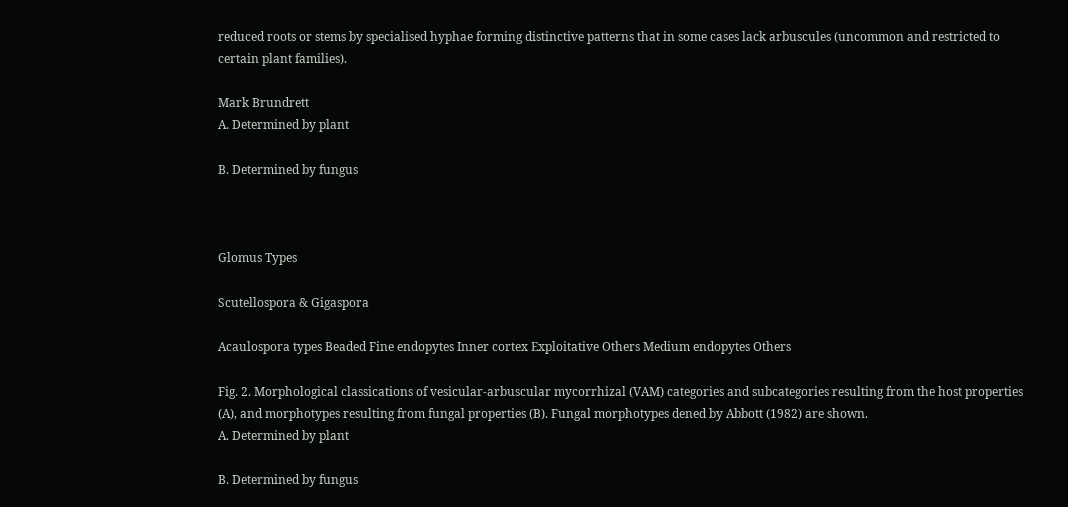reduced roots or stems by specialised hyphae forming distinctive patterns that in some cases lack arbuscules (uncommon and restricted to certain plant families).

Mark Brundrett
A. Determined by plant

B. Determined by fungus



Glomus Types

Scutellospora & Gigaspora

Acaulospora types Beaded Fine endopytes Inner cortex Exploitative Others Medium endopytes Others

Fig. 2. Morphological classications of vesicular-arbuscular mycorrhizal (VAM) categories and subcategories resulting from the host properties (A), and morphotypes resulting from fungal properties (B). Fungal morphotypes dened by Abbott (1982) are shown.
A. Determined by plant

B. Determined by fungus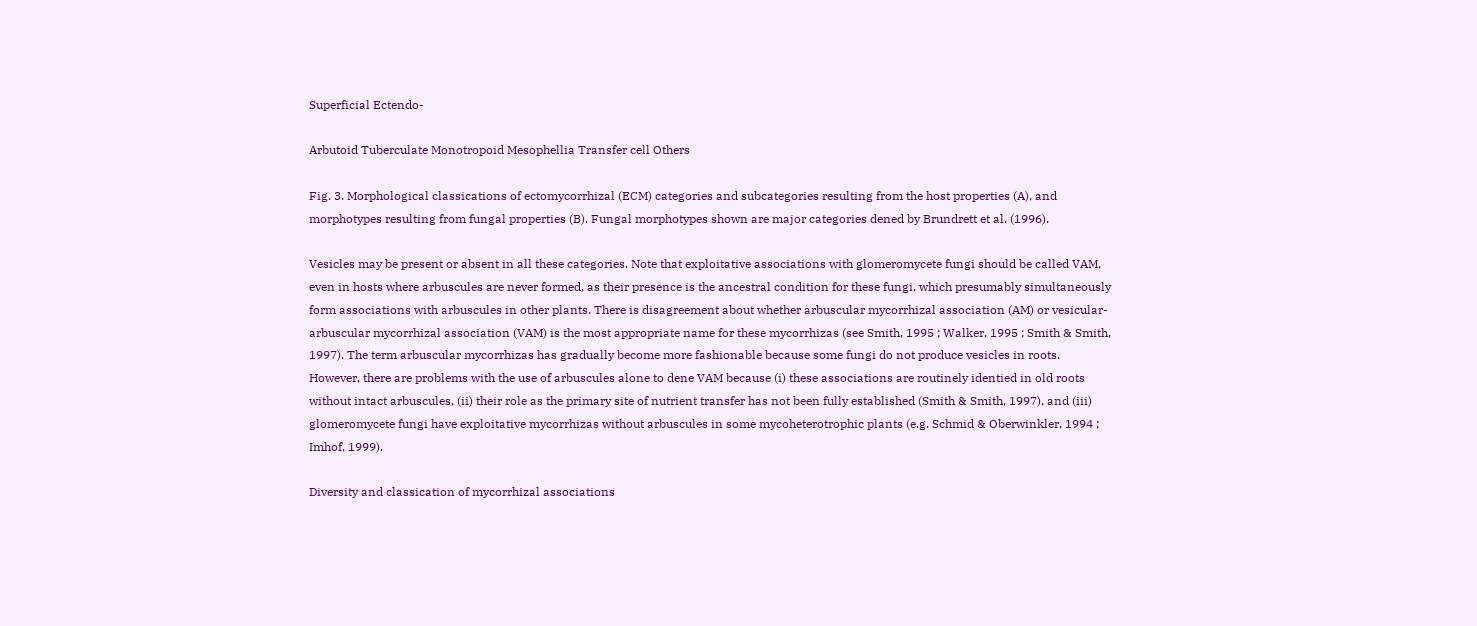Superficial Ectendo-

Arbutoid Tuberculate Monotropoid Mesophellia Transfer cell Others

Fig. 3. Morphological classications of ectomycorrhizal (ECM) categories and subcategories resulting from the host properties (A), and morphotypes resulting from fungal properties (B). Fungal morphotypes shown are major categories dened by Brundrett et al. (1996).

Vesicles may be present or absent in all these categories. Note that exploitative associations with glomeromycete fungi should be called VAM, even in hosts where arbuscules are never formed, as their presence is the ancestral condition for these fungi, which presumably simultaneously form associations with arbuscules in other plants. There is disagreement about whether arbuscular mycorrhizal association (AM) or vesicular-arbuscular mycorrhizal association (VAM) is the most appropriate name for these mycorrhizas (see Smith, 1995 ; Walker, 1995 ; Smith & Smith, 1997). The term arbuscular mycorrhizas has gradually become more fashionable because some fungi do not produce vesicles in roots. However, there are problems with the use of arbuscules alone to dene VAM because (i) these associations are routinely identied in old roots without intact arbuscules, (ii) their role as the primary site of nutrient transfer has not been fully established (Smith & Smith, 1997), and (iii) glomeromycete fungi have exploitative mycorrhizas without arbuscules in some mycoheterotrophic plants (e.g. Schmid & Oberwinkler, 1994 ; Imhof, 1999).

Diversity and classication of mycorrhizal associations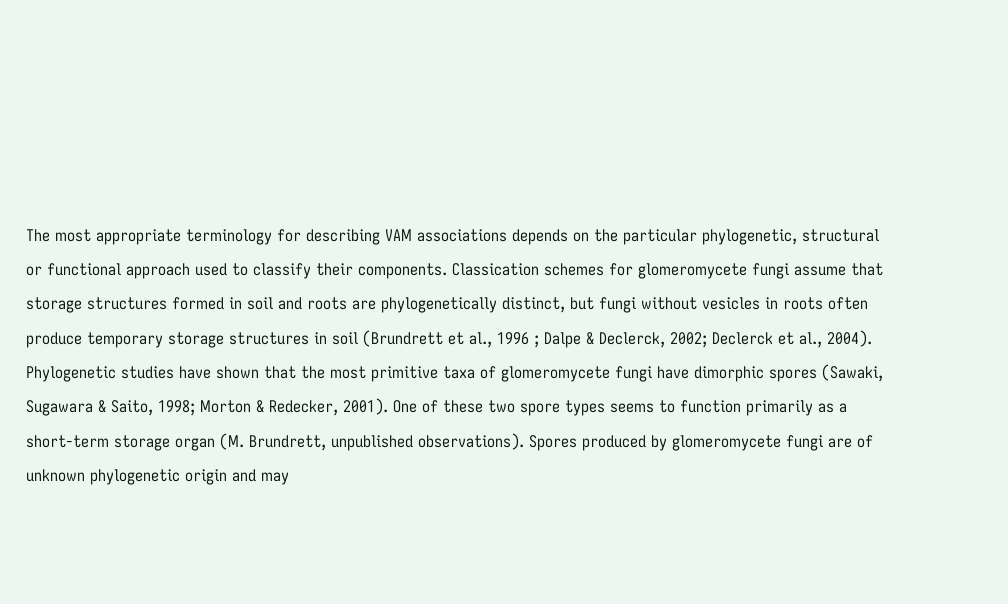The most appropriate terminology for describing VAM associations depends on the particular phylogenetic, structural or functional approach used to classify their components. Classication schemes for glomeromycete fungi assume that storage structures formed in soil and roots are phylogenetically distinct, but fungi without vesicles in roots often produce temporary storage structures in soil (Brundrett et al., 1996 ; Dalpe & Declerck, 2002; Declerck et al., 2004). Phylogenetic studies have shown that the most primitive taxa of glomeromycete fungi have dimorphic spores (Sawaki, Sugawara & Saito, 1998; Morton & Redecker, 2001). One of these two spore types seems to function primarily as a short-term storage organ (M. Brundrett, unpublished observations). Spores produced by glomeromycete fungi are of unknown phylogenetic origin and may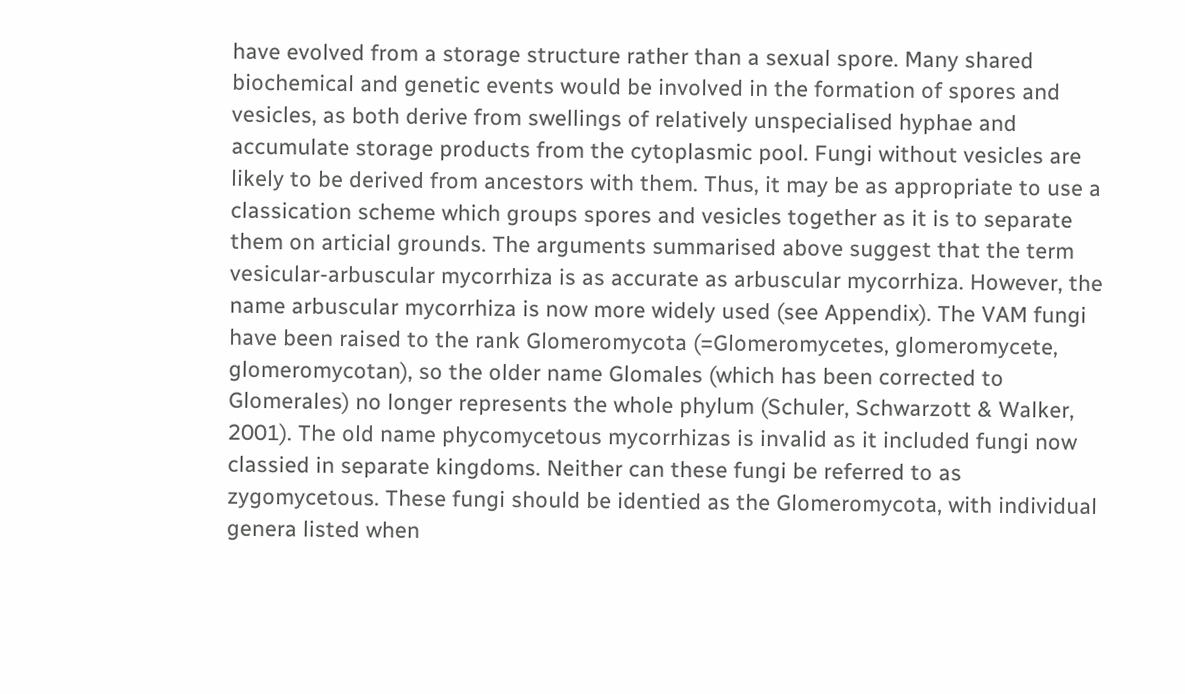have evolved from a storage structure rather than a sexual spore. Many shared biochemical and genetic events would be involved in the formation of spores and vesicles, as both derive from swellings of relatively unspecialised hyphae and accumulate storage products from the cytoplasmic pool. Fungi without vesicles are likely to be derived from ancestors with them. Thus, it may be as appropriate to use a classication scheme which groups spores and vesicles together as it is to separate them on articial grounds. The arguments summarised above suggest that the term vesicular-arbuscular mycorrhiza is as accurate as arbuscular mycorrhiza. However, the name arbuscular mycorrhiza is now more widely used (see Appendix). The VAM fungi have been raised to the rank Glomeromycota (=Glomeromycetes, glomeromycete, glomeromycotan), so the older name Glomales (which has been corrected to Glomerales) no longer represents the whole phylum (Schuler, Schwarzott & Walker, 2001). The old name phycomycetous mycorrhizas is invalid as it included fungi now classied in separate kingdoms. Neither can these fungi be referred to as zygomycetous. These fungi should be identied as the Glomeromycota, with individual genera listed when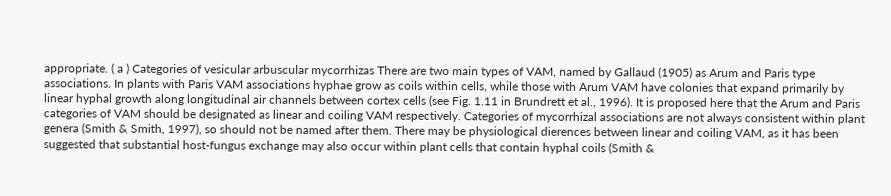appropriate. ( a ) Categories of vesicular arbuscular mycorrhizas There are two main types of VAM, named by Gallaud (1905) as Arum and Paris type associations. In plants with Paris VAM associations hyphae grow as coils within cells, while those with Arum VAM have colonies that expand primarily by linear hyphal growth along longitudinal air channels between cortex cells (see Fig. 1.11 in Brundrett et al., 1996). It is proposed here that the Arum and Paris categories of VAM should be designated as linear and coiling VAM respectively. Categories of mycorrhizal associations are not always consistent within plant genera (Smith & Smith, 1997), so should not be named after them. There may be physiological dierences between linear and coiling VAM, as it has been suggested that substantial host-fungus exchange may also occur within plant cells that contain hyphal coils (Smith &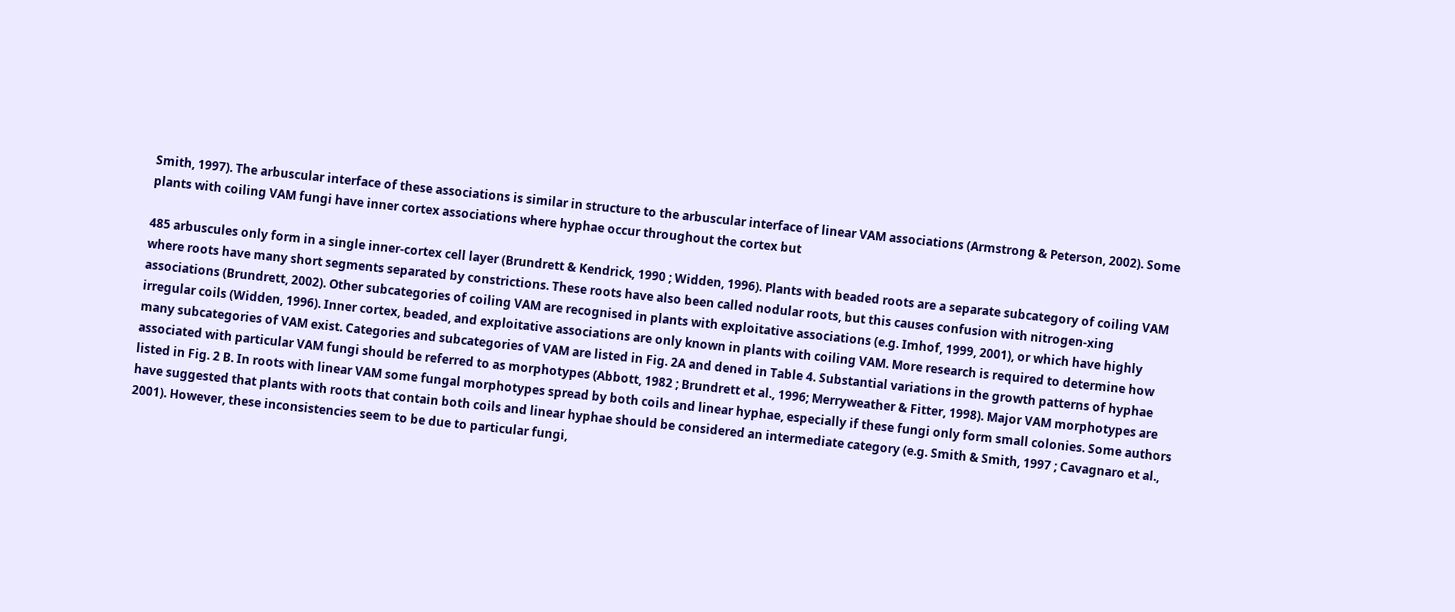Smith, 1997). The arbuscular interface of these associations is similar in structure to the arbuscular interface of linear VAM associations (Armstrong & Peterson, 2002). Some plants with coiling VAM fungi have inner cortex associations where hyphae occur throughout the cortex but

485 arbuscules only form in a single inner-cortex cell layer (Brundrett & Kendrick, 1990 ; Widden, 1996). Plants with beaded roots are a separate subcategory of coiling VAM where roots have many short segments separated by constrictions. These roots have also been called nodular roots, but this causes confusion with nitrogen-xing associations (Brundrett, 2002). Other subcategories of coiling VAM are recognised in plants with exploitative associations (e.g. Imhof, 1999, 2001), or which have highly irregular coils (Widden, 1996). Inner cortex, beaded, and exploitative associations are only known in plants with coiling VAM. More research is required to determine how many subcategories of VAM exist. Categories and subcategories of VAM are listed in Fig. 2A and dened in Table 4. Substantial variations in the growth patterns of hyphae associated with particular VAM fungi should be referred to as morphotypes (Abbott, 1982 ; Brundrett et al., 1996; Merryweather & Fitter, 1998). Major VAM morphotypes are listed in Fig. 2 B. In roots with linear VAM some fungal morphotypes spread by both coils and linear hyphae, especially if these fungi only form small colonies. Some authors have suggested that plants with roots that contain both coils and linear hyphae should be considered an intermediate category (e.g. Smith & Smith, 1997 ; Cavagnaro et al., 2001). However, these inconsistencies seem to be due to particular fungi,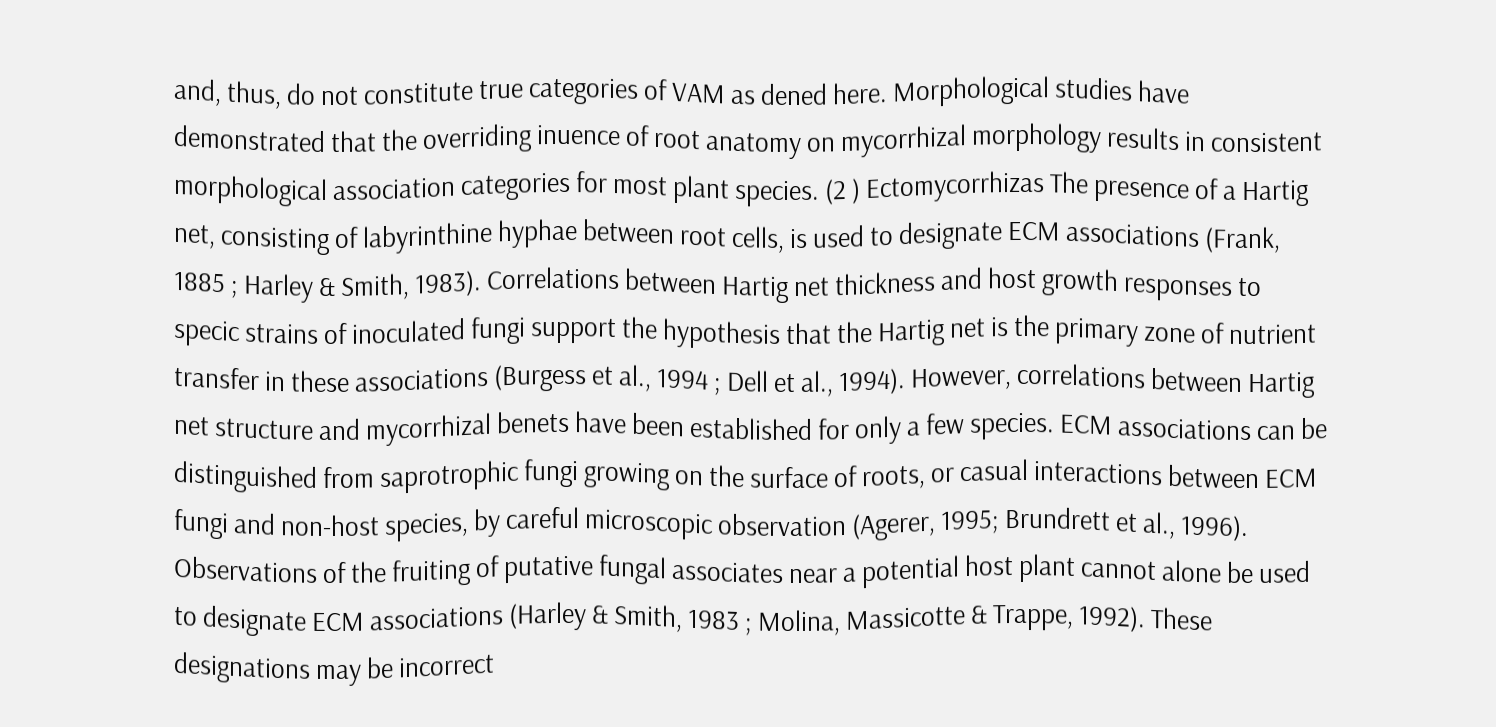and, thus, do not constitute true categories of VAM as dened here. Morphological studies have demonstrated that the overriding inuence of root anatomy on mycorrhizal morphology results in consistent morphological association categories for most plant species. (2 ) Ectomycorrhizas The presence of a Hartig net, consisting of labyrinthine hyphae between root cells, is used to designate ECM associations (Frank, 1885 ; Harley & Smith, 1983). Correlations between Hartig net thickness and host growth responses to specic strains of inoculated fungi support the hypothesis that the Hartig net is the primary zone of nutrient transfer in these associations (Burgess et al., 1994 ; Dell et al., 1994). However, correlations between Hartig net structure and mycorrhizal benets have been established for only a few species. ECM associations can be distinguished from saprotrophic fungi growing on the surface of roots, or casual interactions between ECM fungi and non-host species, by careful microscopic observation (Agerer, 1995; Brundrett et al., 1996). Observations of the fruiting of putative fungal associates near a potential host plant cannot alone be used to designate ECM associations (Harley & Smith, 1983 ; Molina, Massicotte & Trappe, 1992). These designations may be incorrect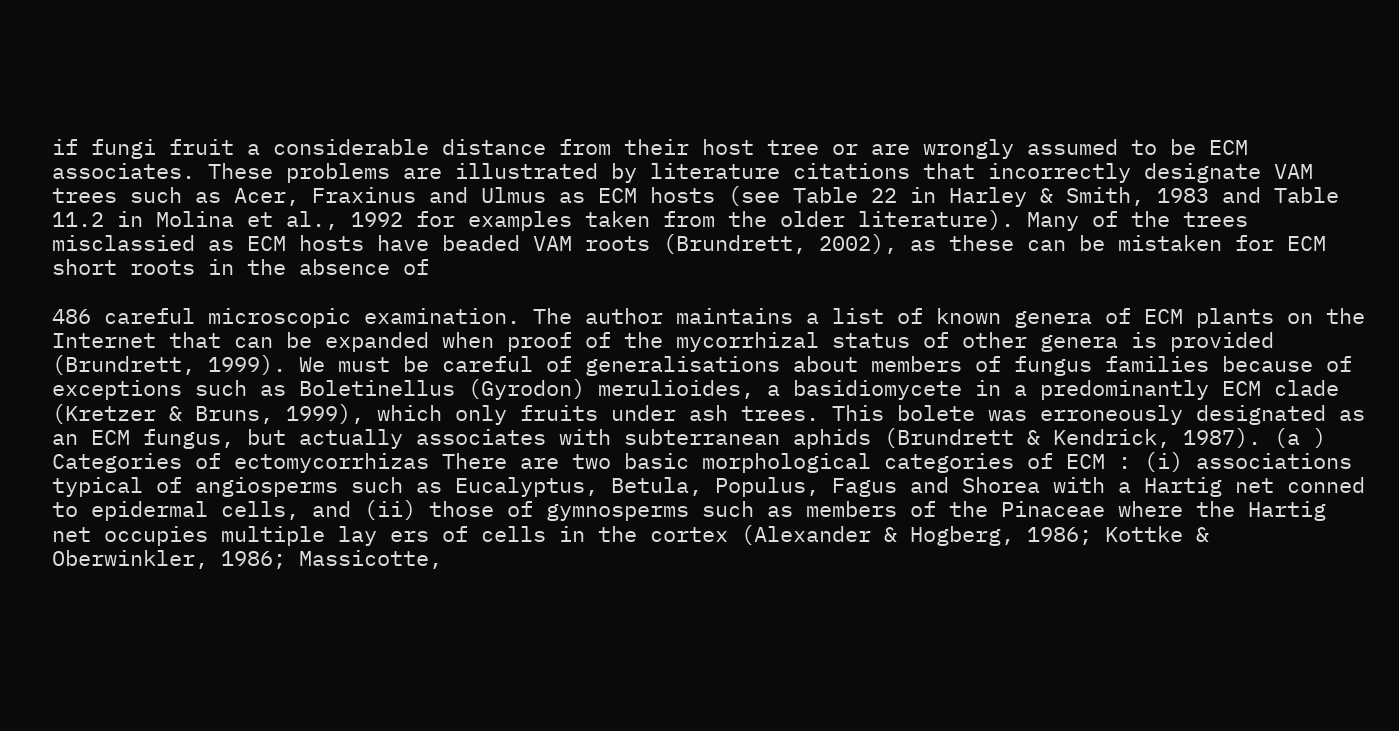if fungi fruit a considerable distance from their host tree or are wrongly assumed to be ECM associates. These problems are illustrated by literature citations that incorrectly designate VAM trees such as Acer, Fraxinus and Ulmus as ECM hosts (see Table 22 in Harley & Smith, 1983 and Table 11.2 in Molina et al., 1992 for examples taken from the older literature). Many of the trees misclassied as ECM hosts have beaded VAM roots (Brundrett, 2002), as these can be mistaken for ECM short roots in the absence of

486 careful microscopic examination. The author maintains a list of known genera of ECM plants on the Internet that can be expanded when proof of the mycorrhizal status of other genera is provided (Brundrett, 1999). We must be careful of generalisations about members of fungus families because of exceptions such as Boletinellus (Gyrodon) merulioides, a basidiomycete in a predominantly ECM clade (Kretzer & Bruns, 1999), which only fruits under ash trees. This bolete was erroneously designated as an ECM fungus, but actually associates with subterranean aphids (Brundrett & Kendrick, 1987). (a ) Categories of ectomycorrhizas There are two basic morphological categories of ECM : (i) associations typical of angiosperms such as Eucalyptus, Betula, Populus, Fagus and Shorea with a Hartig net conned to epidermal cells, and (ii) those of gymnosperms such as members of the Pinaceae where the Hartig net occupies multiple lay ers of cells in the cortex (Alexander & Hogberg, 1986; Kottke & Oberwinkler, 1986; Massicotte,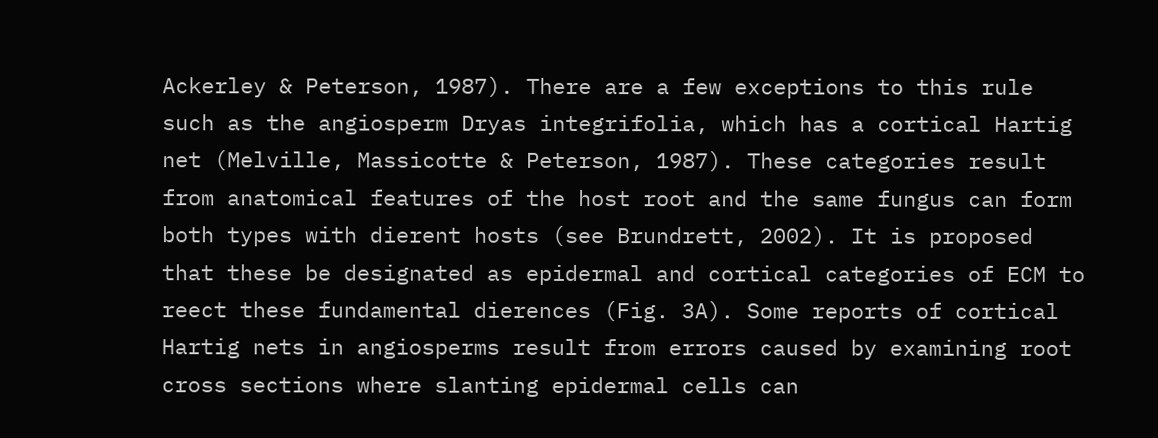Ackerley & Peterson, 1987). There are a few exceptions to this rule such as the angiosperm Dryas integrifolia, which has a cortical Hartig net (Melville, Massicotte & Peterson, 1987). These categories result from anatomical features of the host root and the same fungus can form both types with dierent hosts (see Brundrett, 2002). It is proposed that these be designated as epidermal and cortical categories of ECM to reect these fundamental dierences (Fig. 3A). Some reports of cortical Hartig nets in angiosperms result from errors caused by examining root cross sections where slanting epidermal cells can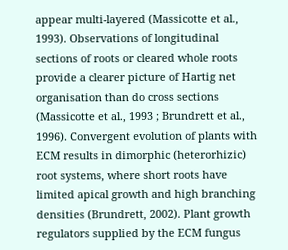appear multi-layered (Massicotte et al., 1993). Observations of longitudinal sections of roots or cleared whole roots provide a clearer picture of Hartig net organisation than do cross sections (Massicotte et al., 1993 ; Brundrett et al., 1996). Convergent evolution of plants with ECM results in dimorphic (heterorhizic) root systems, where short roots have limited apical growth and high branching densities (Brundrett, 2002). Plant growth regulators supplied by the ECM fungus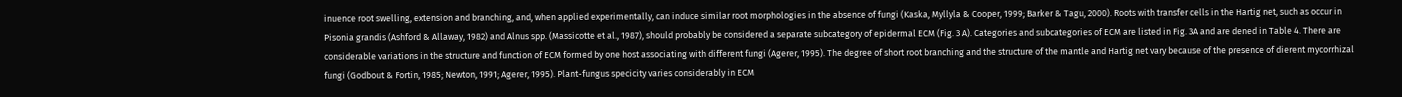inuence root swelling, extension and branching, and, when applied experimentally, can induce similar root morphologies in the absence of fungi (Kaska, Myllyla & Cooper, 1999; Barker & Tagu, 2000). Roots with transfer cells in the Hartig net, such as occur in Pisonia grandis (Ashford & Allaway, 1982) and Alnus spp. (Massicotte et al., 1987), should probably be considered a separate subcategory of epidermal ECM (Fig. 3 A). Categories and subcategories of ECM are listed in Fig. 3A and are dened in Table 4. There are considerable variations in the structure and function of ECM formed by one host associating with different fungi (Agerer, 1995). The degree of short root branching and the structure of the mantle and Hartig net vary because of the presence of dierent mycorrhizal fungi (Godbout & Fortin, 1985; Newton, 1991; Agerer, 1995). Plant-fungus specicity varies considerably in ECM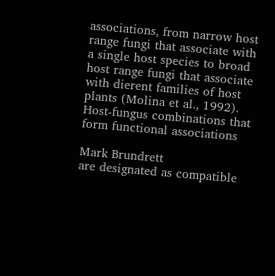associations, from narrow host range fungi that associate with a single host species to broad host range fungi that associate with dierent families of host plants (Molina et al., 1992). Host-fungus combinations that form functional associations

Mark Brundrett
are designated as compatible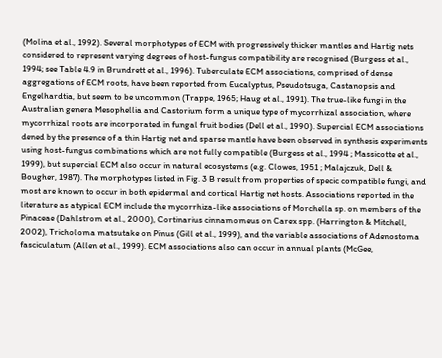(Molina et al., 1992). Several morphotypes of ECM with progressively thicker mantles and Hartig nets considered to represent varying degrees of host-fungus compatibility are recognised (Burgess et al., 1994; see Table 4.9 in Brundrett et al., 1996). Tuberculate ECM associations, comprised of dense aggregations of ECM roots, have been reported from Eucalyptus, Pseudotsuga, Castanopsis and Engelhardtia, but seem to be uncommon (Trappe, 1965; Haug et al., 1991). The true-like fungi in the Australian genera Mesophellia and Castorium form a unique type of mycorrhizal association, where mycorrhizal roots are incorporated in fungal fruit bodies (Dell et al., 1990). Supercial ECM associations dened by the presence of a thin Hartig net and sparse mantle have been observed in synthesis experiments using host-fungus combinations which are not fully compatible (Burgess et al., 1994 ; Massicotte et al., 1999), but supercial ECM also occur in natural ecosystems (e.g. Clowes, 1951 ; Malajczuk, Dell & Bougher, 1987). The morphotypes listed in Fig. 3 B result from properties of specic compatible fungi, and most are known to occur in both epidermal and cortical Hartig net hosts. Associations reported in the literature as atypical ECM include the mycorrhiza-like associations of Morchella sp. on members of the Pinaceae (Dahlstrom et al., 2000), Cortinarius cinnamomeus on Carex spp. (Harrington & Mitchell, 2002), Tricholoma matsutake on Pinus (Gill et al., 1999), and the variable associations of Adenostoma fasciculatum (Allen et al., 1999). ECM associations also can occur in annual plants (McGee,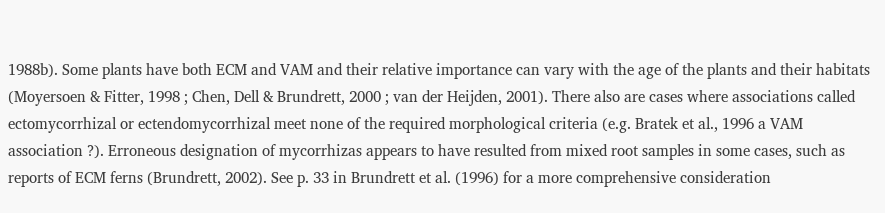1988b). Some plants have both ECM and VAM and their relative importance can vary with the age of the plants and their habitats (Moyersoen & Fitter, 1998 ; Chen, Dell & Brundrett, 2000 ; van der Heijden, 2001). There also are cases where associations called ectomycorrhizal or ectendomycorrhizal meet none of the required morphological criteria (e.g. Bratek et al., 1996 a VAM association ?). Erroneous designation of mycorrhizas appears to have resulted from mixed root samples in some cases, such as reports of ECM ferns (Brundrett, 2002). See p. 33 in Brundrett et al. (1996) for a more comprehensive consideration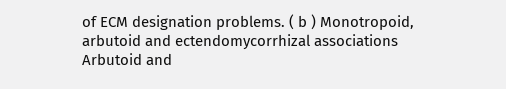of ECM designation problems. ( b ) Monotropoid, arbutoid and ectendomycorrhizal associations Arbutoid and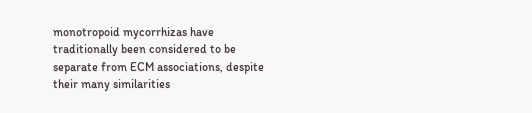monotropoid mycorrhizas have traditionally been considered to be separate from ECM associations, despite their many similarities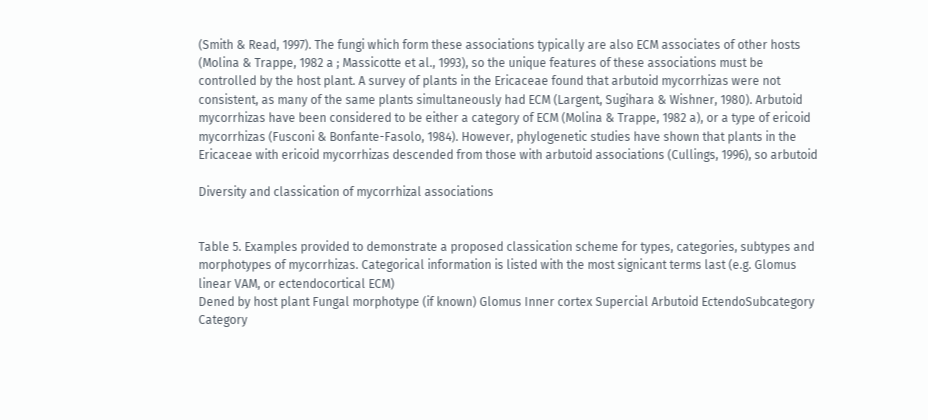(Smith & Read, 1997). The fungi which form these associations typically are also ECM associates of other hosts (Molina & Trappe, 1982 a ; Massicotte et al., 1993), so the unique features of these associations must be controlled by the host plant. A survey of plants in the Ericaceae found that arbutoid mycorrhizas were not consistent, as many of the same plants simultaneously had ECM (Largent, Sugihara & Wishner, 1980). Arbutoid mycorrhizas have been considered to be either a category of ECM (Molina & Trappe, 1982 a), or a type of ericoid mycorrhizas (Fusconi & Bonfante-Fasolo, 1984). However, phylogenetic studies have shown that plants in the Ericaceae with ericoid mycorrhizas descended from those with arbutoid associations (Cullings, 1996), so arbutoid

Diversity and classication of mycorrhizal associations


Table 5. Examples provided to demonstrate a proposed classication scheme for types, categories, subtypes and morphotypes of mycorrhizas. Categorical information is listed with the most signicant terms last (e.g. Glomus linear VAM, or ectendocortical ECM)
Dened by host plant Fungal morphotype (if known) Glomus Inner cortex Supercial Arbutoid EctendoSubcategory Category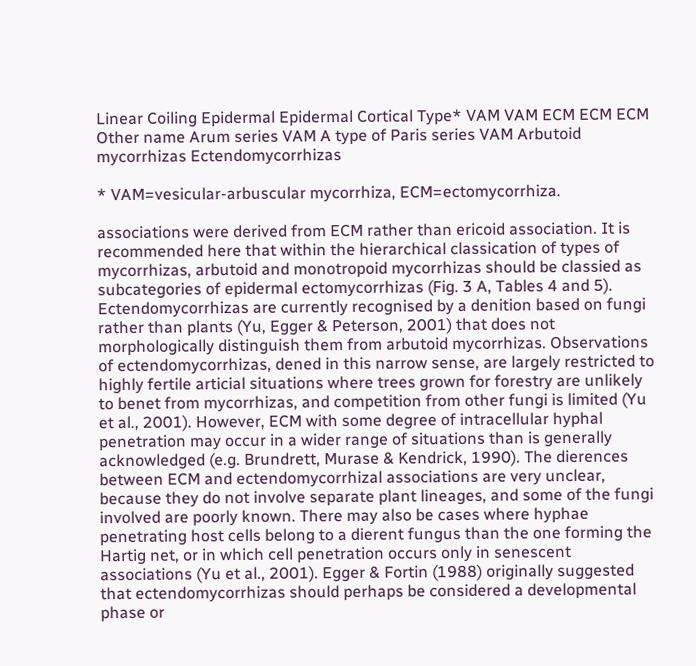Linear Coiling Epidermal Epidermal Cortical Type* VAM VAM ECM ECM ECM Other name Arum series VAM A type of Paris series VAM Arbutoid mycorrhizas Ectendomycorrhizas

* VAM=vesicular-arbuscular mycorrhiza, ECM=ectomycorrhiza.

associations were derived from ECM rather than ericoid association. It is recommended here that within the hierarchical classication of types of mycorrhizas, arbutoid and monotropoid mycorrhizas should be classied as subcategories of epidermal ectomycorrhizas (Fig. 3 A, Tables 4 and 5). Ectendomycorrhizas are currently recognised by a denition based on fungi rather than plants (Yu, Egger & Peterson, 2001) that does not morphologically distinguish them from arbutoid mycorrhizas. Observations of ectendomycorrhizas, dened in this narrow sense, are largely restricted to highly fertile articial situations where trees grown for forestry are unlikely to benet from mycorrhizas, and competition from other fungi is limited (Yu et al., 2001). However, ECM with some degree of intracellular hyphal penetration may occur in a wider range of situations than is generally acknowledged (e.g. Brundrett, Murase & Kendrick, 1990). The dierences between ECM and ectendomycorrhizal associations are very unclear, because they do not involve separate plant lineages, and some of the fungi involved are poorly known. There may also be cases where hyphae penetrating host cells belong to a dierent fungus than the one forming the Hartig net, or in which cell penetration occurs only in senescent associations (Yu et al., 2001). Egger & Fortin (1988) originally suggested that ectendomycorrhizas should perhaps be considered a developmental phase or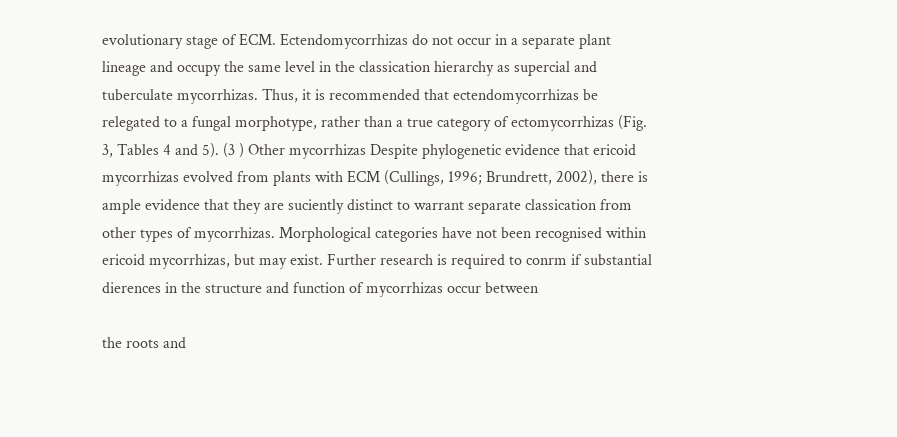evolutionary stage of ECM. Ectendomycorrhizas do not occur in a separate plant lineage and occupy the same level in the classication hierarchy as supercial and tuberculate mycorrhizas. Thus, it is recommended that ectendomycorrhizas be relegated to a fungal morphotype, rather than a true category of ectomycorrhizas (Fig. 3, Tables 4 and 5). (3 ) Other mycorrhizas Despite phylogenetic evidence that ericoid mycorrhizas evolved from plants with ECM (Cullings, 1996; Brundrett, 2002), there is ample evidence that they are suciently distinct to warrant separate classication from other types of mycorrhizas. Morphological categories have not been recognised within ericoid mycorrhizas, but may exist. Further research is required to conrm if substantial dierences in the structure and function of mycorrhizas occur between

the roots and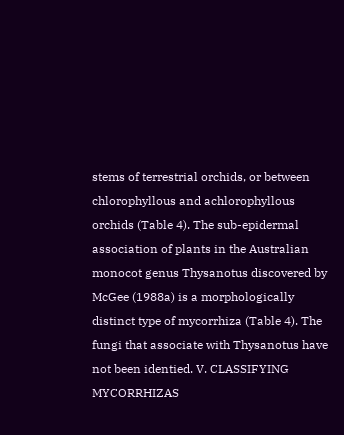stems of terrestrial orchids, or between chlorophyllous and achlorophyllous orchids (Table 4). The sub-epidermal association of plants in the Australian monocot genus Thysanotus discovered by McGee (1988a) is a morphologically distinct type of mycorrhiza (Table 4). The fungi that associate with Thysanotus have not been identied. V. CLASSIFYING MYCORRHIZAS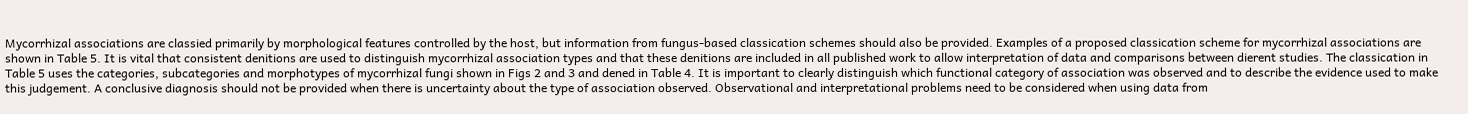Mycorrhizal associations are classied primarily by morphological features controlled by the host, but information from fungus-based classication schemes should also be provided. Examples of a proposed classication scheme for mycorrhizal associations are shown in Table 5. It is vital that consistent denitions are used to distinguish mycorrhizal association types and that these denitions are included in all published work to allow interpretation of data and comparisons between dierent studies. The classication in Table 5 uses the categories, subcategories and morphotypes of mycorrhizal fungi shown in Figs 2 and 3 and dened in Table 4. It is important to clearly distinguish which functional category of association was observed and to describe the evidence used to make this judgement. A conclusive diagnosis should not be provided when there is uncertainty about the type of association observed. Observational and interpretational problems need to be considered when using data from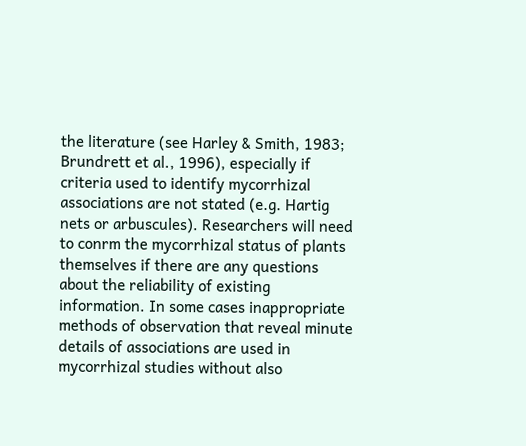the literature (see Harley & Smith, 1983; Brundrett et al., 1996), especially if criteria used to identify mycorrhizal associations are not stated (e.g. Hartig nets or arbuscules). Researchers will need to conrm the mycorrhizal status of plants themselves if there are any questions about the reliability of existing information. In some cases inappropriate methods of observation that reveal minute details of associations are used in mycorrhizal studies without also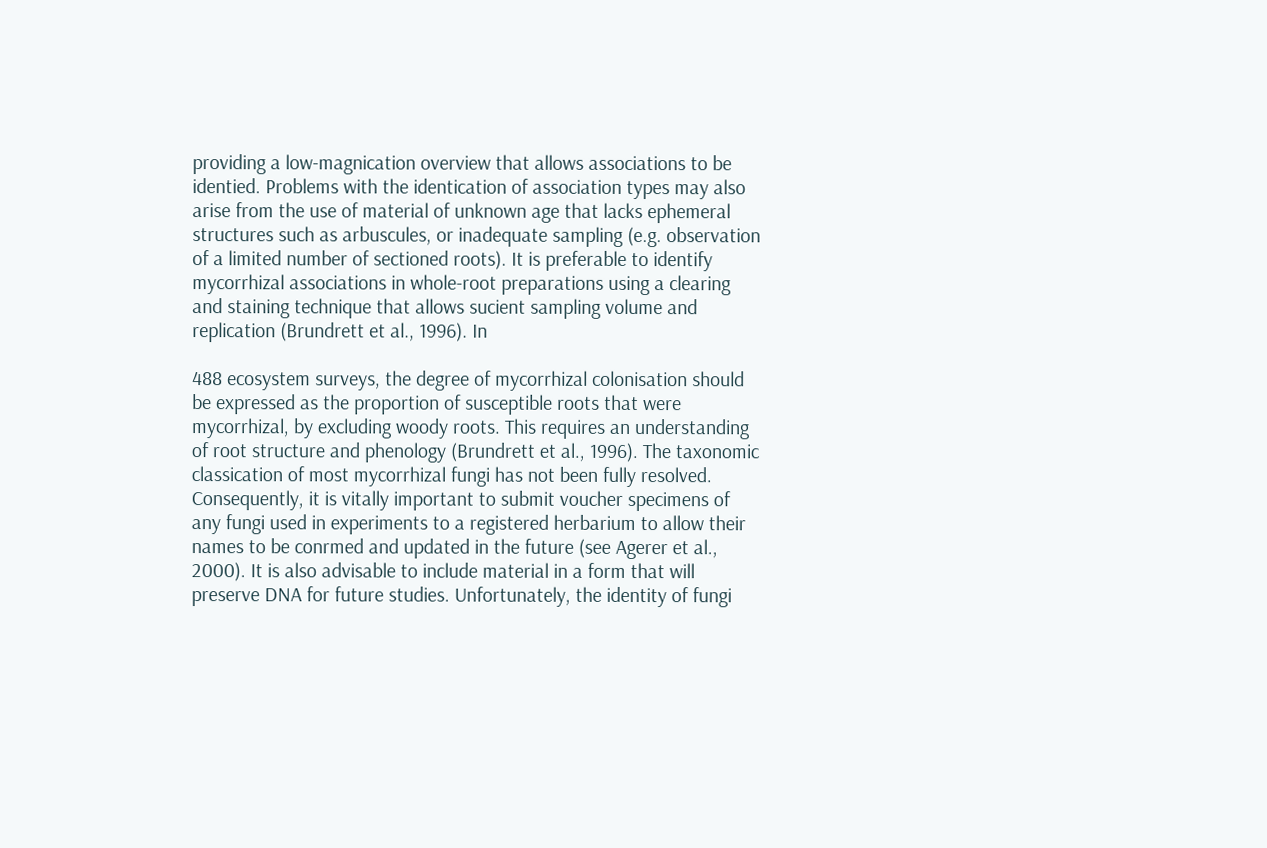providing a low-magnication overview that allows associations to be identied. Problems with the identication of association types may also arise from the use of material of unknown age that lacks ephemeral structures such as arbuscules, or inadequate sampling (e.g. observation of a limited number of sectioned roots). It is preferable to identify mycorrhizal associations in whole-root preparations using a clearing and staining technique that allows sucient sampling volume and replication (Brundrett et al., 1996). In

488 ecosystem surveys, the degree of mycorrhizal colonisation should be expressed as the proportion of susceptible roots that were mycorrhizal, by excluding woody roots. This requires an understanding of root structure and phenology (Brundrett et al., 1996). The taxonomic classication of most mycorrhizal fungi has not been fully resolved. Consequently, it is vitally important to submit voucher specimens of any fungi used in experiments to a registered herbarium to allow their names to be conrmed and updated in the future (see Agerer et al., 2000). It is also advisable to include material in a form that will preserve DNA for future studies. Unfortunately, the identity of fungi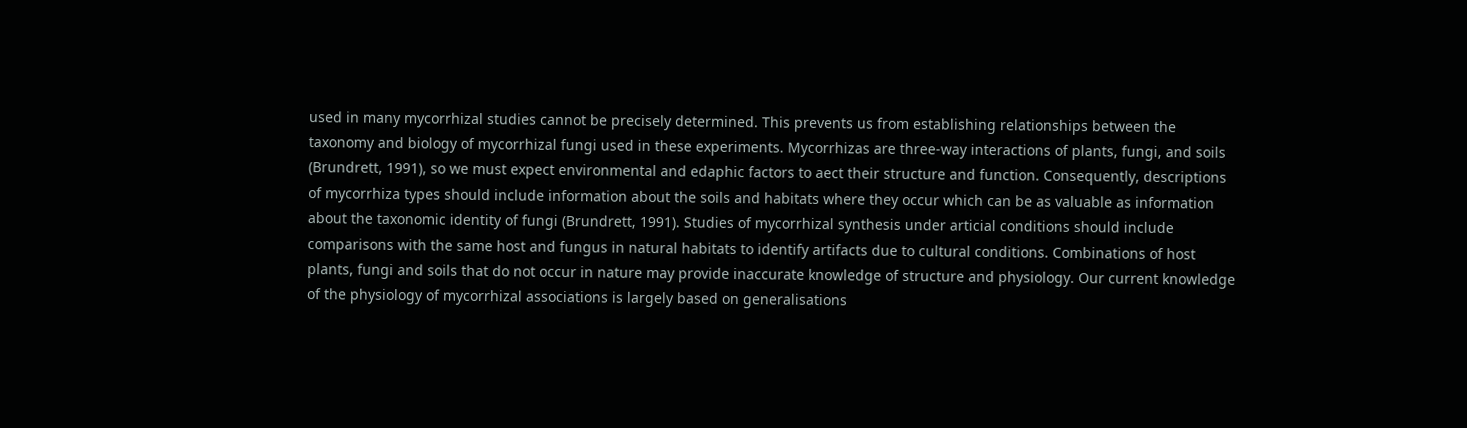used in many mycorrhizal studies cannot be precisely determined. This prevents us from establishing relationships between the taxonomy and biology of mycorrhizal fungi used in these experiments. Mycorrhizas are three-way interactions of plants, fungi, and soils (Brundrett, 1991), so we must expect environmental and edaphic factors to aect their structure and function. Consequently, descriptions of mycorrhiza types should include information about the soils and habitats where they occur which can be as valuable as information about the taxonomic identity of fungi (Brundrett, 1991). Studies of mycorrhizal synthesis under articial conditions should include comparisons with the same host and fungus in natural habitats to identify artifacts due to cultural conditions. Combinations of host plants, fungi and soils that do not occur in nature may provide inaccurate knowledge of structure and physiology. Our current knowledge of the physiology of mycorrhizal associations is largely based on generalisations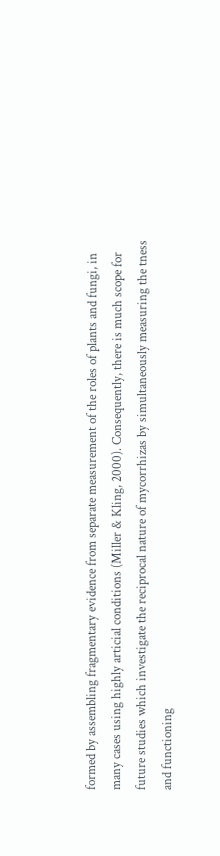formed by assembling fragmentary evidence from separate measurement of the roles of plants and fungi, in many cases using highly articial conditions (Miller & Kling, 2000). Consequently, there is much scope for future studies which investigate the reciprocal nature of mycorrhizas by simultaneously measuring the tness and functioning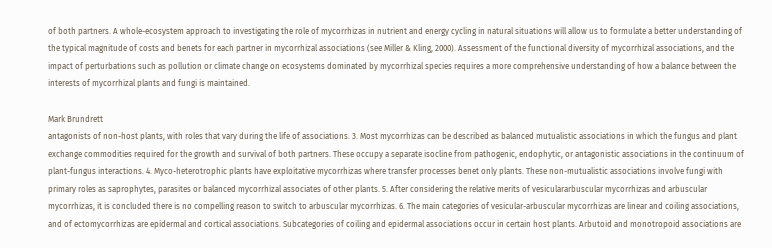of both partners. A whole-ecosystem approach to investigating the role of mycorrhizas in nutrient and energy cycling in natural situations will allow us to formulate a better understanding of the typical magnitude of costs and benets for each partner in mycorrhizal associations (see Miller & Kling, 2000). Assessment of the functional diversity of mycorrhizal associations, and the impact of perturbations such as pollution or climate change on ecosystems dominated by mycorrhizal species requires a more comprehensive understanding of how a balance between the interests of mycorrhizal plants and fungi is maintained.

Mark Brundrett
antagonists of non-host plants, with roles that vary during the life of associations. 3. Most mycorrhizas can be described as balanced mutualistic associations in which the fungus and plant exchange commodities required for the growth and survival of both partners. These occupy a separate isocline from pathogenic, endophytic, or antagonistic associations in the continuum of plant-fungus interactions. 4. Myco-heterotrophic plants have exploitative mycorrhizas where transfer processes benet only plants. These non-mutualistic associations involve fungi with primary roles as saprophytes, parasites or balanced mycorrhizal associates of other plants. 5. After considering the relative merits of vesiculararbuscular mycorrhizas and arbuscular mycorrhizas, it is concluded there is no compelling reason to switch to arbuscular mycorrhizas. 6. The main categories of vesicular-arbuscular mycorrhizas are linear and coiling associations, and of ectomycorrhizas are epidermal and cortical associations. Subcategories of coiling and epidermal associations occur in certain host plants. Arbutoid and monotropoid associations are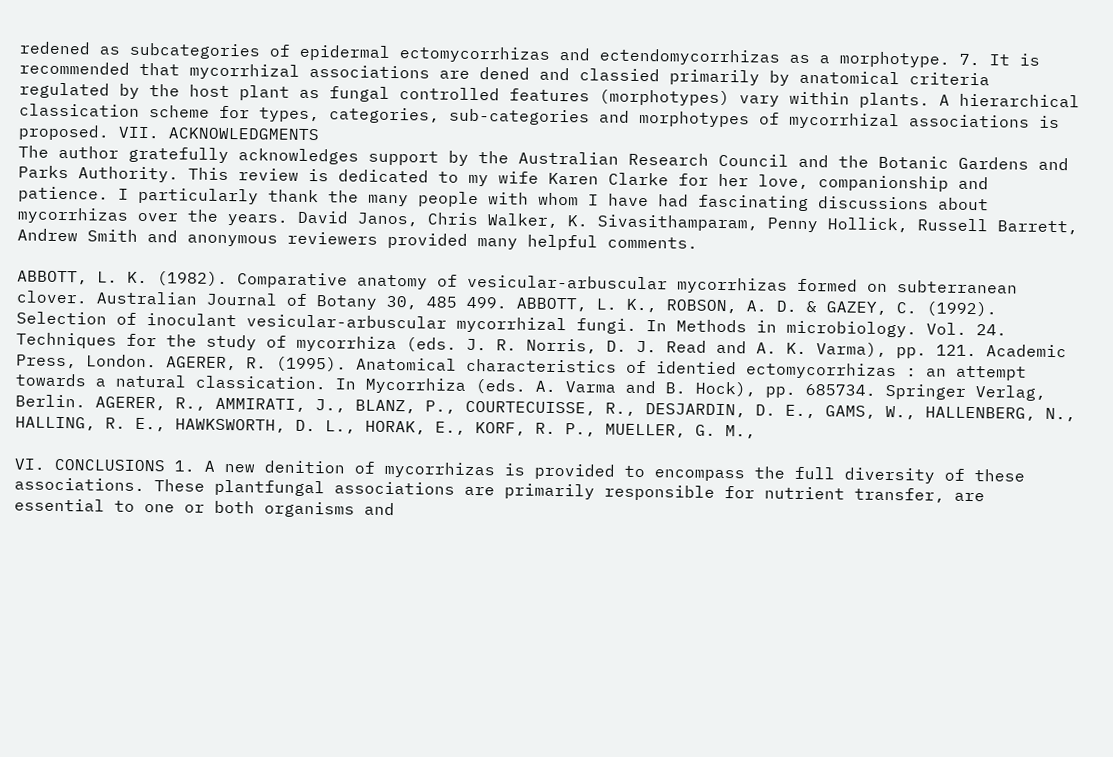redened as subcategories of epidermal ectomycorrhizas and ectendomycorrhizas as a morphotype. 7. It is recommended that mycorrhizal associations are dened and classied primarily by anatomical criteria regulated by the host plant as fungal controlled features (morphotypes) vary within plants. A hierarchical classication scheme for types, categories, sub-categories and morphotypes of mycorrhizal associations is proposed. VII. ACKNOWLEDGMENTS
The author gratefully acknowledges support by the Australian Research Council and the Botanic Gardens and Parks Authority. This review is dedicated to my wife Karen Clarke for her love, companionship and patience. I particularly thank the many people with whom I have had fascinating discussions about mycorrhizas over the years. David Janos, Chris Walker, K. Sivasithamparam, Penny Hollick, Russell Barrett, Andrew Smith and anonymous reviewers provided many helpful comments.

ABBOTT, L. K. (1982). Comparative anatomy of vesicular-arbuscular mycorrhizas formed on subterranean clover. Australian Journal of Botany 30, 485 499. ABBOTT, L. K., ROBSON, A. D. & GAZEY, C. (1992). Selection of inoculant vesicular-arbuscular mycorrhizal fungi. In Methods in microbiology. Vol. 24. Techniques for the study of mycorrhiza (eds. J. R. Norris, D. J. Read and A. K. Varma), pp. 121. Academic Press, London. AGERER, R. (1995). Anatomical characteristics of identied ectomycorrhizas : an attempt towards a natural classication. In Mycorrhiza (eds. A. Varma and B. Hock), pp. 685734. Springer Verlag, Berlin. AGERER, R., AMMIRATI, J., BLANZ, P., COURTECUISSE, R., DESJARDIN, D. E., GAMS, W., HALLENBERG, N., HALLING, R. E., HAWKSWORTH, D. L., HORAK, E., KORF, R. P., MUELLER, G. M.,

VI. CONCLUSIONS 1. A new denition of mycorrhizas is provided to encompass the full diversity of these associations. These plantfungal associations are primarily responsible for nutrient transfer, are essential to one or both organisms and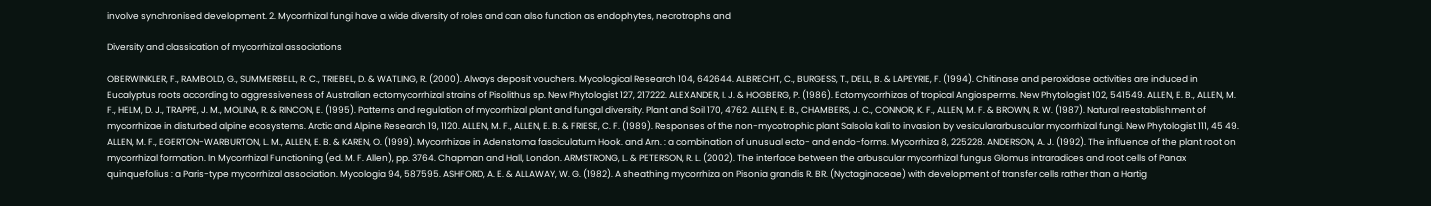involve synchronised development. 2. Mycorrhizal fungi have a wide diversity of roles and can also function as endophytes, necrotrophs and

Diversity and classication of mycorrhizal associations

OBERWINKLER, F., RAMBOLD, G., SUMMERBELL, R. C., TRIEBEL, D. & WATLING, R. (2000). Always deposit vouchers. Mycological Research 104, 642644. ALBRECHT, C., BURGESS, T., DELL, B. & LAPEYRIE, F. (1994). Chitinase and peroxidase activities are induced in Eucalyptus roots according to aggressiveness of Australian ectomycorrhizal strains of Pisolithus sp. New Phytologist 127, 217222. ALEXANDER, I. J. & HOGBERG, P. (1986). Ectomycorrhizas of tropical Angiosperms. New Phytologist 102, 541549. ALLEN, E. B., ALLEN, M. F., HELM, D. J., TRAPPE, J. M., MOLINA, R. & RINCON, E. (1995). Patterns and regulation of mycorrhizal plant and fungal diversity. Plant and Soil 170, 4762. ALLEN, E. B., CHAMBERS, J. C., CONNOR, K. F., ALLEN, M. F. & BROWN, R. W. (1987). Natural reestablishment of mycorrhizae in disturbed alpine ecosystems. Arctic and Alpine Research 19, 1120. ALLEN, M. F., ALLEN, E. B. & FRIESE, C. F. (1989). Responses of the non-mycotrophic plant Salsola kali to invasion by vesiculararbuscular mycorrhizal fungi. New Phytologist 111, 45 49. ALLEN, M. F., EGERTON-WARBURTON, L. M., ALLEN, E. B. & KAREN, O. (1999). Mycorrhizae in Adenstoma fasciculatum Hook. and Arn. : a combination of unusual ecto- and endo-forms. Mycorrhiza 8, 225228. ANDERSON, A. J. (1992). The influence of the plant root on mycorrhizal formation. In Mycorrhizal Functioning (ed. M. F. Allen), pp. 3764. Chapman and Hall, London. ARMSTRONG, L. & PETERSON, R. L. (2002). The interface between the arbuscular mycorrhizal fungus Glomus intraradices and root cells of Panax quinquefolius : a Paris-type mycorrhizal association. Mycologia 94, 587595. ASHFORD, A. E. & ALLAWAY, W. G. (1982). A sheathing mycorrhiza on Pisonia grandis R. BR. (Nyctaginaceae) with development of transfer cells rather than a Hartig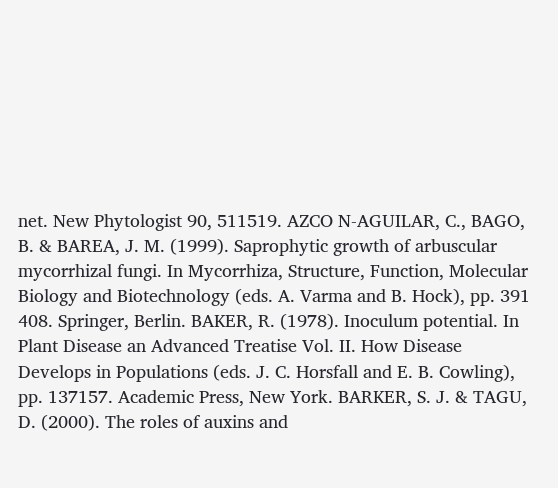net. New Phytologist 90, 511519. AZCO N-AGUILAR, C., BAGO, B. & BAREA, J. M. (1999). Saprophytic growth of arbuscular mycorrhizal fungi. In Mycorrhiza, Structure, Function, Molecular Biology and Biotechnology (eds. A. Varma and B. Hock), pp. 391 408. Springer, Berlin. BAKER, R. (1978). Inoculum potential. In Plant Disease an Advanced Treatise Vol. II. How Disease Develops in Populations (eds. J. C. Horsfall and E. B. Cowling), pp. 137157. Academic Press, New York. BARKER, S. J. & TAGU, D. (2000). The roles of auxins and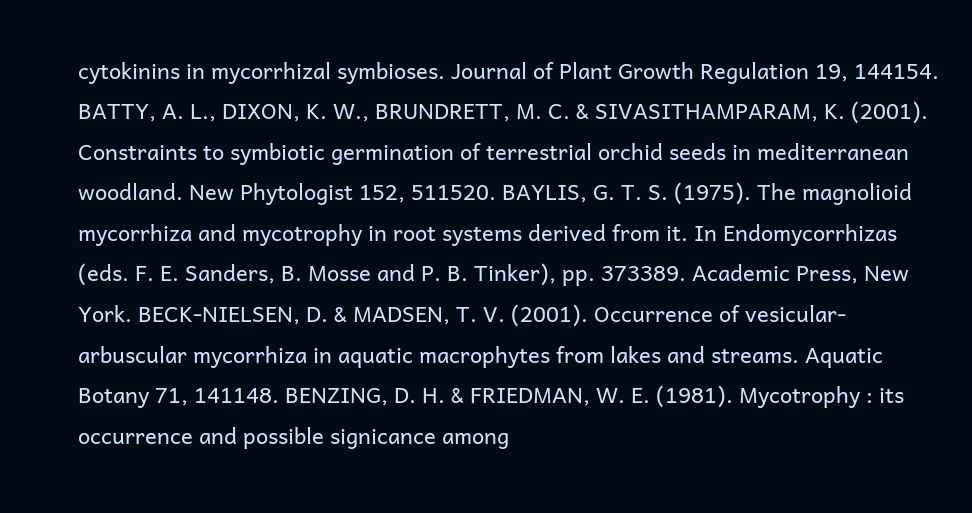cytokinins in mycorrhizal symbioses. Journal of Plant Growth Regulation 19, 144154. BATTY, A. L., DIXON, K. W., BRUNDRETT, M. C. & SIVASITHAMPARAM, K. (2001). Constraints to symbiotic germination of terrestrial orchid seeds in mediterranean woodland. New Phytologist 152, 511520. BAYLIS, G. T. S. (1975). The magnolioid mycorrhiza and mycotrophy in root systems derived from it. In Endomycorrhizas (eds. F. E. Sanders, B. Mosse and P. B. Tinker), pp. 373389. Academic Press, New York. BECK-NIELSEN, D. & MADSEN, T. V. (2001). Occurrence of vesicular-arbuscular mycorrhiza in aquatic macrophytes from lakes and streams. Aquatic Botany 71, 141148. BENZING, D. H. & FRIEDMAN, W. E. (1981). Mycotrophy : its occurrence and possible signicance among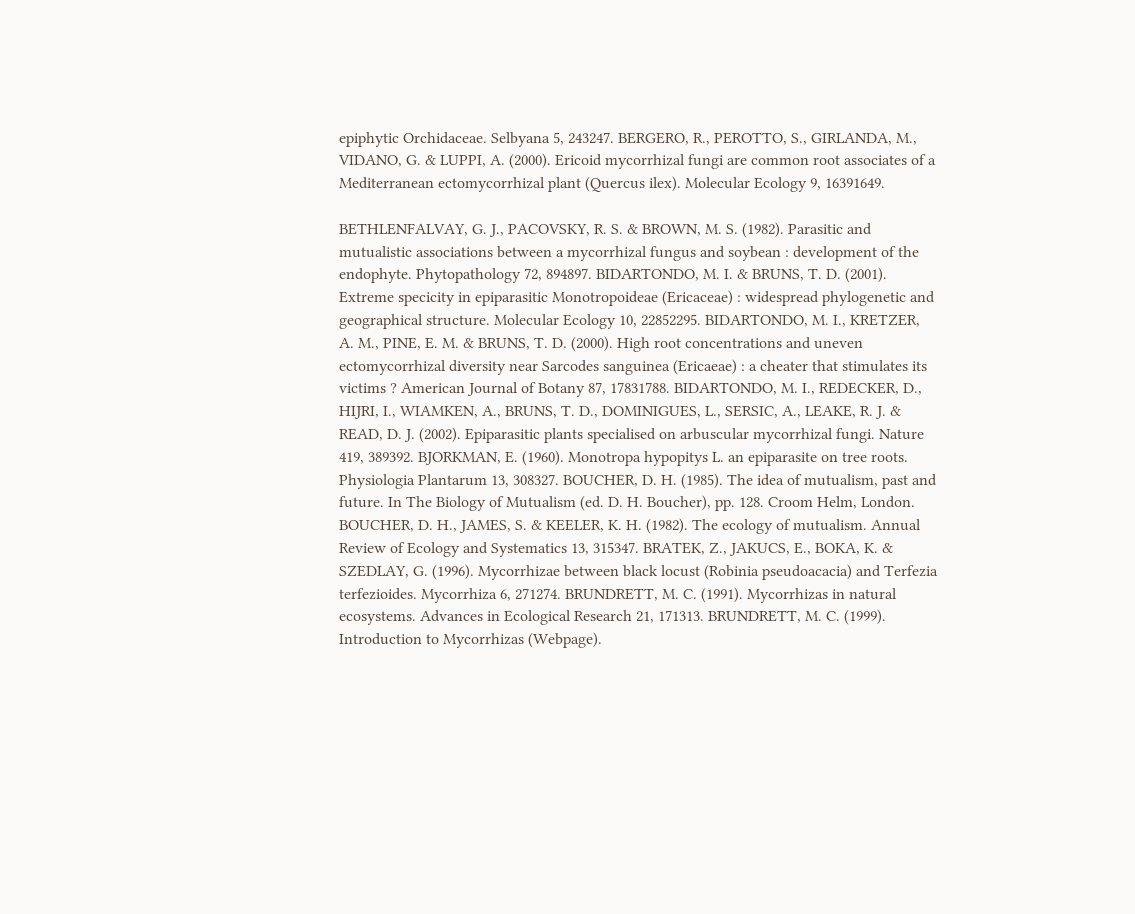epiphytic Orchidaceae. Selbyana 5, 243247. BERGERO, R., PEROTTO, S., GIRLANDA, M., VIDANO, G. & LUPPI, A. (2000). Ericoid mycorrhizal fungi are common root associates of a Mediterranean ectomycorrhizal plant (Quercus ilex). Molecular Ecology 9, 16391649.

BETHLENFALVAY, G. J., PACOVSKY, R. S. & BROWN, M. S. (1982). Parasitic and mutualistic associations between a mycorrhizal fungus and soybean : development of the endophyte. Phytopathology 72, 894897. BIDARTONDO, M. I. & BRUNS, T. D. (2001). Extreme specicity in epiparasitic Monotropoideae (Ericaceae) : widespread phylogenetic and geographical structure. Molecular Ecology 10, 22852295. BIDARTONDO, M. I., KRETZER, A. M., PINE, E. M. & BRUNS, T. D. (2000). High root concentrations and uneven ectomycorrhizal diversity near Sarcodes sanguinea (Ericaeae) : a cheater that stimulates its victims ? American Journal of Botany 87, 17831788. BIDARTONDO, M. I., REDECKER, D., HIJRI, I., WIAMKEN, A., BRUNS, T. D., DOMINIGUES, L., SERSIC, A., LEAKE, R. J. & READ, D. J. (2002). Epiparasitic plants specialised on arbuscular mycorrhizal fungi. Nature 419, 389392. BJORKMAN, E. (1960). Monotropa hypopitys L. an epiparasite on tree roots. Physiologia Plantarum 13, 308327. BOUCHER, D. H. (1985). The idea of mutualism, past and future. In The Biology of Mutualism (ed. D. H. Boucher), pp. 128. Croom Helm, London. BOUCHER, D. H., JAMES, S. & KEELER, K. H. (1982). The ecology of mutualism. Annual Review of Ecology and Systematics 13, 315347. BRATEK, Z., JAKUCS, E., BOKA, K. & SZEDLAY, G. (1996). Mycorrhizae between black locust (Robinia pseudoacacia) and Terfezia terfezioides. Mycorrhiza 6, 271274. BRUNDRETT, M. C. (1991). Mycorrhizas in natural ecosystems. Advances in Ecological Research 21, 171313. BRUNDRETT, M. C. (1999). Introduction to Mycorrhizas (Webpage).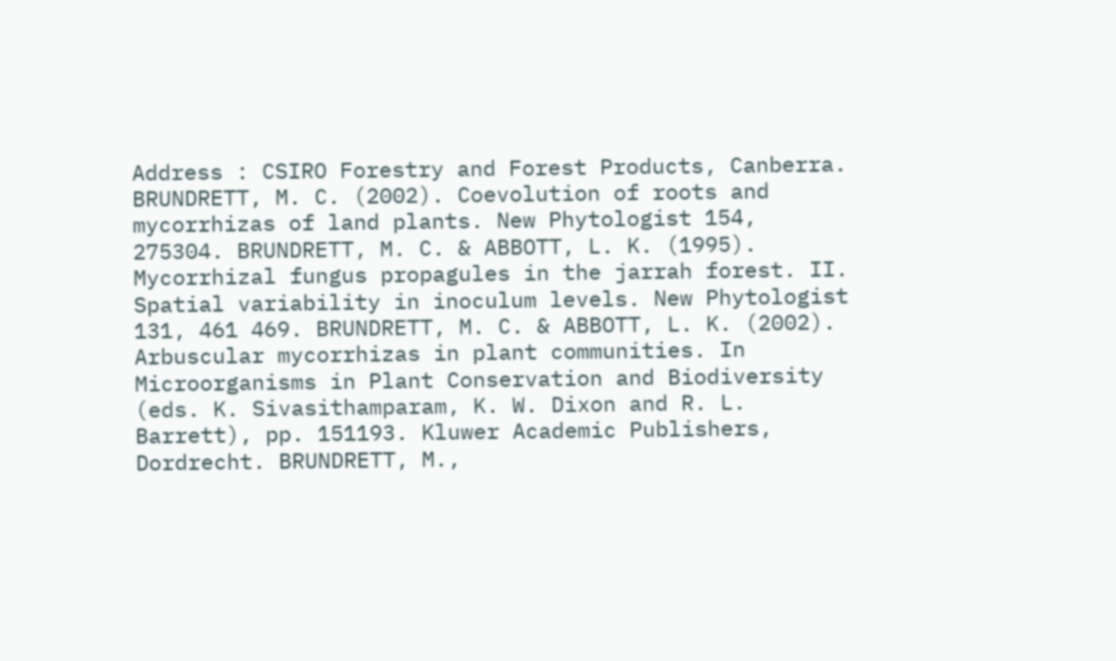Address : CSIRO Forestry and Forest Products, Canberra. BRUNDRETT, M. C. (2002). Coevolution of roots and mycorrhizas of land plants. New Phytologist 154, 275304. BRUNDRETT, M. C. & ABBOTT, L. K. (1995). Mycorrhizal fungus propagules in the jarrah forest. II. Spatial variability in inoculum levels. New Phytologist 131, 461 469. BRUNDRETT, M. C. & ABBOTT, L. K. (2002). Arbuscular mycorrhizas in plant communities. In Microorganisms in Plant Conservation and Biodiversity (eds. K. Sivasithamparam, K. W. Dixon and R. L. Barrett), pp. 151193. Kluwer Academic Publishers, Dordrecht. BRUNDRETT, M.,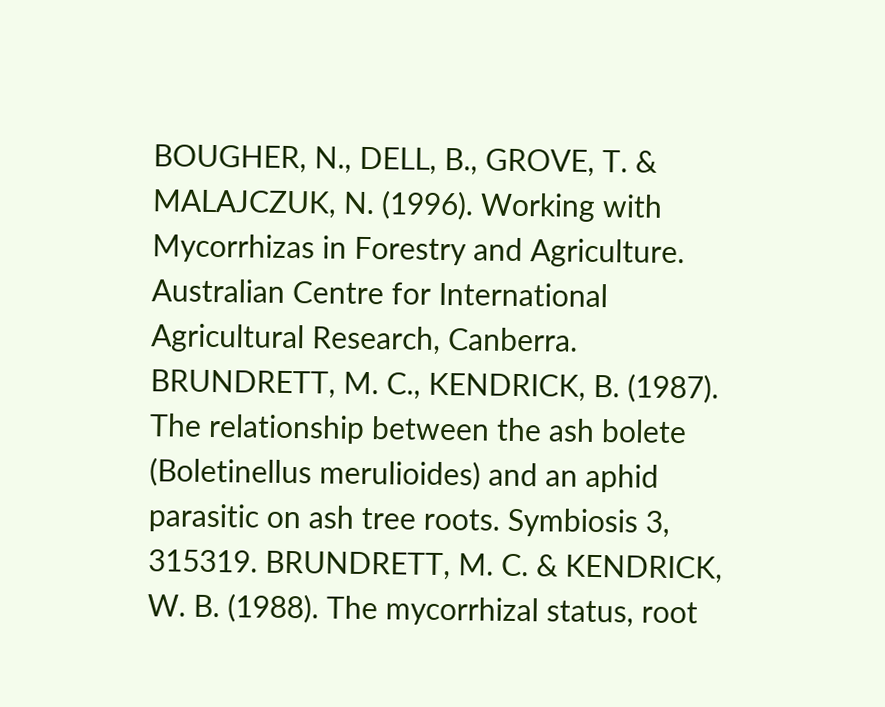BOUGHER, N., DELL, B., GROVE, T. & MALAJCZUK, N. (1996). Working with Mycorrhizas in Forestry and Agriculture. Australian Centre for International Agricultural Research, Canberra. BRUNDRETT, M. C., KENDRICK, B. (1987). The relationship between the ash bolete (Boletinellus merulioides) and an aphid parasitic on ash tree roots. Symbiosis 3, 315319. BRUNDRETT, M. C. & KENDRICK, W. B. (1988). The mycorrhizal status, root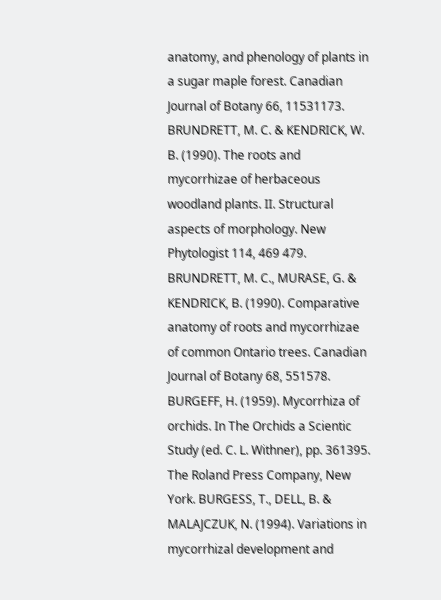anatomy, and phenology of plants in a sugar maple forest. Canadian Journal of Botany 66, 11531173. BRUNDRETT, M. C. & KENDRICK, W. B. (1990). The roots and mycorrhizae of herbaceous woodland plants. II. Structural aspects of morphology. New Phytologist 114, 469 479. BRUNDRETT, M. C., MURASE, G. & KENDRICK, B. (1990). Comparative anatomy of roots and mycorrhizae of common Ontario trees. Canadian Journal of Botany 68, 551578. BURGEFF, H. (1959). Mycorrhiza of orchids. In The Orchids a Scientic Study (ed. C. L. Withner), pp. 361395. The Roland Press Company, New York. BURGESS, T., DELL, B. & MALAJCZUK, N. (1994). Variations in mycorrhizal development and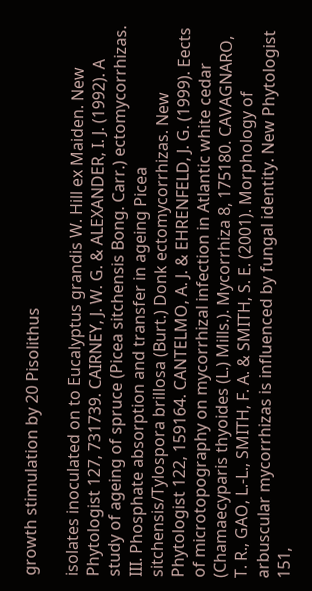growth stimulation by 20 Pisolithus

isolates inoculated on to Eucalyptus grandis W. Hill ex Maiden. New Phytologist 127, 731739. CAIRNEY, J. W. G. & ALEXANDER, I. J. (1992). A study of ageing of spruce (Picea sitchensis Bong. Carr.) ectomycorrhizas. III. Phosphate absorption and transfer in ageing Picea sitchensis/Tylospora brillosa (Burt.) Donk ectomycorrhizas. New Phytologist 122, 159164. CANTELMO, A. J. & EHRENFELD, J. G. (1999). Eects of microtopography on mycorrhizal infection in Atlantic white cedar (Chamaecyparis thyoides (L.) Mills.). Mycorrhiza 8, 175180. CAVAGNARO, T. R., GAO, L.-L., SMITH, F. A. & SMITH, S. E. (2001). Morphology of arbuscular mycorrhizas is influenced by fungal identity. New Phytologist 151,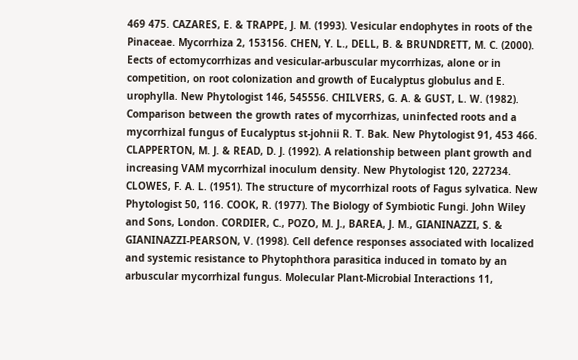469 475. CAZARES, E. & TRAPPE, J. M. (1993). Vesicular endophytes in roots of the Pinaceae. Mycorrhiza 2, 153156. CHEN, Y. L., DELL, B. & BRUNDRETT, M. C. (2000). Eects of ectomycorrhizas and vesicular-arbuscular mycorrhizas, alone or in competition, on root colonization and growth of Eucalyptus globulus and E. urophylla. New Phytologist 146, 545556. CHILVERS, G. A. & GUST, L. W. (1982). Comparison between the growth rates of mycorrhizas, uninfected roots and a mycorrhizal fungus of Eucalyptus st-johnii R. T. Bak. New Phytologist 91, 453 466. CLAPPERTON, M. J. & READ, D. J. (1992). A relationship between plant growth and increasing VAM mycorrhizal inoculum density. New Phytologist 120, 227234. CLOWES, F. A. L. (1951). The structure of mycorrhizal roots of Fagus sylvatica. New Phytologist 50, 116. COOK, R. (1977). The Biology of Symbiotic Fungi. John Wiley and Sons, London. CORDIER, C., POZO, M. J., BAREA, J. M., GIANINAZZI, S. & GIANINAZZI-PEARSON, V. (1998). Cell defence responses associated with localized and systemic resistance to Phytophthora parasitica induced in tomato by an arbuscular mycorrhizal fungus. Molecular Plant-Microbial Interactions 11,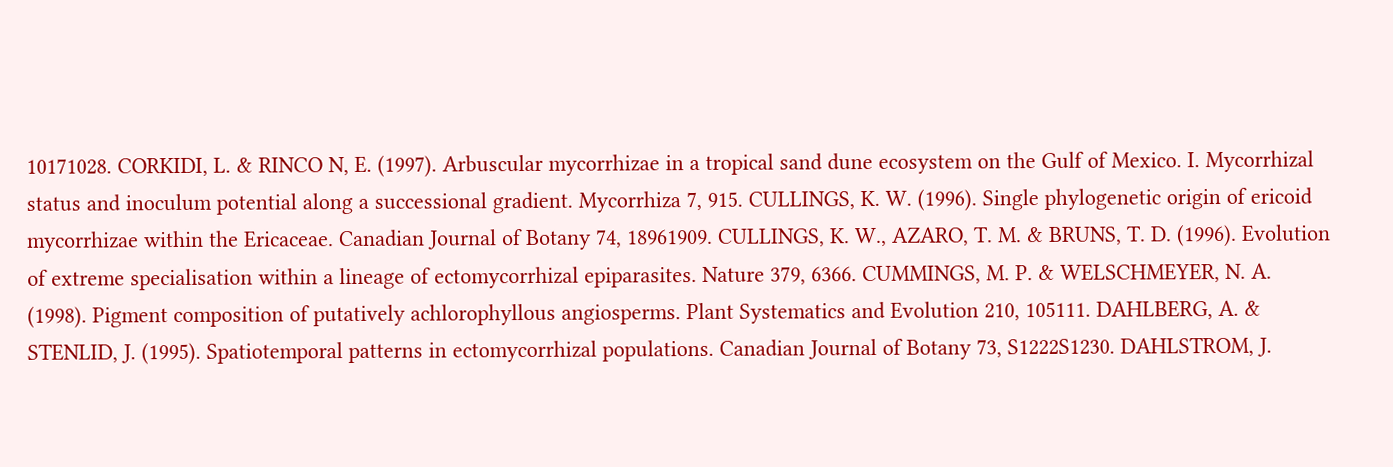10171028. CORKIDI, L. & RINCO N, E. (1997). Arbuscular mycorrhizae in a tropical sand dune ecosystem on the Gulf of Mexico. I. Mycorrhizal status and inoculum potential along a successional gradient. Mycorrhiza 7, 915. CULLINGS, K. W. (1996). Single phylogenetic origin of ericoid mycorrhizae within the Ericaceae. Canadian Journal of Botany 74, 18961909. CULLINGS, K. W., AZARO, T. M. & BRUNS, T. D. (1996). Evolution of extreme specialisation within a lineage of ectomycorrhizal epiparasites. Nature 379, 6366. CUMMINGS, M. P. & WELSCHMEYER, N. A. (1998). Pigment composition of putatively achlorophyllous angiosperms. Plant Systematics and Evolution 210, 105111. DAHLBERG, A. & STENLID, J. (1995). Spatiotemporal patterns in ectomycorrhizal populations. Canadian Journal of Botany 73, S1222S1230. DAHLSTROM, J.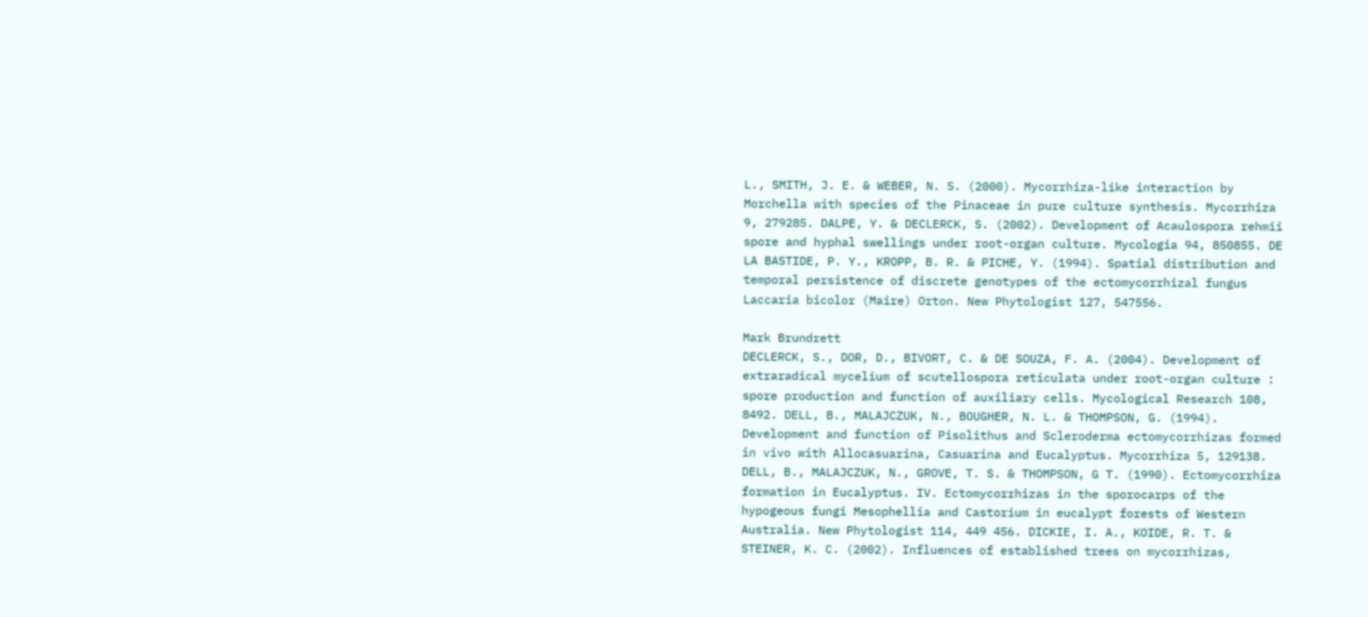L., SMITH, J. E. & WEBER, N. S. (2000). Mycorrhiza-like interaction by Morchella with species of the Pinaceae in pure culture synthesis. Mycorrhiza 9, 279285. DALPE, Y. & DECLERCK, S. (2002). Development of Acaulospora rehmii spore and hyphal swellings under root-organ culture. Mycologia 94, 850855. DE LA BASTIDE, P. Y., KROPP, B. R. & PICHE, Y. (1994). Spatial distribution and temporal persistence of discrete genotypes of the ectomycorrhizal fungus Laccaria bicolor (Maire) Orton. New Phytologist 127, 547556.

Mark Brundrett
DECLERCK, S., DOR, D., BIVORT, C. & DE SOUZA, F. A. (2004). Development of extraradical mycelium of scutellospora reticulata under root-organ culture : spore production and function of auxiliary cells. Mycological Research 108, 8492. DELL, B., MALAJCZUK, N., BOUGHER, N. L. & THOMPSON, G. (1994). Development and function of Pisolithus and Scleroderma ectomycorrhizas formed in vivo with Allocasuarina, Casuarina and Eucalyptus. Mycorrhiza 5, 129138. DELL, B., MALAJCZUK, N., GROVE, T. S. & THOMPSON, G T. (1990). Ectomycorrhiza formation in Eucalyptus. IV. Ectomycorrhizas in the sporocarps of the hypogeous fungi Mesophellia and Castorium in eucalypt forests of Western Australia. New Phytologist 114, 449 456. DICKIE, I. A., KOIDE, R. T. & STEINER, K. C. (2002). Influences of established trees on mycorrhizas,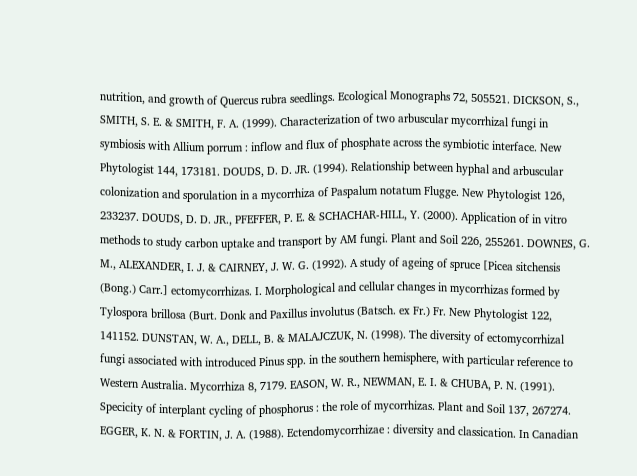nutrition, and growth of Quercus rubra seedlings. Ecological Monographs 72, 505521. DICKSON, S., SMITH, S. E. & SMITH, F. A. (1999). Characterization of two arbuscular mycorrhizal fungi in symbiosis with Allium porrum : inflow and flux of phosphate across the symbiotic interface. New Phytologist 144, 173181. DOUDS, D. D. JR. (1994). Relationship between hyphal and arbuscular colonization and sporulation in a mycorrhiza of Paspalum notatum Flugge. New Phytologist 126, 233237. DOUDS, D. D. JR., PFEFFER, P. E. & SCHACHAR-HILL, Y. (2000). Application of in vitro methods to study carbon uptake and transport by AM fungi. Plant and Soil 226, 255261. DOWNES, G. M., ALEXANDER, I. J. & CAIRNEY, J. W. G. (1992). A study of ageing of spruce [Picea sitchensis (Bong.) Carr.] ectomycorrhizas. I. Morphological and cellular changes in mycorrhizas formed by Tylospora brillosa (Burt. Donk and Paxillus involutus (Batsch. ex Fr.) Fr. New Phytologist 122, 141152. DUNSTAN, W. A., DELL, B. & MALAJCZUK, N. (1998). The diversity of ectomycorrhizal fungi associated with introduced Pinus spp. in the southern hemisphere, with particular reference to Western Australia. Mycorrhiza 8, 7179. EASON, W. R., NEWMAN, E. I. & CHUBA, P. N. (1991). Specicity of interplant cycling of phosphorus : the role of mycorrhizas. Plant and Soil 137, 267274. EGGER, K. N. & FORTIN, J. A. (1988). Ectendomycorrhizae : diversity and classication. In Canadian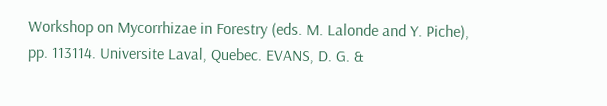Workshop on Mycorrhizae in Forestry (eds. M. Lalonde and Y. Piche), pp. 113114. Universite Laval, Quebec. EVANS, D. G. &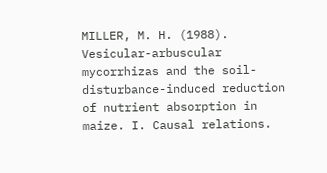MILLER, M. H. (1988). Vesicular-arbuscular mycorrhizas and the soil-disturbance-induced reduction of nutrient absorption in maize. I. Causal relations.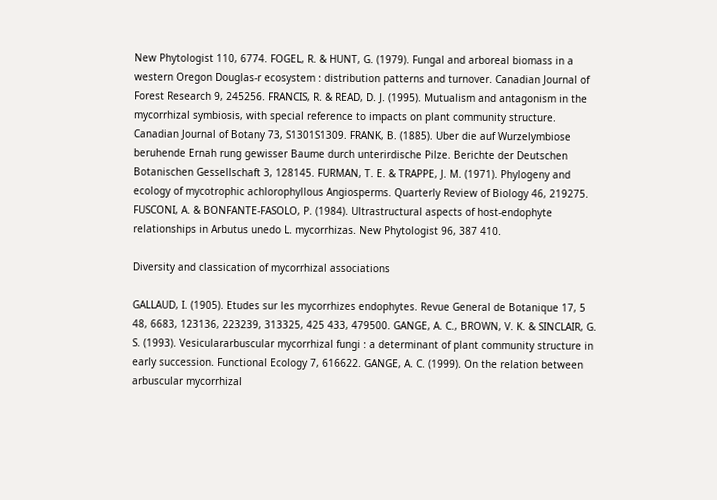New Phytologist 110, 6774. FOGEL, R. & HUNT, G. (1979). Fungal and arboreal biomass in a western Oregon Douglas-r ecosystem : distribution patterns and turnover. Canadian Journal of Forest Research 9, 245256. FRANCIS, R. & READ, D. J. (1995). Mutualism and antagonism in the mycorrhizal symbiosis, with special reference to impacts on plant community structure. Canadian Journal of Botany 73, S1301S1309. FRANK, B. (1885). Uber die auf Wurzelymbiose beruhende Ernah rung gewisser Baume durch unterirdische Pilze. Berichte der Deutschen Botanischen Gessellschaft 3, 128145. FURMAN, T. E. & TRAPPE, J. M. (1971). Phylogeny and ecology of mycotrophic achlorophyllous Angiosperms. Quarterly Review of Biology 46, 219275. FUSCONI, A. & BONFANTE-FASOLO, P. (1984). Ultrastructural aspects of host-endophyte relationships in Arbutus unedo L. mycorrhizas. New Phytologist 96, 387 410.

Diversity and classication of mycorrhizal associations

GALLAUD, I. (1905). Etudes sur les mycorrhizes endophytes. Revue General de Botanique 17, 5 48, 6683, 123136, 223239, 313325, 425 433, 479500. GANGE, A. C., BROWN, V. K. & SINCLAIR, G. S. (1993). Vesiculararbuscular mycorrhizal fungi : a determinant of plant community structure in early succession. Functional Ecology 7, 616622. GANGE, A. C. (1999). On the relation between arbuscular mycorrhizal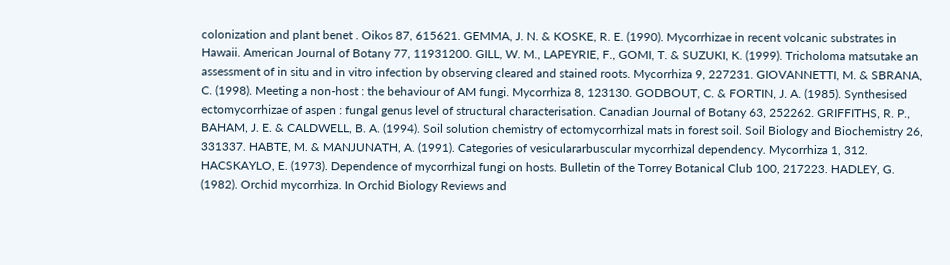colonization and plant benet . Oikos 87, 615621. GEMMA, J. N. & KOSKE, R. E. (1990). Mycorrhizae in recent volcanic substrates in Hawaii. American Journal of Botany 77, 11931200. GILL, W. M., LAPEYRIE, F., GOMI, T. & SUZUKI, K. (1999). Tricholoma matsutake an assessment of in situ and in vitro infection by observing cleared and stained roots. Mycorrhiza 9, 227231. GIOVANNETTI, M. & SBRANA, C. (1998). Meeting a non-host : the behaviour of AM fungi. Mycorrhiza 8, 123130. GODBOUT, C. & FORTIN, J. A. (1985). Synthesised ectomycorrhizae of aspen : fungal genus level of structural characterisation. Canadian Journal of Botany 63, 252262. GRIFFITHS, R. P., BAHAM, J. E. & CALDWELL, B. A. (1994). Soil solution chemistry of ectomycorrhizal mats in forest soil. Soil Biology and Biochemistry 26, 331337. HABTE, M. & MANJUNATH, A. (1991). Categories of vesiculararbuscular mycorrhizal dependency. Mycorrhiza 1, 312. HACSKAYLO, E. (1973). Dependence of mycorrhizal fungi on hosts. Bulletin of the Torrey Botanical Club 100, 217223. HADLEY, G. (1982). Orchid mycorrhiza. In Orchid Biology Reviews and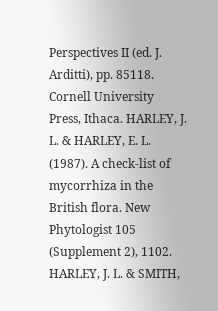Perspectives II (ed. J. Arditti), pp. 85118. Cornell University Press, Ithaca. HARLEY, J. L. & HARLEY, E. L. (1987). A check-list of mycorrhiza in the British flora. New Phytologist 105 (Supplement 2), 1102. HARLEY, J. L. & SMITH,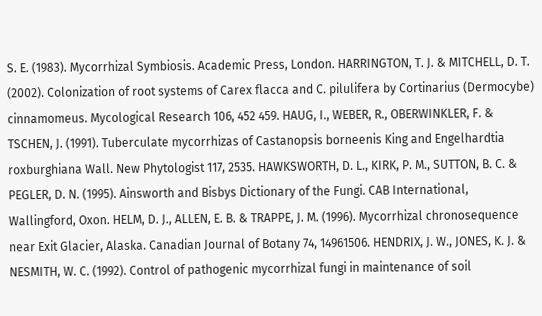S. E. (1983). Mycorrhizal Symbiosis. Academic Press, London. HARRINGTON, T. J. & MITCHELL, D. T. (2002). Colonization of root systems of Carex flacca and C. pilulifera by Cortinarius (Dermocybe) cinnamomeus. Mycological Research 106, 452 459. HAUG, I., WEBER, R., OBERWINKLER, F. & TSCHEN, J. (1991). Tuberculate mycorrhizas of Castanopsis borneenis King and Engelhardtia roxburghiana Wall. New Phytologist 117, 2535. HAWKSWORTH, D. L., KIRK, P. M., SUTTON, B. C. & PEGLER, D. N. (1995). Ainsworth and Bisbys Dictionary of the Fungi. CAB International, Wallingford, Oxon. HELM, D. J., ALLEN, E. B. & TRAPPE, J. M. (1996). Mycorrhizal chronosequence near Exit Glacier, Alaska. Canadian Journal of Botany 74, 14961506. HENDRIX, J. W., JONES, K. J. & NESMITH, W. C. (1992). Control of pathogenic mycorrhizal fungi in maintenance of soil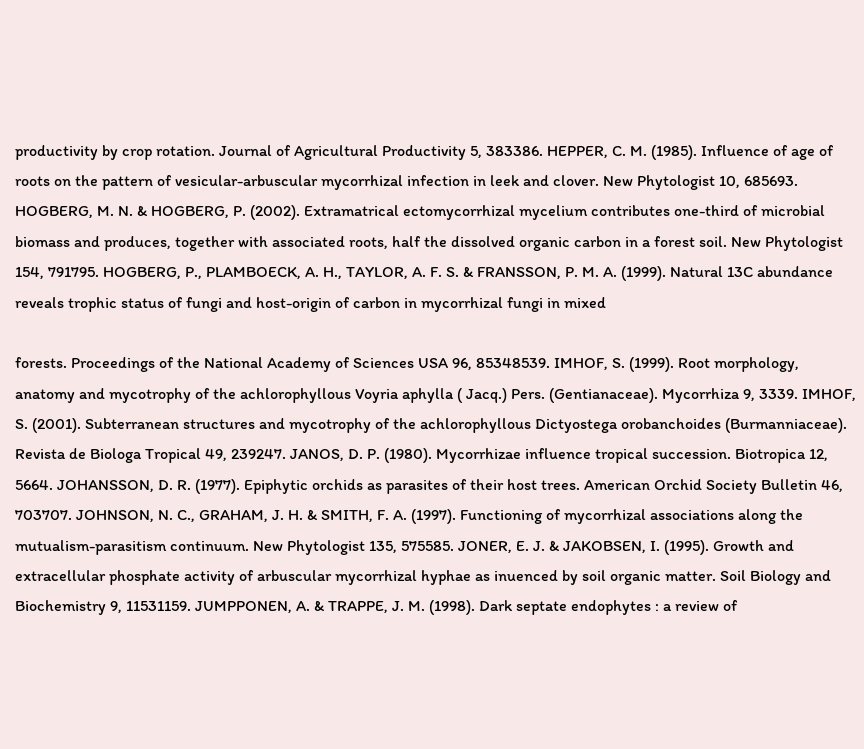productivity by crop rotation. Journal of Agricultural Productivity 5, 383386. HEPPER, C. M. (1985). Influence of age of roots on the pattern of vesicular-arbuscular mycorrhizal infection in leek and clover. New Phytologist 10, 685693. HOGBERG, M. N. & HOGBERG, P. (2002). Extramatrical ectomycorrhizal mycelium contributes one-third of microbial biomass and produces, together with associated roots, half the dissolved organic carbon in a forest soil. New Phytologist 154, 791795. HOGBERG, P., PLAMBOECK, A. H., TAYLOR, A. F. S. & FRANSSON, P. M. A. (1999). Natural 13C abundance reveals trophic status of fungi and host-origin of carbon in mycorrhizal fungi in mixed

forests. Proceedings of the National Academy of Sciences USA 96, 85348539. IMHOF, S. (1999). Root morphology, anatomy and mycotrophy of the achlorophyllous Voyria aphylla ( Jacq.) Pers. (Gentianaceae). Mycorrhiza 9, 3339. IMHOF, S. (2001). Subterranean structures and mycotrophy of the achlorophyllous Dictyostega orobanchoides (Burmanniaceae). Revista de Biologa Tropical 49, 239247. JANOS, D. P. (1980). Mycorrhizae influence tropical succession. Biotropica 12, 5664. JOHANSSON, D. R. (1977). Epiphytic orchids as parasites of their host trees. American Orchid Society Bulletin 46, 703707. JOHNSON, N. C., GRAHAM, J. H. & SMITH, F. A. (1997). Functioning of mycorrhizal associations along the mutualism-parasitism continuum. New Phytologist 135, 575585. JONER, E. J. & JAKOBSEN, I. (1995). Growth and extracellular phosphate activity of arbuscular mycorrhizal hyphae as inuenced by soil organic matter. Soil Biology and Biochemistry 9, 11531159. JUMPPONEN, A. & TRAPPE, J. M. (1998). Dark septate endophytes : a review of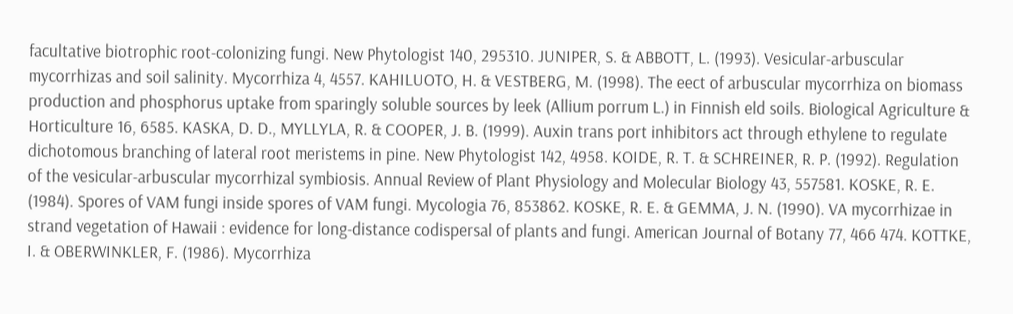facultative biotrophic root-colonizing fungi. New Phytologist 140, 295310. JUNIPER, S. & ABBOTT, L. (1993). Vesicular-arbuscular mycorrhizas and soil salinity. Mycorrhiza 4, 4557. KAHILUOTO, H. & VESTBERG, M. (1998). The eect of arbuscular mycorrhiza on biomass production and phosphorus uptake from sparingly soluble sources by leek (Allium porrum L.) in Finnish eld soils. Biological Agriculture & Horticulture 16, 6585. KASKA, D. D., MYLLYLA, R. & COOPER, J. B. (1999). Auxin trans port inhibitors act through ethylene to regulate dichotomous branching of lateral root meristems in pine. New Phytologist 142, 4958. KOIDE, R. T. & SCHREINER, R. P. (1992). Regulation of the vesicular-arbuscular mycorrhizal symbiosis. Annual Review of Plant Physiology and Molecular Biology 43, 557581. KOSKE, R. E. (1984). Spores of VAM fungi inside spores of VAM fungi. Mycologia 76, 853862. KOSKE, R. E. & GEMMA, J. N. (1990). VA mycorrhizae in strand vegetation of Hawaii : evidence for long-distance codispersal of plants and fungi. American Journal of Botany 77, 466 474. KOTTKE, I. & OBERWINKLER, F. (1986). Mycorrhiza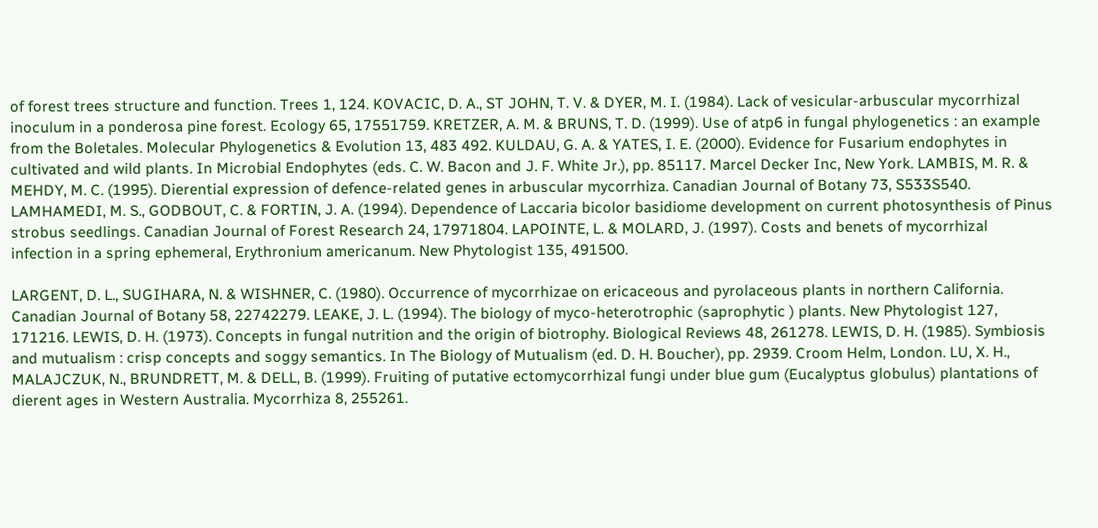of forest trees structure and function. Trees 1, 124. KOVACIC, D. A., ST JOHN, T. V. & DYER, M. I. (1984). Lack of vesicular-arbuscular mycorrhizal inoculum in a ponderosa pine forest. Ecology 65, 17551759. KRETZER, A. M. & BRUNS, T. D. (1999). Use of atp6 in fungal phylogenetics : an example from the Boletales. Molecular Phylogenetics & Evolution 13, 483 492. KULDAU, G. A. & YATES, I. E. (2000). Evidence for Fusarium endophytes in cultivated and wild plants. In Microbial Endophytes (eds. C. W. Bacon and J. F. White Jr.), pp. 85117. Marcel Decker Inc, New York. LAMBIS, M. R. & MEHDY, M. C. (1995). Dierential expression of defence-related genes in arbuscular mycorrhiza. Canadian Journal of Botany 73, S533S540. LAMHAMEDI, M. S., GODBOUT, C. & FORTIN, J. A. (1994). Dependence of Laccaria bicolor basidiome development on current photosynthesis of Pinus strobus seedlings. Canadian Journal of Forest Research 24, 17971804. LAPOINTE, L. & MOLARD, J. (1997). Costs and benets of mycorrhizal infection in a spring ephemeral, Erythronium americanum. New Phytologist 135, 491500.

LARGENT, D. L., SUGIHARA, N. & WISHNER, C. (1980). Occurrence of mycorrhizae on ericaceous and pyrolaceous plants in northern California. Canadian Journal of Botany 58, 22742279. LEAKE, J. L. (1994). The biology of myco-heterotrophic (saprophytic ) plants. New Phytologist 127, 171216. LEWIS, D. H. (1973). Concepts in fungal nutrition and the origin of biotrophy. Biological Reviews 48, 261278. LEWIS, D. H. (1985). Symbiosis and mutualism : crisp concepts and soggy semantics. In The Biology of Mutualism (ed. D. H. Boucher), pp. 2939. Croom Helm, London. LU, X. H., MALAJCZUK, N., BRUNDRETT, M. & DELL, B. (1999). Fruiting of putative ectomycorrhizal fungi under blue gum (Eucalyptus globulus) plantations of dierent ages in Western Australia. Mycorrhiza 8, 255261.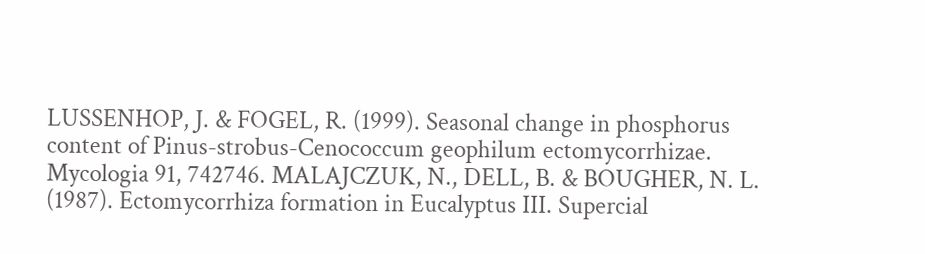LUSSENHOP, J. & FOGEL, R. (1999). Seasonal change in phosphorus content of Pinus-strobus-Cenococcum geophilum ectomycorrhizae. Mycologia 91, 742746. MALAJCZUK, N., DELL, B. & BOUGHER, N. L. (1987). Ectomycorrhiza formation in Eucalyptus III. Supercial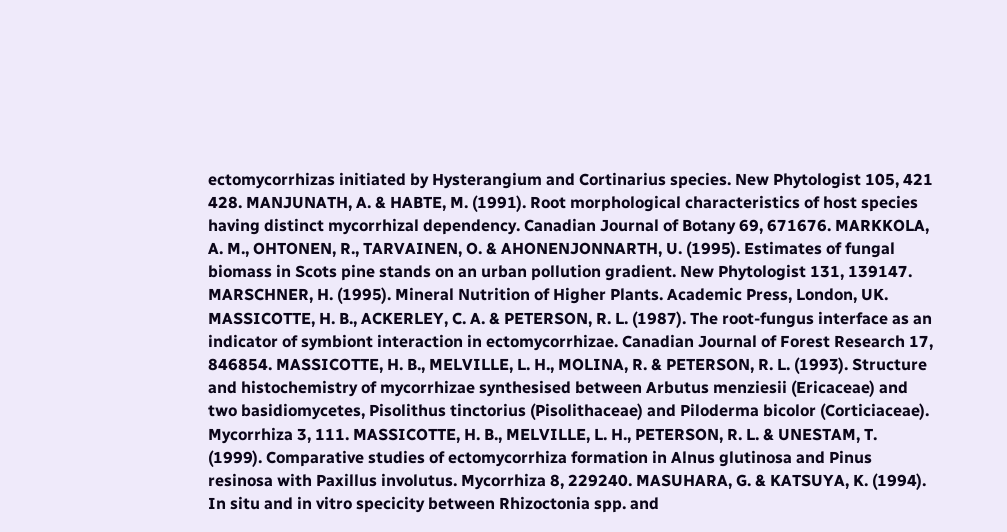ectomycorrhizas initiated by Hysterangium and Cortinarius species. New Phytologist 105, 421 428. MANJUNATH, A. & HABTE, M. (1991). Root morphological characteristics of host species having distinct mycorrhizal dependency. Canadian Journal of Botany 69, 671676. MARKKOLA, A. M., OHTONEN, R., TARVAINEN, O. & AHONENJONNARTH, U. (1995). Estimates of fungal biomass in Scots pine stands on an urban pollution gradient. New Phytologist 131, 139147. MARSCHNER, H. (1995). Mineral Nutrition of Higher Plants. Academic Press, London, UK. MASSICOTTE, H. B., ACKERLEY, C. A. & PETERSON, R. L. (1987). The root-fungus interface as an indicator of symbiont interaction in ectomycorrhizae. Canadian Journal of Forest Research 17, 846854. MASSICOTTE, H. B., MELVILLE, L. H., MOLINA, R. & PETERSON, R. L. (1993). Structure and histochemistry of mycorrhizae synthesised between Arbutus menziesii (Ericaceae) and two basidiomycetes, Pisolithus tinctorius (Pisolithaceae) and Piloderma bicolor (Corticiaceae). Mycorrhiza 3, 111. MASSICOTTE, H. B., MELVILLE, L. H., PETERSON, R. L. & UNESTAM, T. (1999). Comparative studies of ectomycorrhiza formation in Alnus glutinosa and Pinus resinosa with Paxillus involutus. Mycorrhiza 8, 229240. MASUHARA, G. & KATSUYA, K. (1994). In situ and in vitro specicity between Rhizoctonia spp. and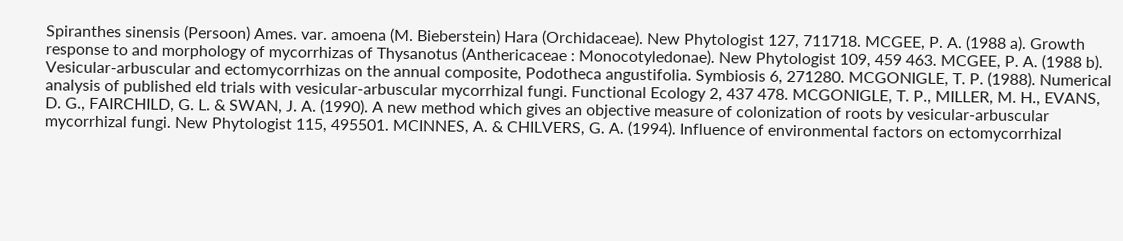Spiranthes sinensis (Persoon) Ames. var. amoena (M. Bieberstein) Hara (Orchidaceae). New Phytologist 127, 711718. MCGEE, P. A. (1988 a). Growth response to and morphology of mycorrhizas of Thysanotus (Anthericaceae : Monocotyledonae). New Phytologist 109, 459 463. MCGEE, P. A. (1988 b). Vesicular-arbuscular and ectomycorrhizas on the annual composite, Podotheca angustifolia. Symbiosis 6, 271280. MCGONIGLE, T. P. (1988). Numerical analysis of published eld trials with vesicular-arbuscular mycorrhizal fungi. Functional Ecology 2, 437 478. MCGONIGLE, T. P., MILLER, M. H., EVANS, D. G., FAIRCHILD, G. L. & SWAN, J. A. (1990). A new method which gives an objective measure of colonization of roots by vesicular-arbuscular mycorrhizal fungi. New Phytologist 115, 495501. MCINNES, A. & CHILVERS, G. A. (1994). Influence of environmental factors on ectomycorrhizal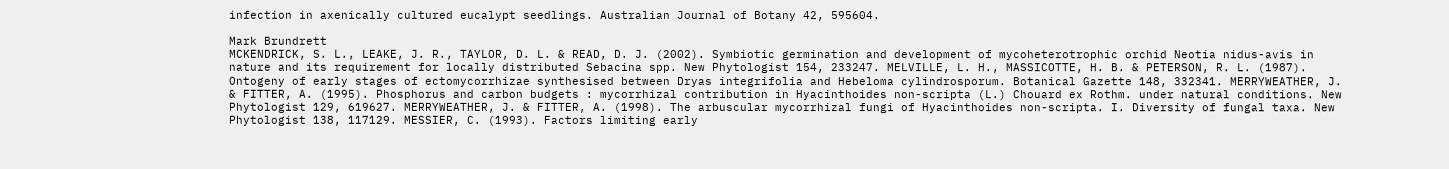infection in axenically cultured eucalypt seedlings. Australian Journal of Botany 42, 595604.

Mark Brundrett
MCKENDRICK, S. L., LEAKE, J. R., TAYLOR, D. L. & READ, D. J. (2002). Symbiotic germination and development of mycoheterotrophic orchid Neotia nidus-avis in nature and its requirement for locally distributed Sebacina spp. New Phytologist 154, 233247. MELVILLE, L. H., MASSICOTTE, H. B. & PETERSON, R. L. (1987). Ontogeny of early stages of ectomycorrhizae synthesised between Dryas integrifolia and Hebeloma cylindrosporum. Botanical Gazette 148, 332341. MERRYWEATHER, J. & FITTER, A. (1995). Phosphorus and carbon budgets : mycorrhizal contribution in Hyacinthoides non-scripta (L.) Chouard ex Rothm. under natural conditions. New Phytologist 129, 619627. MERRYWEATHER, J. & FITTER, A. (1998). The arbuscular mycorrhizal fungi of Hyacinthoides non-scripta. I. Diversity of fungal taxa. New Phytologist 138, 117129. MESSIER, C. (1993). Factors limiting early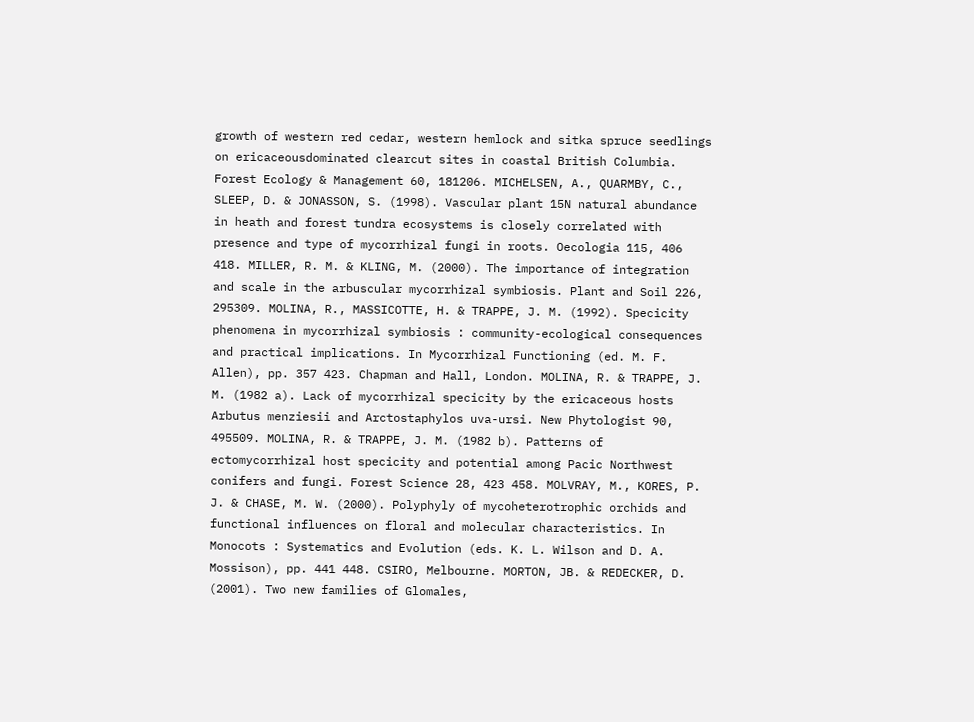growth of western red cedar, western hemlock and sitka spruce seedlings on ericaceousdominated clearcut sites in coastal British Columbia. Forest Ecology & Management 60, 181206. MICHELSEN, A., QUARMBY, C., SLEEP, D. & JONASSON, S. (1998). Vascular plant 15N natural abundance in heath and forest tundra ecosystems is closely correlated with presence and type of mycorrhizal fungi in roots. Oecologia 115, 406 418. MILLER, R. M. & KLING, M. (2000). The importance of integration and scale in the arbuscular mycorrhizal symbiosis. Plant and Soil 226, 295309. MOLINA, R., MASSICOTTE, H. & TRAPPE, J. M. (1992). Specicity phenomena in mycorrhizal symbiosis : community-ecological consequences and practical implications. In Mycorrhizal Functioning (ed. M. F. Allen), pp. 357 423. Chapman and Hall, London. MOLINA, R. & TRAPPE, J. M. (1982 a). Lack of mycorrhizal specicity by the ericaceous hosts Arbutus menziesii and Arctostaphylos uva-ursi. New Phytologist 90, 495509. MOLINA, R. & TRAPPE, J. M. (1982 b). Patterns of ectomycorrhizal host specicity and potential among Pacic Northwest conifers and fungi. Forest Science 28, 423 458. MOLVRAY, M., KORES, P. J. & CHASE, M. W. (2000). Polyphyly of mycoheterotrophic orchids and functional influences on floral and molecular characteristics. In Monocots : Systematics and Evolution (eds. K. L. Wilson and D. A. Mossison), pp. 441 448. CSIRO, Melbourne. MORTON, JB. & REDECKER, D. (2001). Two new families of Glomales,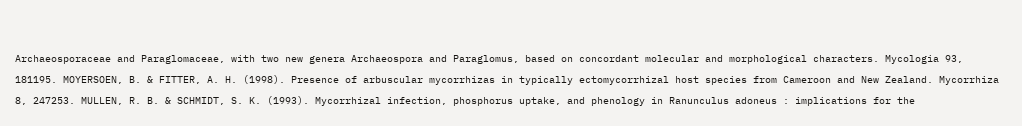Archaeosporaceae and Paraglomaceae, with two new genera Archaeospora and Paraglomus, based on concordant molecular and morphological characters. Mycologia 93, 181195. MOYERSOEN, B. & FITTER, A. H. (1998). Presence of arbuscular mycorrhizas in typically ectomycorrhizal host species from Cameroon and New Zealand. Mycorrhiza 8, 247253. MULLEN, R. B. & SCHMIDT, S. K. (1993). Mycorrhizal infection, phosphorus uptake, and phenology in Ranunculus adoneus : implications for the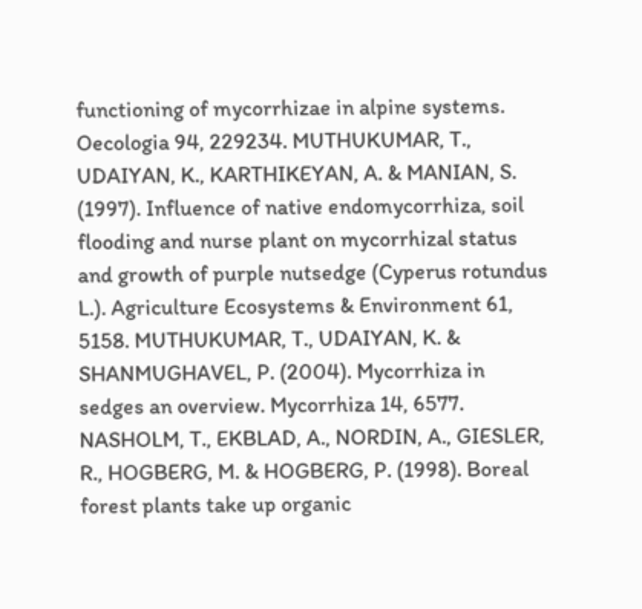functioning of mycorrhizae in alpine systems. Oecologia 94, 229234. MUTHUKUMAR, T., UDAIYAN, K., KARTHIKEYAN, A. & MANIAN, S. (1997). Influence of native endomycorrhiza, soil flooding and nurse plant on mycorrhizal status and growth of purple nutsedge (Cyperus rotundus L.). Agriculture Ecosystems & Environment 61, 5158. MUTHUKUMAR, T., UDAIYAN, K. & SHANMUGHAVEL, P. (2004). Mycorrhiza in sedges an overview. Mycorrhiza 14, 6577. NASHOLM, T., EKBLAD, A., NORDIN, A., GIESLER, R., HOGBERG, M. & HOGBERG, P. (1998). Boreal forest plants take up organic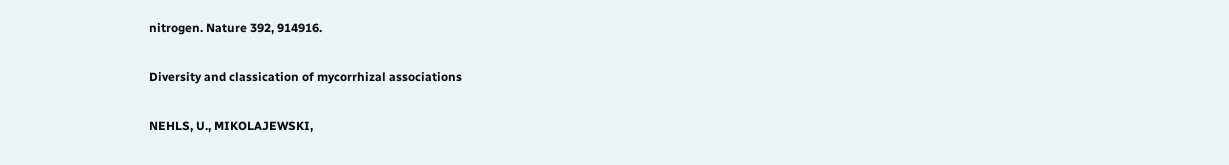nitrogen. Nature 392, 914916.

Diversity and classication of mycorrhizal associations

NEHLS, U., MIKOLAJEWSKI,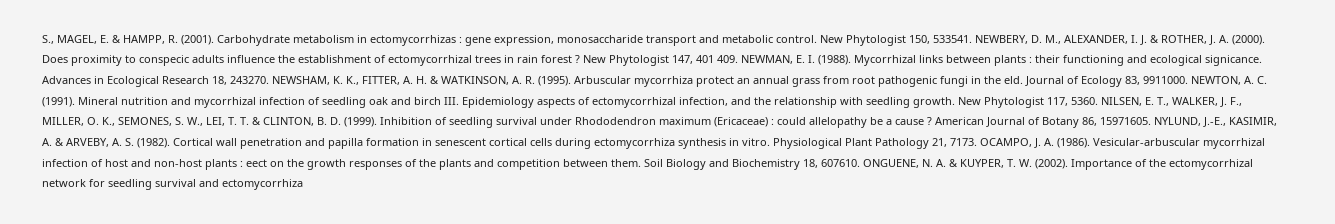S., MAGEL, E. & HAMPP, R. (2001). Carbohydrate metabolism in ectomycorrhizas : gene expression, monosaccharide transport and metabolic control. New Phytologist 150, 533541. NEWBERY, D. M., ALEXANDER, I. J. & ROTHER, J. A. (2000). Does proximity to conspecic adults influence the establishment of ectomycorrhizal trees in rain forest ? New Phytologist 147, 401 409. NEWMAN, E. I. (1988). Mycorrhizal links between plants : their functioning and ecological signicance. Advances in Ecological Research 18, 243270. NEWSHAM, K. K., FITTER, A. H. & WATKINSON, A. R. (1995). Arbuscular mycorrhiza protect an annual grass from root pathogenic fungi in the eld. Journal of Ecology 83, 9911000. NEWTON, A. C. (1991). Mineral nutrition and mycorrhizal infection of seedling oak and birch III. Epidemiology aspects of ectomycorrhizal infection, and the relationship with seedling growth. New Phytologist 117, 5360. NILSEN, E. T., WALKER, J. F., MILLER, O. K., SEMONES, S. W., LEI, T. T. & CLINTON, B. D. (1999). Inhibition of seedling survival under Rhododendron maximum (Ericaceae) : could allelopathy be a cause ? American Journal of Botany 86, 15971605. NYLUND, J.-E., KASIMIR, A. & ARVEBY, A. S. (1982). Cortical wall penetration and papilla formation in senescent cortical cells during ectomycorrhiza synthesis in vitro. Physiological Plant Pathology 21, 7173. OCAMPO, J. A. (1986). Vesicular-arbuscular mycorrhizal infection of host and non-host plants : eect on the growth responses of the plants and competition between them. Soil Biology and Biochemistry 18, 607610. ONGUENE, N. A. & KUYPER, T. W. (2002). Importance of the ectomycorrhizal network for seedling survival and ectomycorrhiza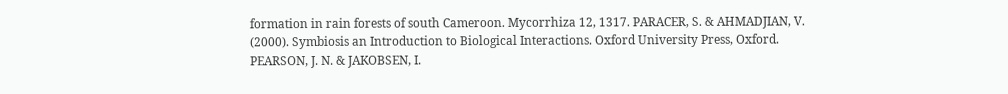formation in rain forests of south Cameroon. Mycorrhiza 12, 1317. PARACER, S. & AHMADJIAN, V. (2000). Symbiosis an Introduction to Biological Interactions. Oxford University Press, Oxford. PEARSON, J. N. & JAKOBSEN, I.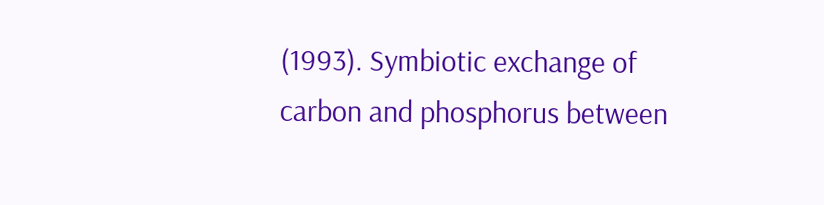(1993). Symbiotic exchange of carbon and phosphorus between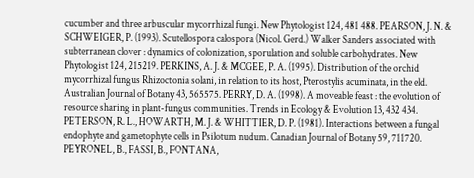cucumber and three arbuscular mycorrhizal fungi. New Phytologist 124, 481 488. PEARSON, J. N. & SCHWEIGER, P. (1993). Scutellospora calospora (Nicol. Gerd.) Walker Sanders associated with subterranean clover : dynamics of colonization, sporulation and soluble carbohydrates. New Phytologist 124, 215219. PERKINS, A. J. & MCGEE, P. A. (1995). Distribution of the orchid mycorrhizal fungus Rhizoctonia solani, in relation to its host, Pterostylis acuminata, in the eld. Australian Journal of Botany 43, 565575. PERRY, D. A. (1998). A moveable feast : the evolution of resource sharing in plant-fungus communities. Trends in Ecology & Evolution 13, 432 434. PETERSON, R. L., HOWARTH, M. J. & WHITTIER, D. P. (1981). Interactions between a fungal endophyte and gametophyte cells in Psilotum nudum. Canadian Journal of Botany 59, 711720. PEYRONEL, B., FASSI, B., FONTANA,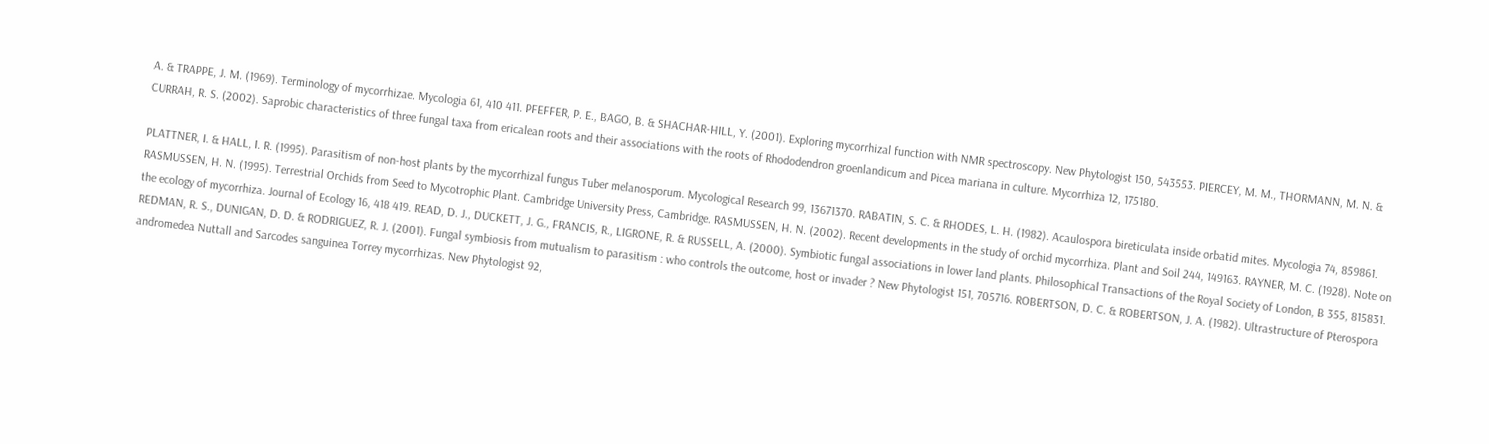A. & TRAPPE, J. M. (1969). Terminology of mycorrhizae. Mycologia 61, 410 411. PFEFFER, P. E., BAGO, B. & SHACHAR-HILL, Y. (2001). Exploring mycorrhizal function with NMR spectroscopy. New Phytologist 150, 543553. PIERCEY, M. M., THORMANN, M. N. & CURRAH, R. S. (2002). Saprobic characteristics of three fungal taxa from ericalean roots and their associations with the roots of Rhododendron groenlandicum and Picea mariana in culture. Mycorrhiza 12, 175180.

PLATTNER, I. & HALL, I. R. (1995). Parasitism of non-host plants by the mycorrhizal fungus Tuber melanosporum. Mycological Research 99, 13671370. RABATIN, S. C. & RHODES, L. H. (1982). Acaulospora bireticulata inside orbatid mites. Mycologia 74, 859861. RASMUSSEN, H. N. (1995). Terrestrial Orchids from Seed to Mycotrophic Plant. Cambridge University Press, Cambridge. RASMUSSEN, H. N. (2002). Recent developments in the study of orchid mycorrhiza. Plant and Soil 244, 149163. RAYNER, M. C. (1928). Note on the ecology of mycorrhiza. Journal of Ecology 16, 418 419. READ, D. J., DUCKETT, J. G., FRANCIS, R., LIGRONE, R. & RUSSELL, A. (2000). Symbiotic fungal associations in lower land plants. Philosophical Transactions of the Royal Society of London, B 355, 815831. REDMAN, R. S., DUNIGAN, D. D. & RODRIGUEZ, R. J. (2001). Fungal symbiosis from mutualism to parasitism : who controls the outcome, host or invader ? New Phytologist 151, 705716. ROBERTSON, D. C. & ROBERTSON, J. A. (1982). Ultrastructure of Pterospora andromedea Nuttall and Sarcodes sanguinea Torrey mycorrhizas. New Phytologist 92,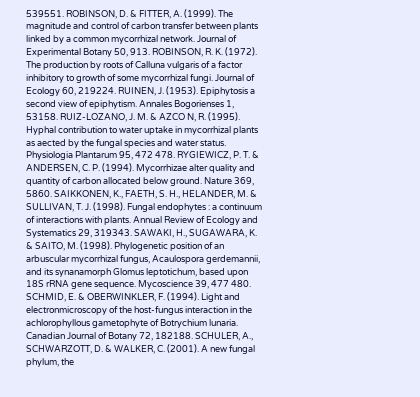539551. ROBINSON, D. & FITTER, A. (1999). The magnitude and control of carbon transfer between plants linked by a common mycorrhizal network. Journal of Experimental Botany 50, 913. ROBINSON, R. K. (1972). The production by roots of Calluna vulgaris of a factor inhibitory to growth of some mycorrhizal fungi. Journal of Ecology 60, 219224. RUINEN, J. (1953). Epiphytosis a second view of epiphytism. Annales Bogorienses 1, 53158. RUIZ-LOZANO, J. M. & AZCO N, R. (1995). Hyphal contribution to water uptake in mycorrhizal plants as aected by the fungal species and water status. Physiologia Plantarum 95, 472 478. RYGIEWICZ, P. T. & ANDERSEN, C. P. (1994). Mycorrhizae alter quality and quantity of carbon allocated below ground. Nature 369, 5860. SAIKKONEN, K., FAETH, S. H., HELANDER, M. & SULLIVAN, T. J. (1998). Fungal endophytes : a continuum of interactions with plants. Annual Review of Ecology and Systematics 29, 319343. SAWAKI, H., SUGAWARA, K. & SAITO, M. (1998). Phylogenetic position of an arbuscular mycorrhizal fungus, Acaulospora gerdemannii, and its synanamorph Glomus leptotichum, based upon 18S rRNA gene sequence. Mycoscience 39, 477 480. SCHMID, E. & OBERWINKLER, F. (1994). Light and electronmicroscopy of the host-fungus interaction in the achlorophyllous gametophyte of Botrychium lunaria. Canadian Journal of Botany 72, 182188. SCHULER, A., SCHWARZOTT, D. & WALKER, C. (2001). A new fungal phylum, the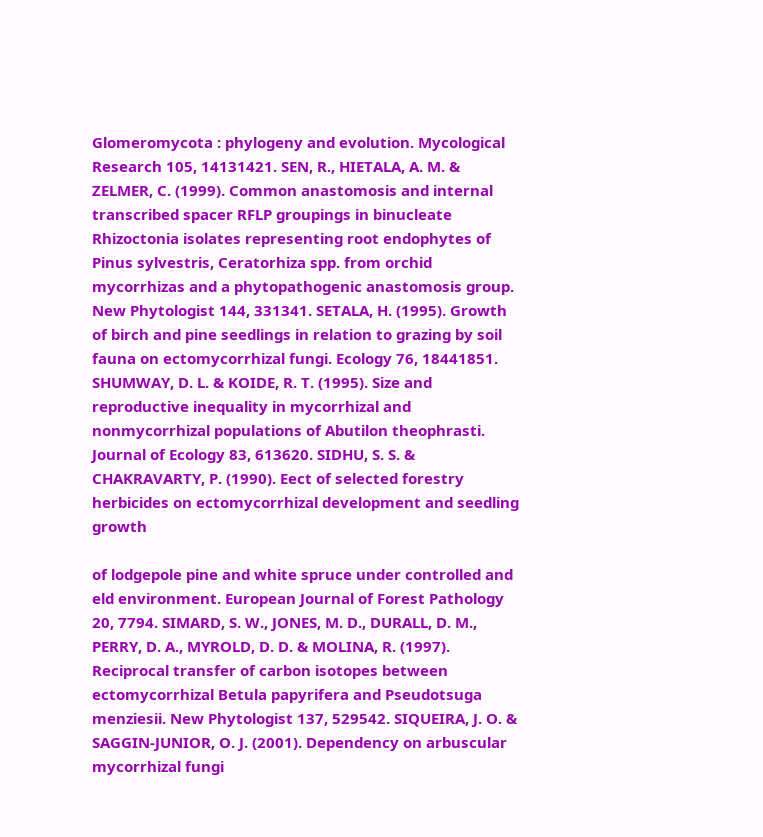Glomeromycota : phylogeny and evolution. Mycological Research 105, 14131421. SEN, R., HIETALA, A. M. & ZELMER, C. (1999). Common anastomosis and internal transcribed spacer RFLP groupings in binucleate Rhizoctonia isolates representing root endophytes of Pinus sylvestris, Ceratorhiza spp. from orchid mycorrhizas and a phytopathogenic anastomosis group. New Phytologist 144, 331341. SETALA, H. (1995). Growth of birch and pine seedlings in relation to grazing by soil fauna on ectomycorrhizal fungi. Ecology 76, 18441851. SHUMWAY, D. L. & KOIDE, R. T. (1995). Size and reproductive inequality in mycorrhizal and nonmycorrhizal populations of Abutilon theophrasti. Journal of Ecology 83, 613620. SIDHU, S. S. & CHAKRAVARTY, P. (1990). Eect of selected forestry herbicides on ectomycorrhizal development and seedling growth

of lodgepole pine and white spruce under controlled and eld environment. European Journal of Forest Pathology 20, 7794. SIMARD, S. W., JONES, M. D., DURALL, D. M., PERRY, D. A., MYROLD, D. D. & MOLINA, R. (1997). Reciprocal transfer of carbon isotopes between ectomycorrhizal Betula papyrifera and Pseudotsuga menziesii. New Phytologist 137, 529542. SIQUEIRA, J. O. & SAGGIN-JUNIOR, O. J. (2001). Dependency on arbuscular mycorrhizal fungi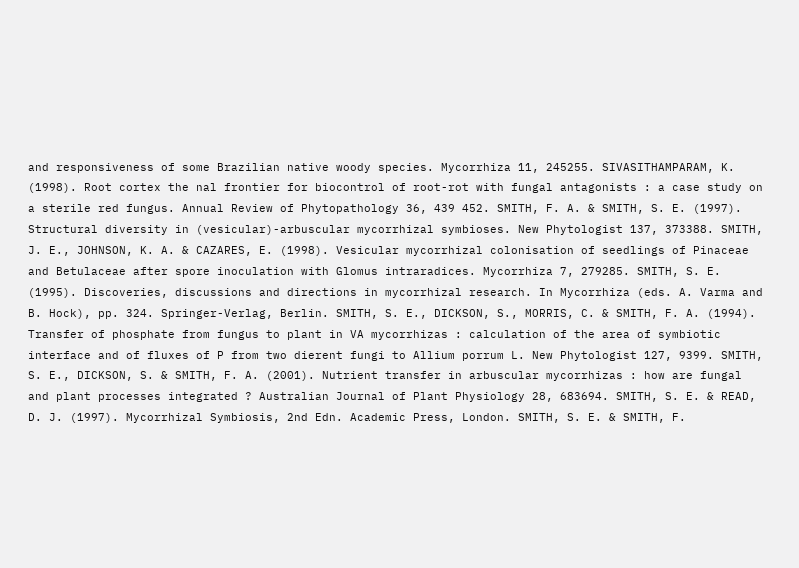and responsiveness of some Brazilian native woody species. Mycorrhiza 11, 245255. SIVASITHAMPARAM, K. (1998). Root cortex the nal frontier for biocontrol of root-rot with fungal antagonists : a case study on a sterile red fungus. Annual Review of Phytopathology 36, 439 452. SMITH, F. A. & SMITH, S. E. (1997). Structural diversity in (vesicular)-arbuscular mycorrhizal symbioses. New Phytologist 137, 373388. SMITH, J. E., JOHNSON, K. A. & CAZARES, E. (1998). Vesicular mycorrhizal colonisation of seedlings of Pinaceae and Betulaceae after spore inoculation with Glomus intraradices. Mycorrhiza 7, 279285. SMITH, S. E. (1995). Discoveries, discussions and directions in mycorrhizal research. In Mycorrhiza (eds. A. Varma and B. Hock), pp. 324. Springer-Verlag, Berlin. SMITH, S. E., DICKSON, S., MORRIS, C. & SMITH, F. A. (1994). Transfer of phosphate from fungus to plant in VA mycorrhizas : calculation of the area of symbiotic interface and of fluxes of P from two dierent fungi to Allium porrum L. New Phytologist 127, 9399. SMITH, S. E., DICKSON, S. & SMITH, F. A. (2001). Nutrient transfer in arbuscular mycorrhizas : how are fungal and plant processes integrated ? Australian Journal of Plant Physiology 28, 683694. SMITH, S. E. & READ, D. J. (1997). Mycorrhizal Symbiosis, 2nd Edn. Academic Press, London. SMITH, S. E. & SMITH, F.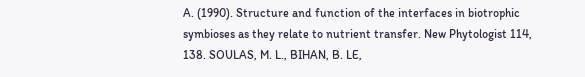A. (1990). Structure and function of the interfaces in biotrophic symbioses as they relate to nutrient transfer. New Phytologist 114, 138. SOULAS, M. L., BIHAN, B. LE,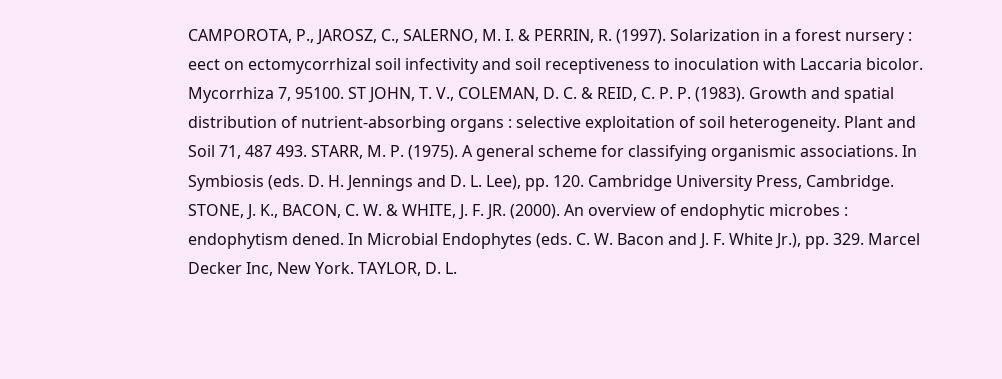CAMPOROTA, P., JAROSZ, C., SALERNO, M. I. & PERRIN, R. (1997). Solarization in a forest nursery : eect on ectomycorrhizal soil infectivity and soil receptiveness to inoculation with Laccaria bicolor. Mycorrhiza 7, 95100. ST JOHN, T. V., COLEMAN, D. C. & REID, C. P. P. (1983). Growth and spatial distribution of nutrient-absorbing organs : selective exploitation of soil heterogeneity. Plant and Soil 71, 487 493. STARR, M. P. (1975). A general scheme for classifying organismic associations. In Symbiosis (eds. D. H. Jennings and D. L. Lee), pp. 120. Cambridge University Press, Cambridge. STONE, J. K., BACON, C. W. & WHITE, J. F. JR. (2000). An overview of endophytic microbes : endophytism dened. In Microbial Endophytes (eds. C. W. Bacon and J. F. White Jr.), pp. 329. Marcel Decker Inc, New York. TAYLOR, D. L.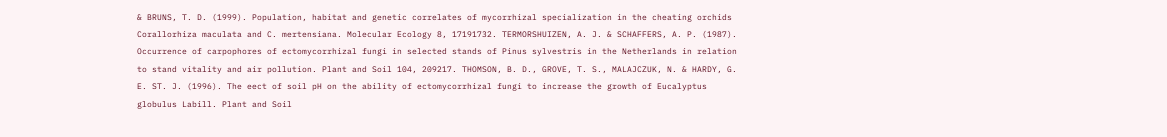& BRUNS, T. D. (1999). Population, habitat and genetic correlates of mycorrhizal specialization in the cheating orchids Corallorhiza maculata and C. mertensiana. Molecular Ecology 8, 17191732. TERMORSHUIZEN, A. J. & SCHAFFERS, A. P. (1987). Occurrence of carpophores of ectomycorrhizal fungi in selected stands of Pinus sylvestris in the Netherlands in relation to stand vitality and air pollution. Plant and Soil 104, 209217. THOMSON, B. D., GROVE, T. S., MALAJCZUK, N. & HARDY, G. E. ST. J. (1996). The eect of soil pH on the ability of ectomycorrhizal fungi to increase the growth of Eucalyptus globulus Labill. Plant and Soil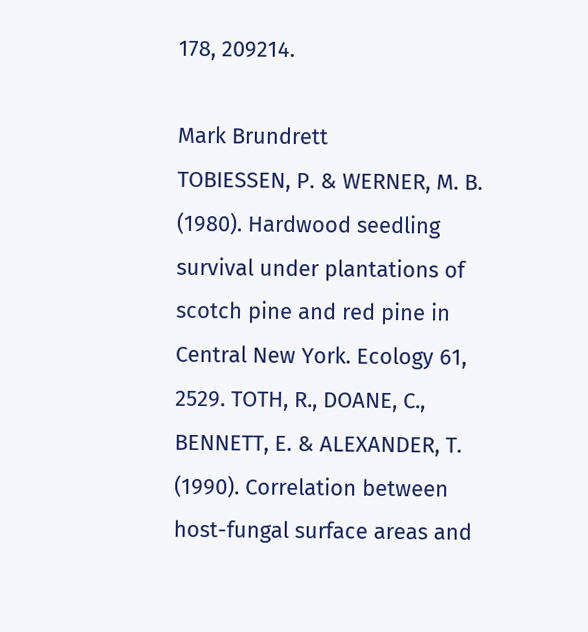178, 209214.

Mark Brundrett
TOBIESSEN, P. & WERNER, M. B. (1980). Hardwood seedling survival under plantations of scotch pine and red pine in Central New York. Ecology 61, 2529. TOTH, R., DOANE, C., BENNETT, E. & ALEXANDER, T. (1990). Correlation between host-fungal surface areas and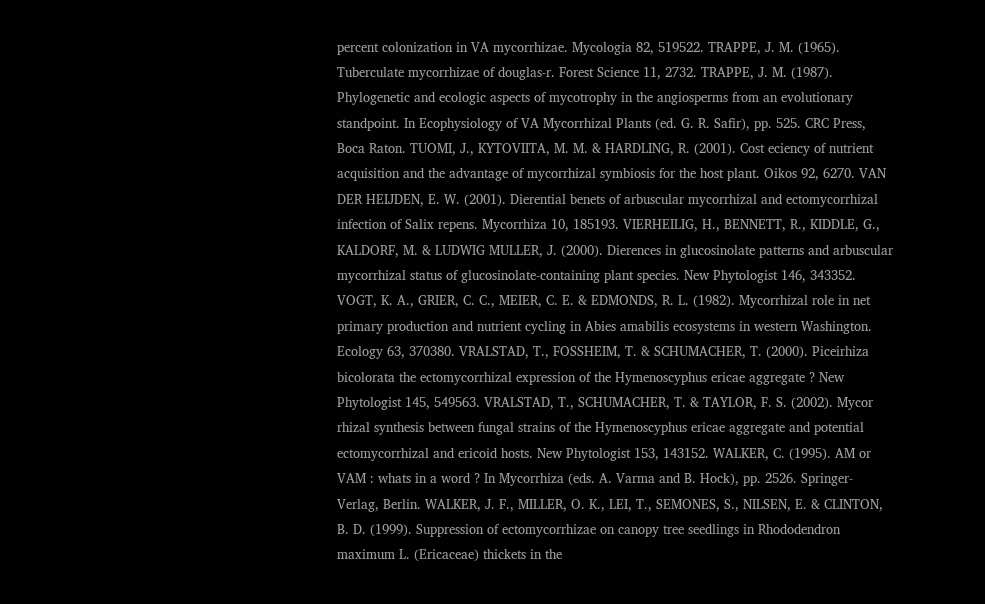percent colonization in VA mycorrhizae. Mycologia 82, 519522. TRAPPE, J. M. (1965). Tuberculate mycorrhizae of douglas-r. Forest Science 11, 2732. TRAPPE, J. M. (1987). Phylogenetic and ecologic aspects of mycotrophy in the angiosperms from an evolutionary standpoint. In Ecophysiology of VA Mycorrhizal Plants (ed. G. R. Safir), pp. 525. CRC Press, Boca Raton. TUOMI, J., KYTOVIITA, M. M. & HARDLING, R. (2001). Cost eciency of nutrient acquisition and the advantage of mycorrhizal symbiosis for the host plant. Oikos 92, 6270. VAN DER HEIJDEN, E. W. (2001). Dierential benets of arbuscular mycorrhizal and ectomycorrhizal infection of Salix repens. Mycorrhiza 10, 185193. VIERHEILIG, H., BENNETT, R., KIDDLE, G., KALDORF, M. & LUDWIG MULLER, J. (2000). Dierences in glucosinolate patterns and arbuscular mycorrhizal status of glucosinolate-containing plant species. New Phytologist 146, 343352. VOGT, K. A., GRIER, C. C., MEIER, C. E. & EDMONDS, R. L. (1982). Mycorrhizal role in net primary production and nutrient cycling in Abies amabilis ecosystems in western Washington. Ecology 63, 370380. VRALSTAD, T., FOSSHEIM, T. & SCHUMACHER, T. (2000). Piceirhiza bicolorata the ectomycorrhizal expression of the Hymenoscyphus ericae aggregate ? New Phytologist 145, 549563. VRALSTAD, T., SCHUMACHER, T. & TAYLOR, F. S. (2002). Mycor rhizal synthesis between fungal strains of the Hymenoscyphus ericae aggregate and potential ectomycorrhizal and ericoid hosts. New Phytologist 153, 143152. WALKER, C. (1995). AM or VAM : whats in a word ? In Mycorrhiza (eds. A. Varma and B. Hock), pp. 2526. Springer-Verlag, Berlin. WALKER, J. F., MILLER, O. K., LEI, T., SEMONES, S., NILSEN, E. & CLINTON, B. D. (1999). Suppression of ectomycorrhizae on canopy tree seedlings in Rhododendron maximum L. (Ericaceae) thickets in the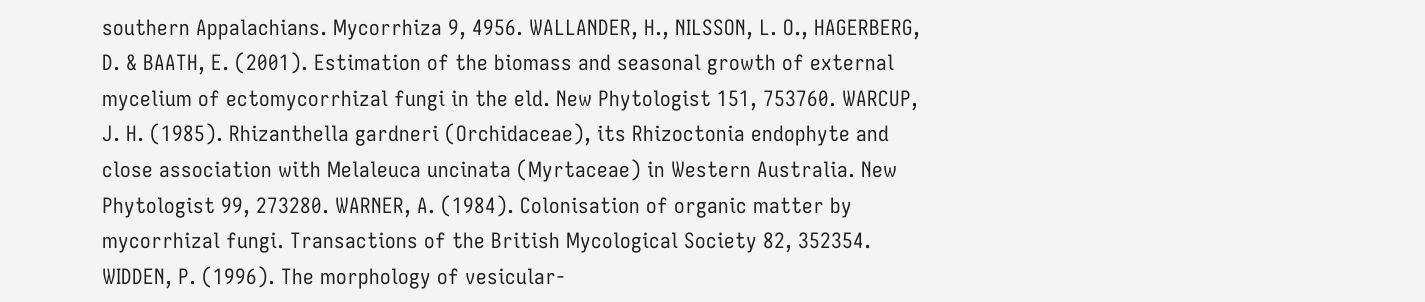southern Appalachians. Mycorrhiza 9, 4956. WALLANDER, H., NILSSON, L. O., HAGERBERG, D. & BAATH, E. (2001). Estimation of the biomass and seasonal growth of external mycelium of ectomycorrhizal fungi in the eld. New Phytologist 151, 753760. WARCUP, J. H. (1985). Rhizanthella gardneri (Orchidaceae), its Rhizoctonia endophyte and close association with Melaleuca uncinata (Myrtaceae) in Western Australia. New Phytologist 99, 273280. WARNER, A. (1984). Colonisation of organic matter by mycorrhizal fungi. Transactions of the British Mycological Society 82, 352354. WIDDEN, P. (1996). The morphology of vesicular-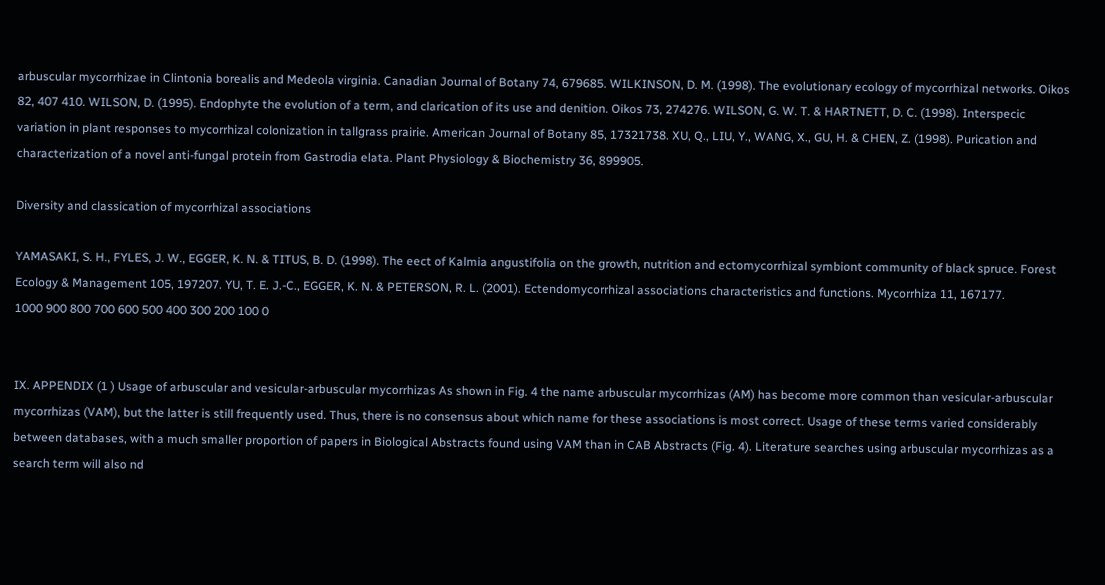arbuscular mycorrhizae in Clintonia borealis and Medeola virginia. Canadian Journal of Botany 74, 679685. WILKINSON, D. M. (1998). The evolutionary ecology of mycorrhizal networks. Oikos 82, 407 410. WILSON, D. (1995). Endophyte the evolution of a term, and clarication of its use and denition. Oikos 73, 274276. WILSON, G. W. T. & HARTNETT, D. C. (1998). Interspecic variation in plant responses to mycorrhizal colonization in tallgrass prairie. American Journal of Botany 85, 17321738. XU, Q., LIU, Y., WANG, X., GU, H. & CHEN, Z. (1998). Purication and characterization of a novel anti-fungal protein from Gastrodia elata. Plant Physiology & Biochemistry 36, 899905.

Diversity and classication of mycorrhizal associations

YAMASAKI, S. H., FYLES, J. W., EGGER, K. N. & TITUS, B. D. (1998). The eect of Kalmia angustifolia on the growth, nutrition and ectomycorrhizal symbiont community of black spruce. Forest Ecology & Management 105, 197207. YU, T. E. J.-C., EGGER, K. N. & PETERSON, R. L. (2001). Ectendomycorrhizal associations characteristics and functions. Mycorrhiza 11, 167177.
1000 900 800 700 600 500 400 300 200 100 0


IX. APPENDIX (1 ) Usage of arbuscular and vesicular-arbuscular mycorrhizas As shown in Fig. 4 the name arbuscular mycorrhizas (AM) has become more common than vesicular-arbuscular mycorrhizas (VAM), but the latter is still frequently used. Thus, there is no consensus about which name for these associations is most correct. Usage of these terms varied considerably between databases, with a much smaller proportion of papers in Biological Abstracts found using VAM than in CAB Abstracts (Fig. 4). Literature searches using arbuscular mycorrhizas as a search term will also nd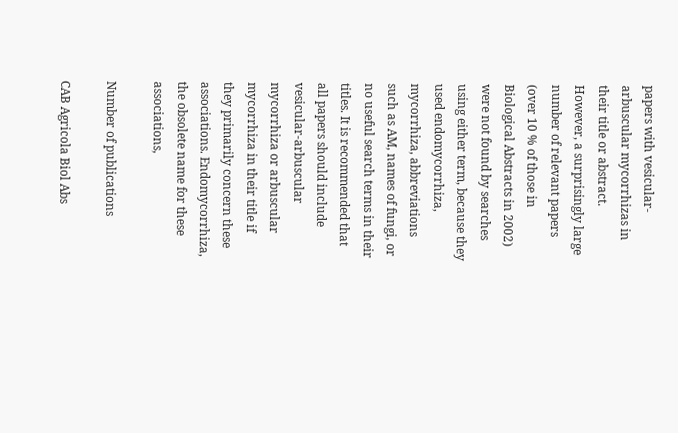papers with vesicular-arbuscular mycorrhizas in their title or abstract. However, a surprisingly large number of relevant papers (over 10 % of those in Biological Abstracts in 2002) were not found by searches using either term, because they used endomycorrhiza, mycorrhiza, abbreviations such as AM, names of fungi, or no useful search terms in their titles. It is recommended that all papers should include vesicular-arbuscular mycorrhiza or arbuscular mycorrhiza in their title if they primarily concern these associations. Endomycorrhiza, the obsolete name for these associations,

Number of publications

CAB Agricola Biol Abs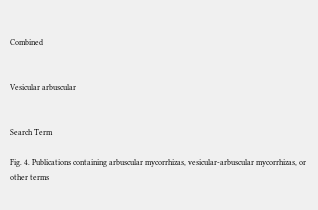Combined


Vesicular arbuscular


Search Term

Fig. 4. Publications containing arbuscular mycorrhizas, vesicular-arbuscular mycorrhizas, or other terms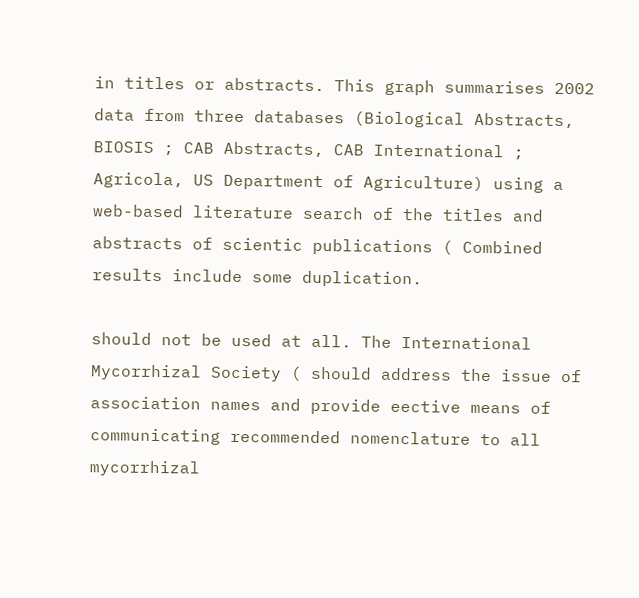in titles or abstracts. This graph summarises 2002 data from three databases (Biological Abstracts, BIOSIS ; CAB Abstracts, CAB International ; Agricola, US Department of Agriculture) using a web-based literature search of the titles and abstracts of scientic publications ( Combined results include some duplication.

should not be used at all. The International Mycorrhizal Society ( should address the issue of association names and provide eective means of communicating recommended nomenclature to all mycorrhizal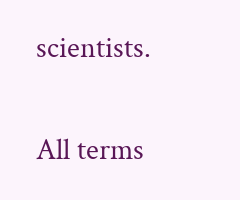scientists.

All terms